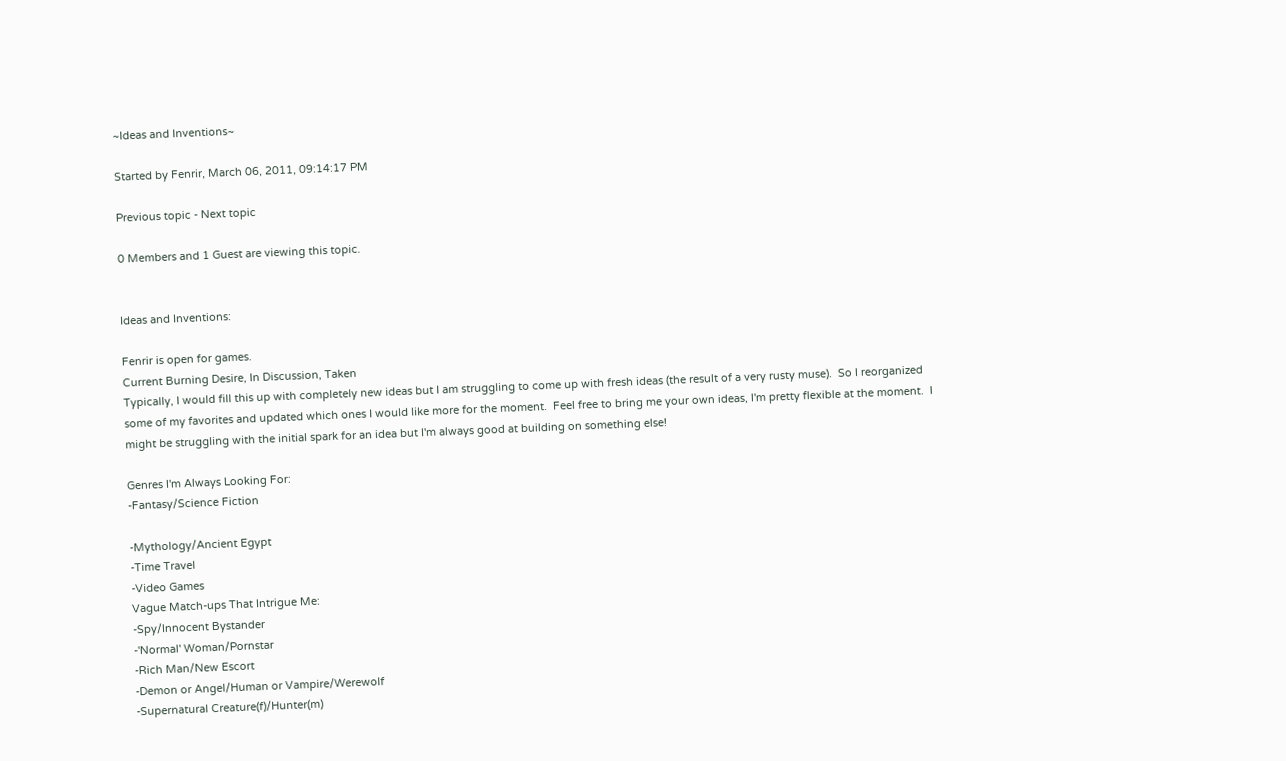~Ideas and Inventions~

Started by Fenrir, March 06, 2011, 09:14:17 PM

Previous topic - Next topic

0 Members and 1 Guest are viewing this topic.


Ideas and Inventions:

Fenrir is open for games.
Current Burning Desire, In Discussion, Taken
Typically, I would fill this up with completely new ideas but I am struggling to come up with fresh ideas (the result of a very rusty muse).  So I reorganized some of my favorites and updated which ones I would like more for the moment.  Feel free to bring me your own ideas, I'm pretty flexible at the moment.  I might be struggling with the initial spark for an idea but I'm always good at building on something else!

Genres I'm Always Looking For:
-Fantasy/Science Fiction

-Mythology/Ancient Egypt
-Time Travel
-Video Games
Vague Match-ups That Intrigue Me:
-Spy/Innocent Bystander
-'Normal' Woman/Pornstar
-Rich Man/New Escort
-Demon or Angel/Human or Vampire/Werewolf
-Supernatural Creature(f)/Hunter(m)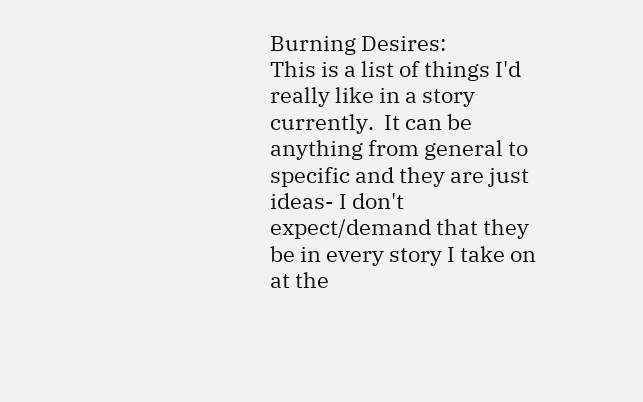Burning Desires:
This is a list of things I'd really like in a story currently.  It can be anything from general to specific and they are just ideas- I don't expect/demand that they be in every story I take on at the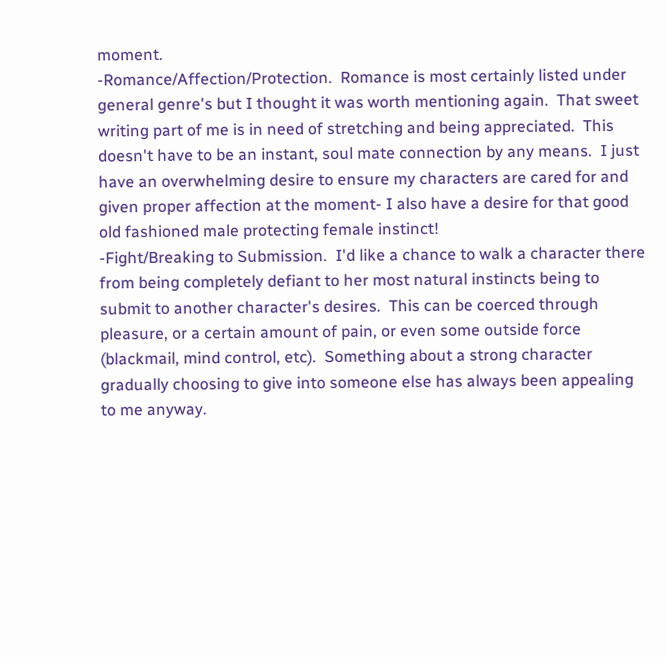moment.
-Romance/Affection/Protection.  Romance is most certainly listed under general genre's but I thought it was worth mentioning again.  That sweet writing part of me is in need of stretching and being appreciated.  This doesn't have to be an instant, soul mate connection by any means.  I just have an overwhelming desire to ensure my characters are cared for and given proper affection at the moment- I also have a desire for that good old fashioned male protecting female instinct!
-Fight/Breaking to Submission.  I'd like a chance to walk a character there from being completely defiant to her most natural instincts being to submit to another character's desires.  This can be coerced through pleasure, or a certain amount of pain, or even some outside force (blackmail, mind control, etc).  Something about a strong character gradually choosing to give into someone else has always been appealing to me anyway.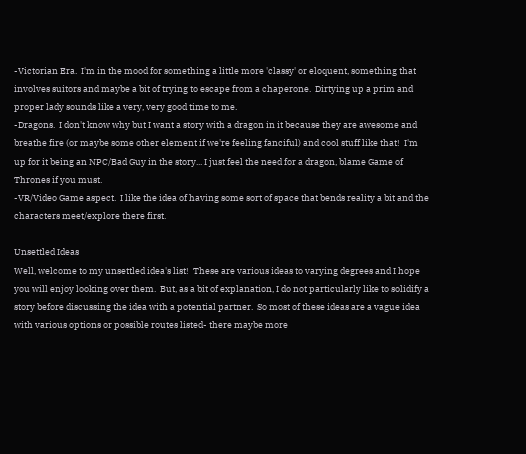-Victorian Era.  I'm in the mood for something a little more 'classy' or eloquent, something that involves suitors and maybe a bit of trying to escape from a chaperone.  Dirtying up a prim and proper lady sounds like a very, very good time to me.
-Dragons.  I don't know why but I want a story with a dragon in it because they are awesome and breathe fire (or maybe some other element if we're feeling fanciful) and cool stuff like that!  I'm up for it being an NPC/Bad Guy in the story... I just feel the need for a dragon, blame Game of Thrones if you must.
-VR/Video Game aspect.  I like the idea of having some sort of space that bends reality a bit and the characters meet/explore there first.

Unsettled Ideas
Well, welcome to my unsettled idea's list!  These are various ideas to varying degrees and I hope you will enjoy looking over them.  But, as a bit of explanation, I do not particularly like to solidify a story before discussing the idea with a potential partner.  So most of these ideas are a vague idea with various options or possible routes listed- there maybe more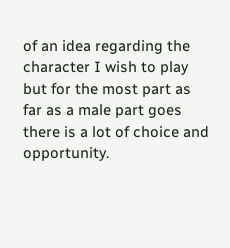of an idea regarding the character I wish to play but for the most part as far as a male part goes there is a lot of choice and opportunity.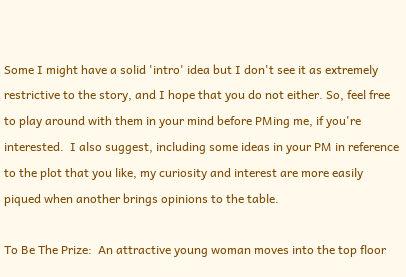Some I might have a solid 'intro' idea but I don't see it as extremely restrictive to the story, and I hope that you do not either. So, feel free to play around with them in your mind before PMing me, if you're interested.  I also suggest, including some ideas in your PM in reference to the plot that you like, my curiosity and interest are more easily piqued when another brings opinions to the table.

To Be The Prize:  An attractive young woman moves into the top floor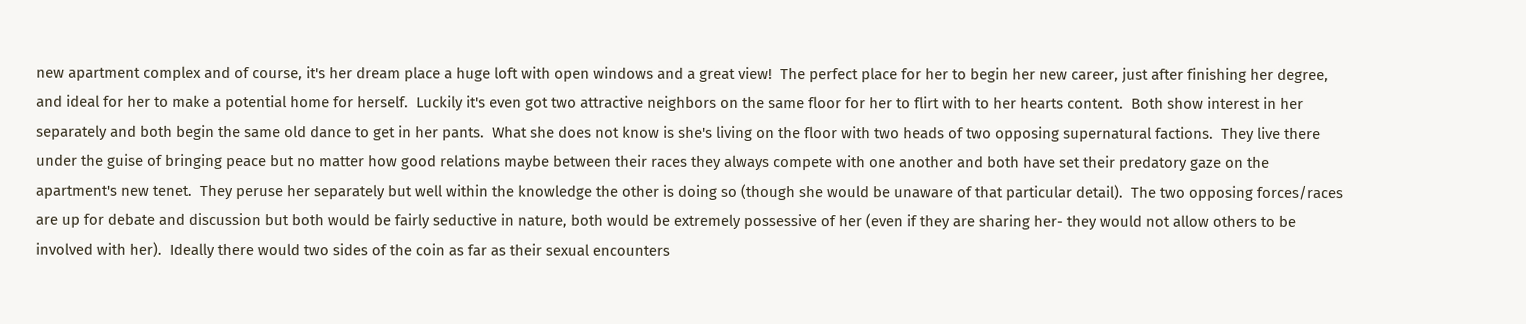new apartment complex and of course, it's her dream place a huge loft with open windows and a great view!  The perfect place for her to begin her new career, just after finishing her degree, and ideal for her to make a potential home for herself.  Luckily it's even got two attractive neighbors on the same floor for her to flirt with to her hearts content.  Both show interest in her separately and both begin the same old dance to get in her pants.  What she does not know is she's living on the floor with two heads of two opposing supernatural factions.  They live there under the guise of bringing peace but no matter how good relations maybe between their races they always compete with one another and both have set their predatory gaze on the apartment's new tenet.  They peruse her separately but well within the knowledge the other is doing so (though she would be unaware of that particular detail).  The two opposing forces/races are up for debate and discussion but both would be fairly seductive in nature, both would be extremely possessive of her (even if they are sharing her- they would not allow others to be involved with her).  Ideally there would two sides of the coin as far as their sexual encounters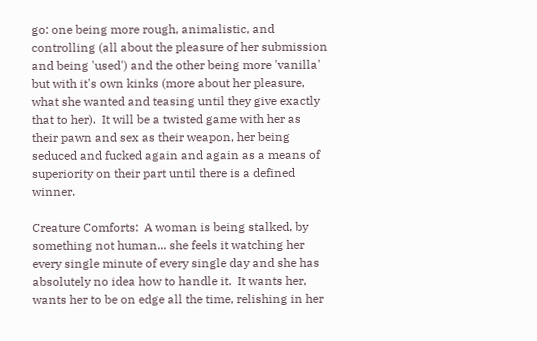go: one being more rough, animalistic, and controlling (all about the pleasure of her submission and being 'used') and the other being more 'vanilla' but with it's own kinks (more about her pleasure, what she wanted and teasing until they give exactly that to her).  It will be a twisted game with her as their pawn and sex as their weapon, her being seduced and fucked again and again as a means of superiority on their part until there is a defined winner.

Creature Comforts:  A woman is being stalked, by something not human... she feels it watching her every single minute of every single day and she has absolutely no idea how to handle it.  It wants her, wants her to be on edge all the time, relishing in her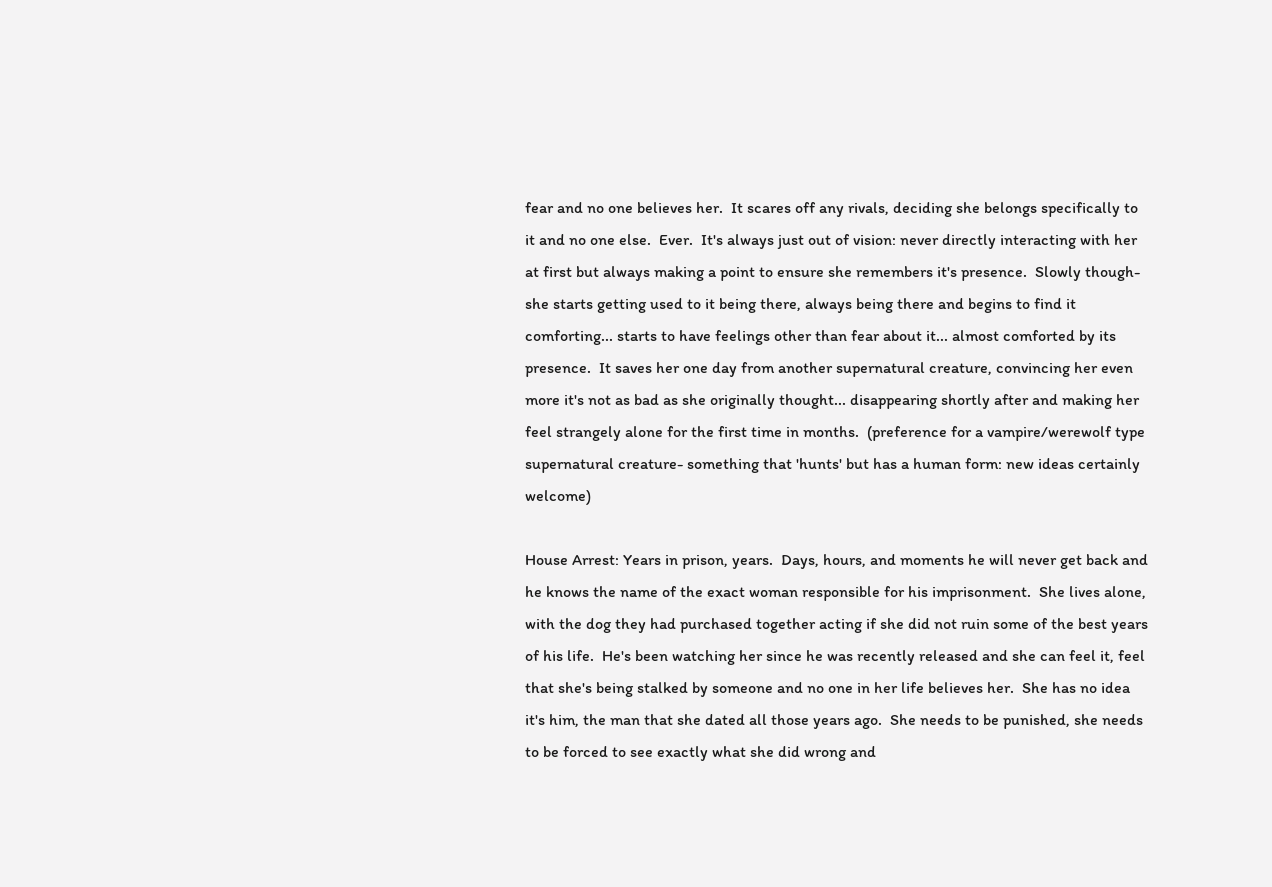fear and no one believes her.  It scares off any rivals, deciding she belongs specifically to it and no one else.  Ever.  It's always just out of vision: never directly interacting with her at first but always making a point to ensure she remembers it's presence.  Slowly though- she starts getting used to it being there, always being there and begins to find it comforting... starts to have feelings other than fear about it... almost comforted by its presence.  It saves her one day from another supernatural creature, convincing her even more it's not as bad as she originally thought... disappearing shortly after and making her feel strangely alone for the first time in months.  (preference for a vampire/werewolf type supernatural creature- something that 'hunts' but has a human form: new ideas certainly welcome)

House Arrest: Years in prison, years.  Days, hours, and moments he will never get back and he knows the name of the exact woman responsible for his imprisonment.  She lives alone, with the dog they had purchased together acting if she did not ruin some of the best years of his life.  He's been watching her since he was recently released and she can feel it, feel that she's being stalked by someone and no one in her life believes her.  She has no idea it's him, the man that she dated all those years ago.  She needs to be punished, she needs to be forced to see exactly what she did wrong and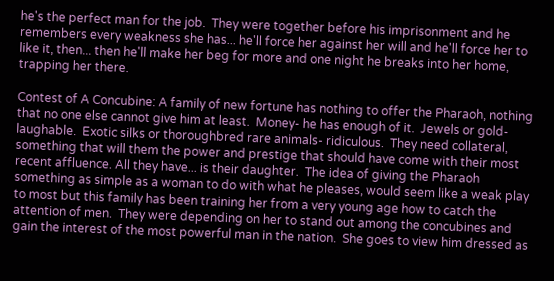he's the perfect man for the job.  They were together before his imprisonment and he remembers every weakness she has... he'll force her against her will and he'll force her to like it, then... then he'll make her beg for more and one night he breaks into her home, trapping her there.

Contest of A Concubine: A family of new fortune has nothing to offer the Pharaoh, nothing that no one else cannot give him at least.  Money- he has enough of it.  Jewels or gold- laughable.  Exotic silks or thoroughbred rare animals- ridiculous.  They need collateral, something that will them the power and prestige that should have come with their most recent affluence. All they have... is their daughter.  The idea of giving the Pharaoh something as simple as a woman to do with what he pleases, would seem like a weak play to most but this family has been training her from a very young age how to catch the attention of men.  They were depending on her to stand out among the concubines and gain the interest of the most powerful man in the nation.  She goes to view him dressed as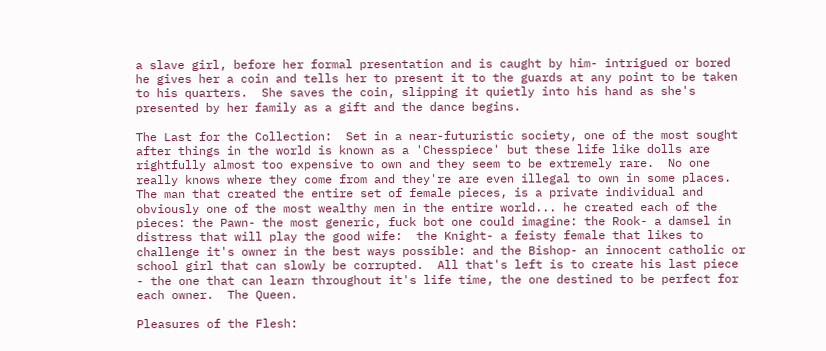a slave girl, before her formal presentation and is caught by him- intrigued or bored he gives her a coin and tells her to present it to the guards at any point to be taken to his quarters.  She saves the coin, slipping it quietly into his hand as she's presented by her family as a gift and the dance begins.

The Last for the Collection:  Set in a near-futuristic society, one of the most sought after things in the world is known as a 'Chesspiece' but these life like dolls are rightfully almost too expensive to own and they seem to be extremely rare.  No one really knows where they come from and they're are even illegal to own in some places.  The man that created the entire set of female pieces, is a private individual and obviously one of the most wealthy men in the entire world... he created each of the pieces: the Pawn- the most generic, fuck bot one could imagine: the Rook- a damsel in distress that will play the good wife:  the Knight- a feisty female that likes to challenge it's owner in the best ways possible: and the Bishop- an innocent catholic or school girl that can slowly be corrupted.  All that's left is to create his last piece - the one that can learn throughout it's life time, the one destined to be perfect for each owner.  The Queen.

Pleasures of the Flesh: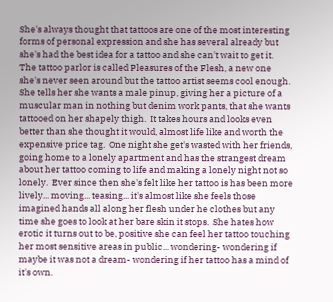She's always thought that tattoos are one of the most interesting forms of personal expression and she has several already but she's had the best idea for a tattoo and she can't wait to get it.  The tattoo parlor is called Pleasures of the Flesh, a new one she's never seen around but the tattoo artist seems cool enough.  She tells her she wants a male pinup, giving her a picture of a muscular man in nothing but denim work pants, that she wants tattooed on her shapely thigh.  It takes hours and looks even better than she thought it would, almost life like and worth the expensive price tag.  One night she get's wasted with her friends, going home to a lonely apartment and has the strangest dream about her tattoo coming to life and making a lonely night not so lonely.  Ever since then she's felt like her tattoo is has been more lively... moving... teasing... it's almost like she feels those imagined hands all along her flesh under he clothes but any time she goes to look at her bare skin it stops.  She hates how erotic it turns out to be, positive she can feel her tattoo touching her most sensitive areas in public... wondering- wondering if maybe it was not a dream- wondering if her tattoo has a mind of it's own.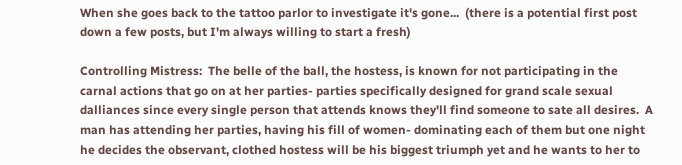When she goes back to the tattoo parlor to investigate it's gone...  (there is a potential first post down a few posts, but I'm always willing to start a fresh)

Controlling Mistress:  The belle of the ball, the hostess, is known for not participating in the carnal actions that go on at her parties- parties specifically designed for grand scale sexual dalliances since every single person that attends knows they'll find someone to sate all desires.  A man has attending her parties, having his fill of women- dominating each of them but one night he decides the observant, clothed hostess will be his biggest triumph yet and he wants to her to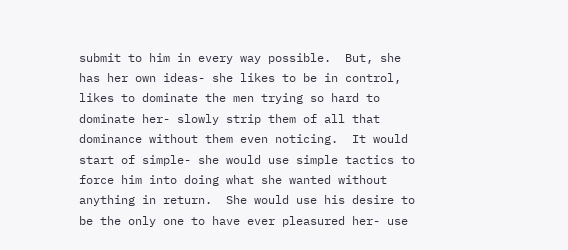submit to him in every way possible.  But, she has her own ideas- she likes to be in control, likes to dominate the men trying so hard to dominate her- slowly strip them of all that dominance without them even noticing.  It would start of simple- she would use simple tactics to force him into doing what she wanted without anything in return.  She would use his desire to be the only one to have ever pleasured her- use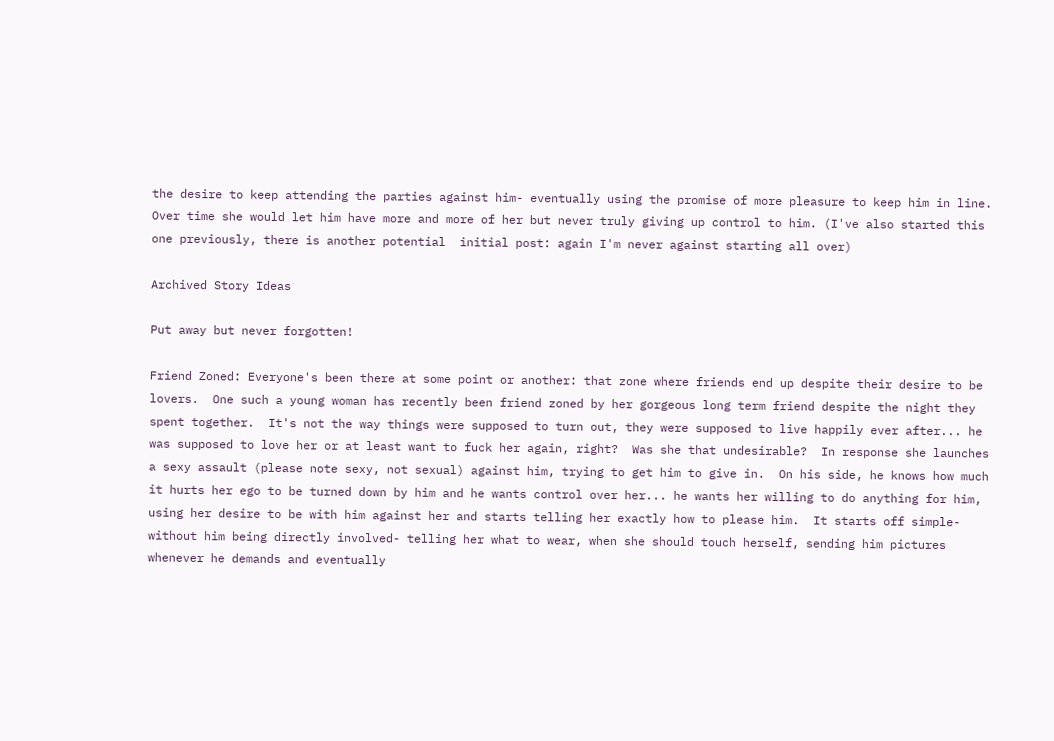the desire to keep attending the parties against him- eventually using the promise of more pleasure to keep him in line.  Over time she would let him have more and more of her but never truly giving up control to him. (I've also started this one previously, there is another potential  initial post: again I'm never against starting all over)

Archived Story Ideas

Put away but never forgotten!

Friend Zoned: Everyone's been there at some point or another: that zone where friends end up despite their desire to be lovers.  One such a young woman has recently been friend zoned by her gorgeous long term friend despite the night they spent together.  It's not the way things were supposed to turn out, they were supposed to live happily ever after... he was supposed to love her or at least want to fuck her again, right?  Was she that undesirable?  In response she launches a sexy assault (please note sexy, not sexual) against him, trying to get him to give in.  On his side, he knows how much it hurts her ego to be turned down by him and he wants control over her... he wants her willing to do anything for him, using her desire to be with him against her and starts telling her exactly how to please him.  It starts off simple- without him being directly involved- telling her what to wear, when she should touch herself, sending him pictures whenever he demands and eventually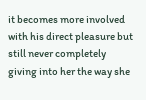it becomes more involved with his direct pleasure but still never completely giving into her the way she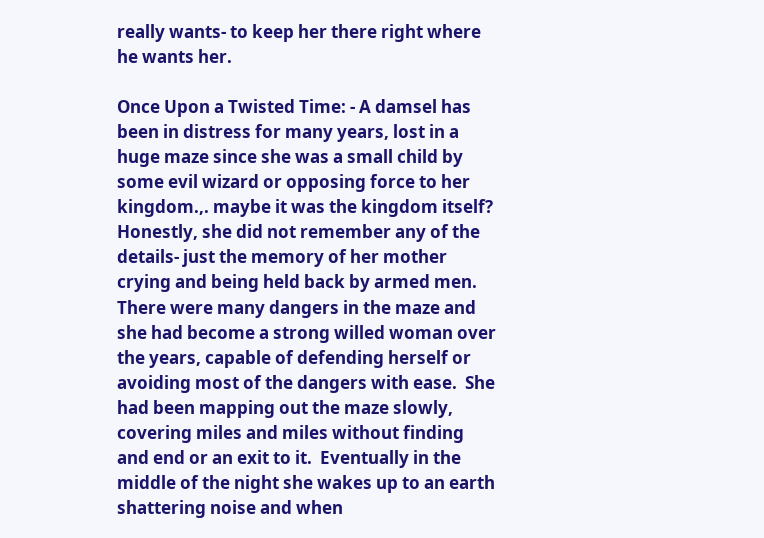really wants- to keep her there right where he wants her.

Once Upon a Twisted Time: - A damsel has been in distress for many years, lost in a huge maze since she was a small child by some evil wizard or opposing force to her kingdom.,. maybe it was the kingdom itself?  Honestly, she did not remember any of the details- just the memory of her mother crying and being held back by armed men.  There were many dangers in the maze and she had become a strong willed woman over the years, capable of defending herself or avoiding most of the dangers with ease.  She had been mapping out the maze slowly, covering miles and miles without finding and end or an exit to it.  Eventually in the middle of the night she wakes up to an earth shattering noise and when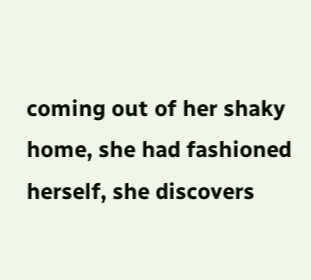coming out of her shaky home, she had fashioned herself, she discovers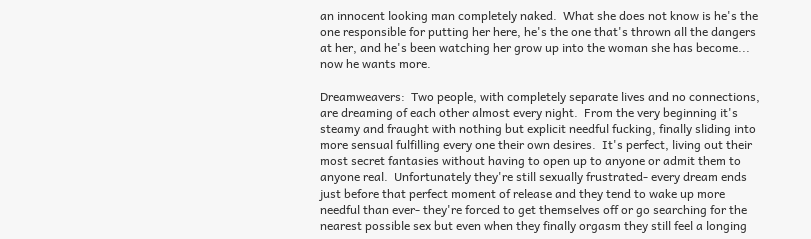an innocent looking man completely naked.  What she does not know is he's the one responsible for putting her here, he's the one that's thrown all the dangers at her, and he's been watching her grow up into the woman she has become... now he wants more.

Dreamweavers:  Two people, with completely separate lives and no connections, are dreaming of each other almost every night.  From the very beginning it's steamy and fraught with nothing but explicit needful fucking, finally sliding into more sensual fulfilling every one their own desires.  It's perfect, living out their most secret fantasies without having to open up to anyone or admit them to anyone real.  Unfortunately they're still sexually frustrated- every dream ends just before that perfect moment of release and they tend to wake up more needful than ever- they're forced to get themselves off or go searching for the nearest possible sex but even when they finally orgasm they still feel a longing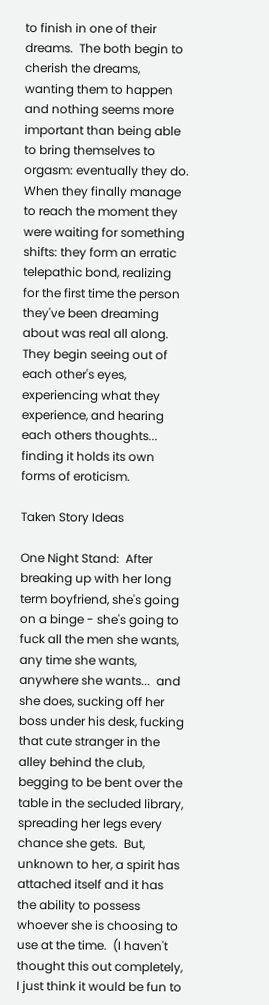to finish in one of their dreams.  The both begin to cherish the dreams, wanting them to happen and nothing seems more important than being able to bring themselves to orgasm: eventually they do.  When they finally manage to reach the moment they were waiting for something shifts: they form an erratic telepathic bond, realizing for the first time the person they've been dreaming about was real all along.  They begin seeing out of each other's eyes, experiencing what they experience, and hearing each others thoughts... finding it holds its own forms of eroticism.

Taken Story Ideas

One Night Stand:  After breaking up with her long term boyfriend, she's going on a binge - she's going to fuck all the men she wants, any time she wants, anywhere she wants...  and she does, sucking off her boss under his desk, fucking that cute stranger in the alley behind the club, begging to be bent over the table in the secluded library, spreading her legs every chance she gets.  But, unknown to her, a spirit has attached itself and it has the ability to possess whoever she is choosing to use at the time.  (I haven't thought this out completely, I just think it would be fun to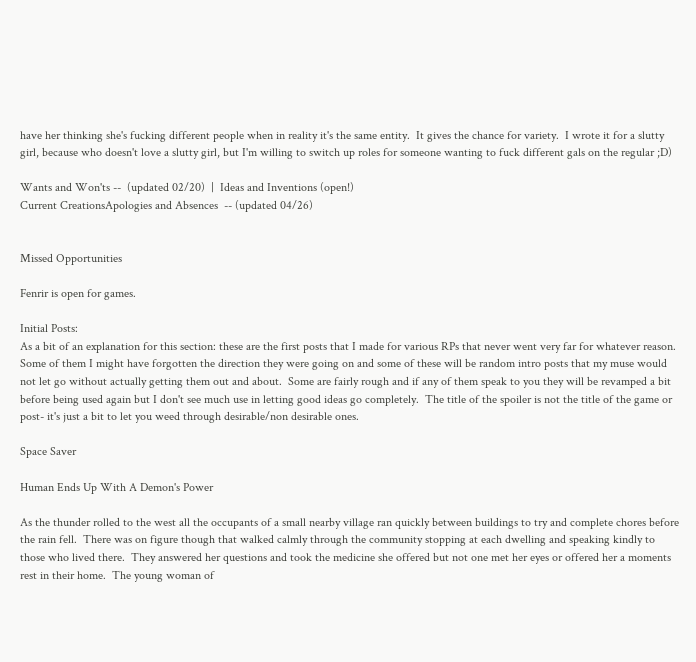have her thinking she's fucking different people when in reality it's the same entity.  It gives the chance for variety.  I wrote it for a slutty girl, because who doesn't love a slutty girl, but I'm willing to switch up roles for someone wanting to fuck different gals on the regular ;D)

Wants and Won'ts --  (updated 02/20)  |  Ideas and Inventions (open!)
Current CreationsApologies and Absences  -- (updated 04/26)


Missed Opportunities

Fenrir is open for games.

Initial Posts:
As a bit of an explanation for this section: these are the first posts that I made for various RPs that never went very far for whatever reason.  Some of them I might have forgotten the direction they were going on and some of these will be random intro posts that my muse would not let go without actually getting them out and about.  Some are fairly rough and if any of them speak to you they will be revamped a bit before being used again but I don't see much use in letting good ideas go completely.  The title of the spoiler is not the title of the game or post- it's just a bit to let you weed through desirable/non desirable ones.

Space Saver

Human Ends Up With A Demon's Power

As the thunder rolled to the west all the occupants of a small nearby village ran quickly between buildings to try and complete chores before the rain fell.  There was on figure though that walked calmly through the community stopping at each dwelling and speaking kindly to those who lived there.  They answered her questions and took the medicine she offered but not one met her eyes or offered her a moments rest in their home.  The young woman of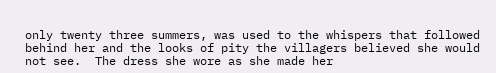only twenty three summers, was used to the whispers that followed behind her and the looks of pity the villagers believed she would not see.  The dress she wore as she made her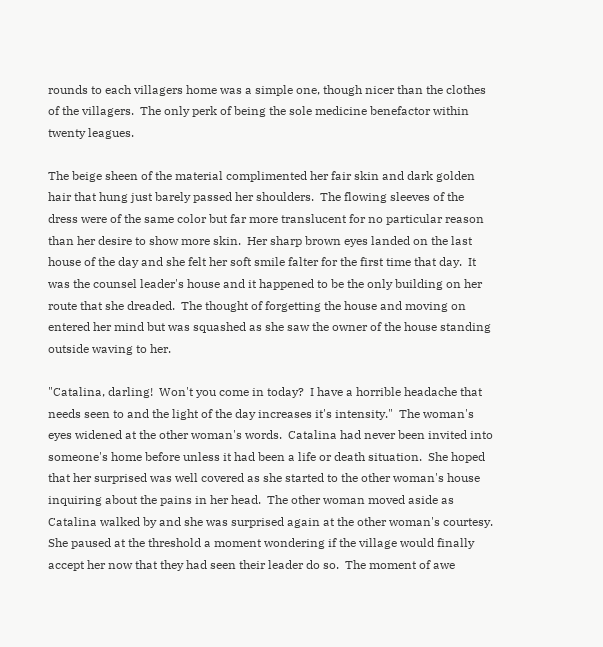rounds to each villagers home was a simple one, though nicer than the clothes of the villagers.  The only perk of being the sole medicine benefactor within twenty leagues.

The beige sheen of the material complimented her fair skin and dark golden hair that hung just barely passed her shoulders.  The flowing sleeves of the dress were of the same color but far more translucent for no particular reason than her desire to show more skin.  Her sharp brown eyes landed on the last house of the day and she felt her soft smile falter for the first time that day.  It was the counsel leader's house and it happened to be the only building on her route that she dreaded.  The thought of forgetting the house and moving on entered her mind but was squashed as she saw the owner of the house standing outside waving to her.

"Catalina, darling!  Won't you come in today?  I have a horrible headache that needs seen to and the light of the day increases it's intensity."  The woman's eyes widened at the other woman's words.  Catalina had never been invited into someone's home before unless it had been a life or death situation.  She hoped that her surprised was well covered as she started to the other woman's house inquiring about the pains in her head.  The other woman moved aside as Catalina walked by and she was surprised again at the other woman's courtesy.  She paused at the threshold a moment wondering if the village would finally accept her now that they had seen their leader do so.  The moment of awe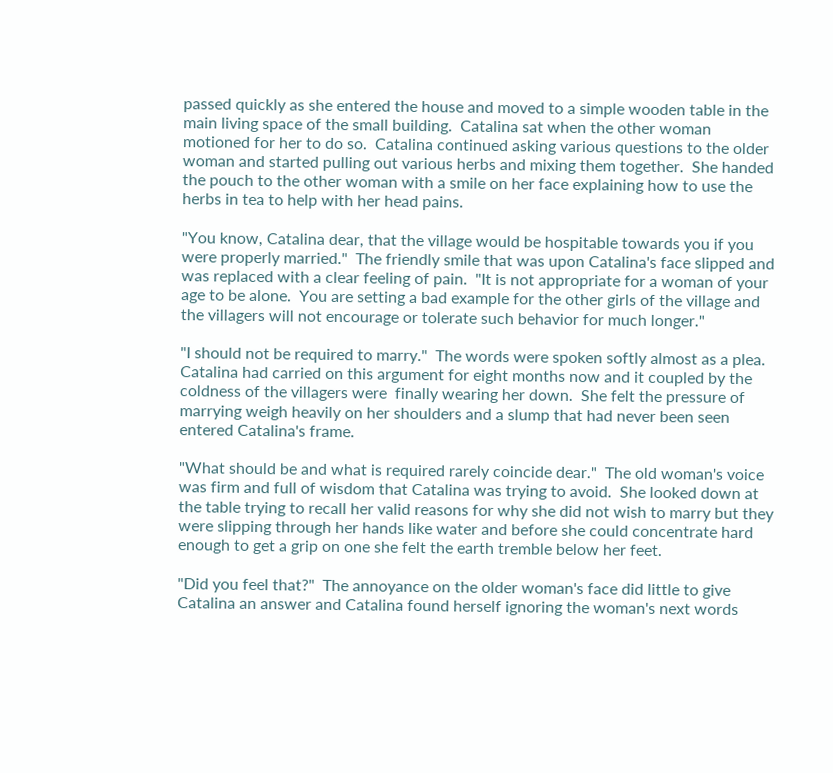passed quickly as she entered the house and moved to a simple wooden table in the main living space of the small building.  Catalina sat when the other woman motioned for her to do so.  Catalina continued asking various questions to the older woman and started pulling out various herbs and mixing them together.  She handed the pouch to the other woman with a smile on her face explaining how to use the herbs in tea to help with her head pains.

"You know, Catalina dear, that the village would be hospitable towards you if you were properly married."  The friendly smile that was upon Catalina's face slipped and was replaced with a clear feeling of pain.  "It is not appropriate for a woman of your age to be alone.  You are setting a bad example for the other girls of the village and the villagers will not encourage or tolerate such behavior for much longer."

"I should not be required to marry."  The words were spoken softly almost as a plea.  Catalina had carried on this argument for eight months now and it coupled by the coldness of the villagers were  finally wearing her down.  She felt the pressure of marrying weigh heavily on her shoulders and a slump that had never been seen entered Catalina's frame.

"What should be and what is required rarely coincide dear."  The old woman's voice was firm and full of wisdom that Catalina was trying to avoid.  She looked down at the table trying to recall her valid reasons for why she did not wish to marry but they were slipping through her hands like water and before she could concentrate hard enough to get a grip on one she felt the earth tremble below her feet.

"Did you feel that?"  The annoyance on the older woman's face did little to give Catalina an answer and Catalina found herself ignoring the woman's next words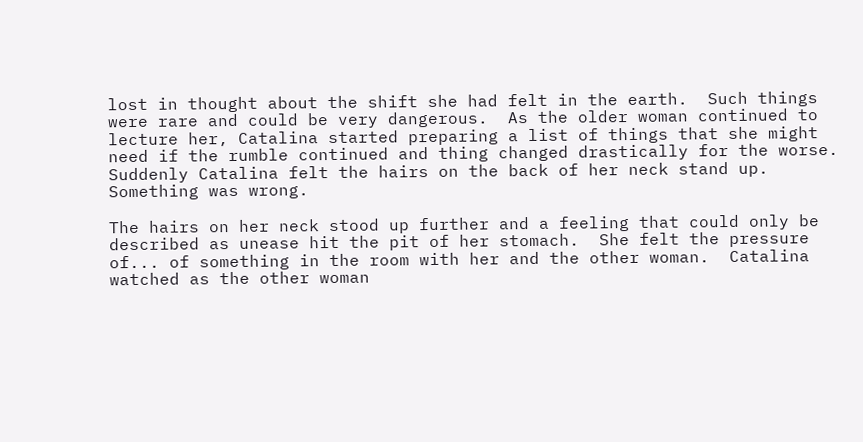lost in thought about the shift she had felt in the earth.  Such things were rare and could be very dangerous.  As the older woman continued to lecture her, Catalina started preparing a list of things that she might need if the rumble continued and thing changed drastically for the worse.  Suddenly Catalina felt the hairs on the back of her neck stand up.  Something was wrong.

The hairs on her neck stood up further and a feeling that could only be described as unease hit the pit of her stomach.  She felt the pressure of... of something in the room with her and the other woman.  Catalina watched as the other woman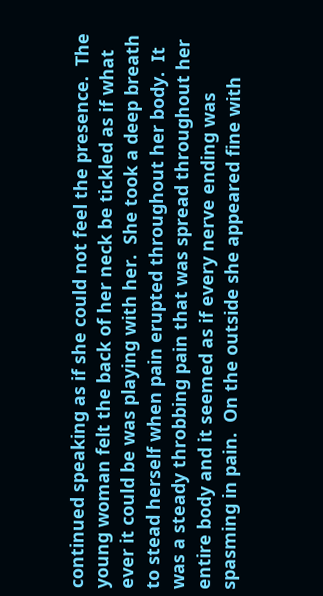continued speaking as if she could not feel the presence.  The young woman felt the back of her neck be tickled as if what ever it could be was playing with her.  She took a deep breath to stead herself when pain erupted throughout her body.  It was a steady throbbing pain that was spread throughout her entire body and it seemed as if every nerve ending was spasming in pain.  On the outside she appeared fine with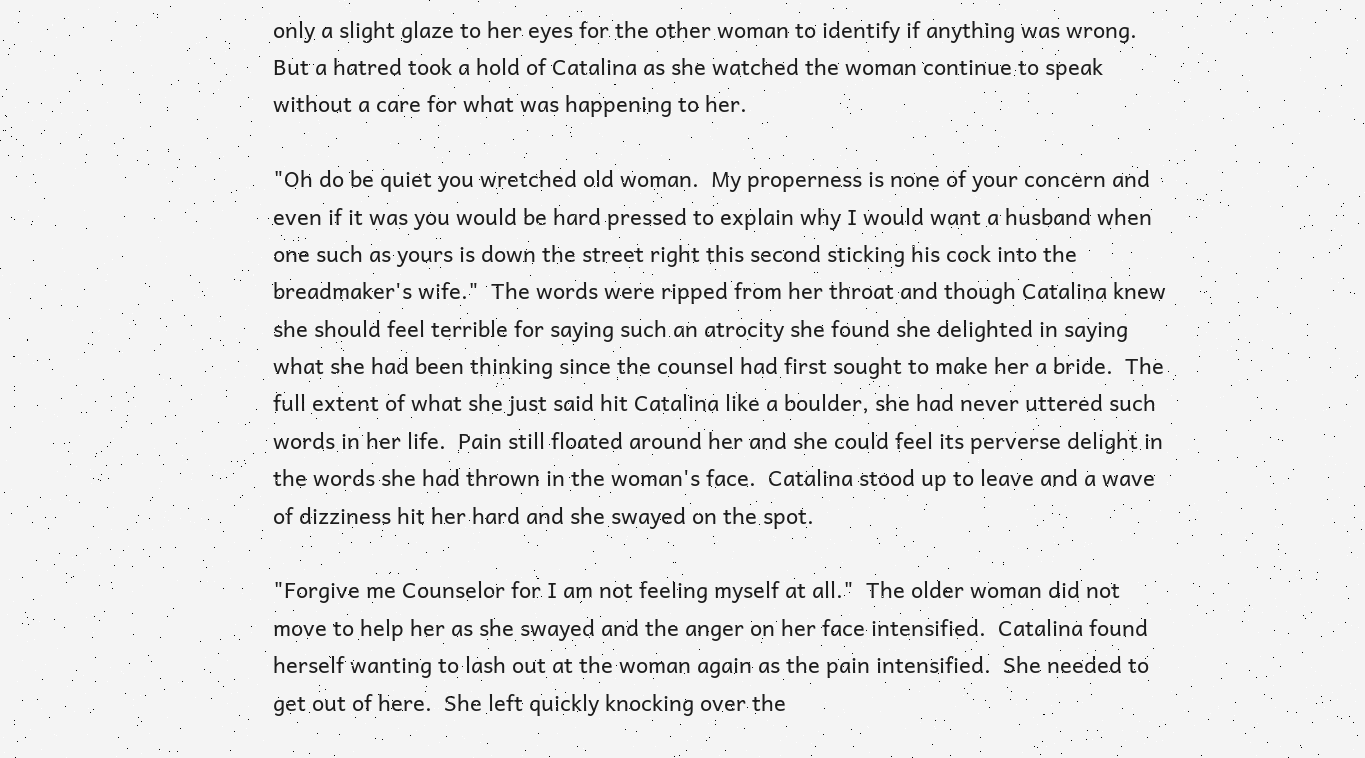only a slight glaze to her eyes for the other woman to identify if anything was wrong.  But a hatred took a hold of Catalina as she watched the woman continue to speak without a care for what was happening to her.

"Oh do be quiet you wretched old woman.  My properness is none of your concern and even if it was you would be hard pressed to explain why I would want a husband when one such as yours is down the street right this second sticking his cock into the breadmaker's wife."  The words were ripped from her throat and though Catalina knew she should feel terrible for saying such an atrocity she found she delighted in saying what she had been thinking since the counsel had first sought to make her a bride.  The full extent of what she just said hit Catalina like a boulder, she had never uttered such words in her life.  Pain still floated around her and she could feel its perverse delight in the words she had thrown in the woman's face.  Catalina stood up to leave and a wave of dizziness hit her hard and she swayed on the spot.

"Forgive me Counselor for I am not feeling myself at all."  The older woman did not move to help her as she swayed and the anger on her face intensified.  Catalina found herself wanting to lash out at the woman again as the pain intensified.  She needed to get out of here.  She left quickly knocking over the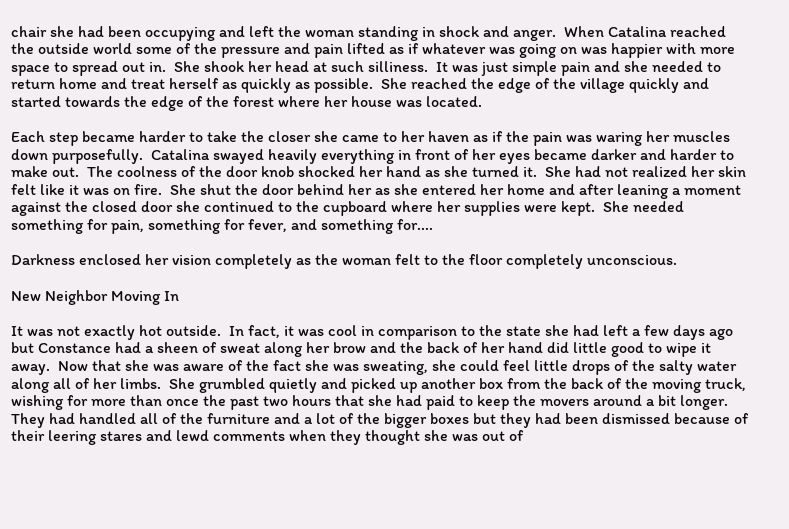chair she had been occupying and left the woman standing in shock and anger.  When Catalina reached the outside world some of the pressure and pain lifted as if whatever was going on was happier with more space to spread out in.  She shook her head at such silliness.  It was just simple pain and she needed to return home and treat herself as quickly as possible.  She reached the edge of the village quickly and started towards the edge of the forest where her house was located.

Each step became harder to take the closer she came to her haven as if the pain was waring her muscles down purposefully.  Catalina swayed heavily everything in front of her eyes became darker and harder to make out.  The coolness of the door knob shocked her hand as she turned it.  She had not realized her skin felt like it was on fire.  She shut the door behind her as she entered her home and after leaning a moment against the closed door she continued to the cupboard where her supplies were kept.  She needed something for pain, something for fever, and something for....

Darkness enclosed her vision completely as the woman felt to the floor completely unconscious.

New Neighbor Moving In

It was not exactly hot outside.  In fact, it was cool in comparison to the state she had left a few days ago but Constance had a sheen of sweat along her brow and the back of her hand did little good to wipe it away.  Now that she was aware of the fact she was sweating, she could feel little drops of the salty water along all of her limbs.  She grumbled quietly and picked up another box from the back of the moving truck, wishing for more than once the past two hours that she had paid to keep the movers around a bit longer.  They had handled all of the furniture and a lot of the bigger boxes but they had been dismissed because of their leering stares and lewd comments when they thought she was out of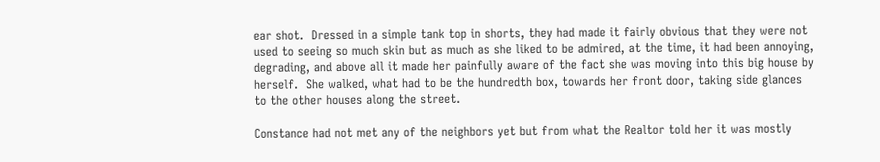ear shot.  Dressed in a simple tank top in shorts, they had made it fairly obvious that they were not used to seeing so much skin but as much as she liked to be admired, at the time, it had been annoying, degrading, and above all it made her painfully aware of the fact she was moving into this big house by herself.  She walked, what had to be the hundredth box, towards her front door, taking side glances to the other houses along the street.

Constance had not met any of the neighbors yet but from what the Realtor told her it was mostly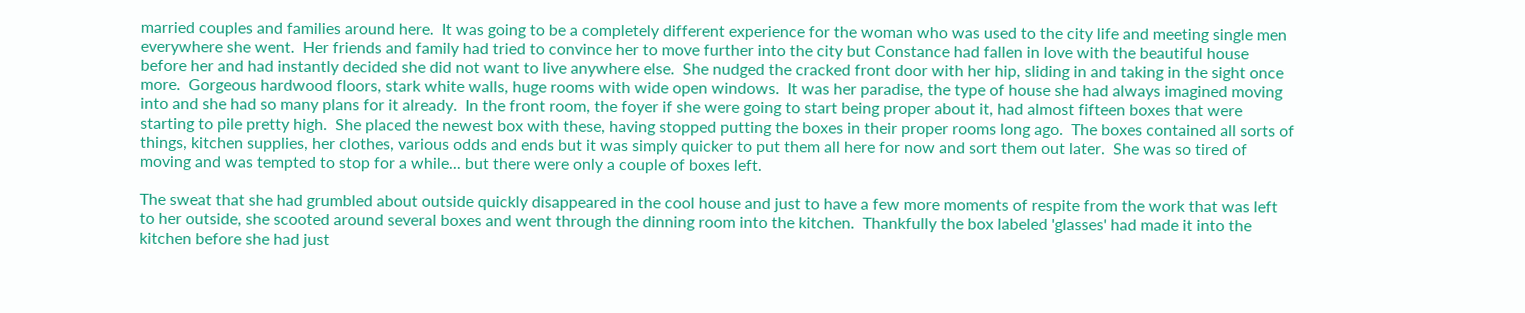married couples and families around here.  It was going to be a completely different experience for the woman who was used to the city life and meeting single men everywhere she went.  Her friends and family had tried to convince her to move further into the city but Constance had fallen in love with the beautiful house before her and had instantly decided she did not want to live anywhere else.  She nudged the cracked front door with her hip, sliding in and taking in the sight once more.  Gorgeous hardwood floors, stark white walls, huge rooms with wide open windows.  It was her paradise, the type of house she had always imagined moving into and she had so many plans for it already.  In the front room, the foyer if she were going to start being proper about it, had almost fifteen boxes that were starting to pile pretty high.  She placed the newest box with these, having stopped putting the boxes in their proper rooms long ago.  The boxes contained all sorts of things, kitchen supplies, her clothes, various odds and ends but it was simply quicker to put them all here for now and sort them out later.  She was so tired of moving and was tempted to stop for a while... but there were only a couple of boxes left.

The sweat that she had grumbled about outside quickly disappeared in the cool house and just to have a few more moments of respite from the work that was left to her outside, she scooted around several boxes and went through the dinning room into the kitchen.  Thankfully the box labeled 'glasses' had made it into the kitchen before she had just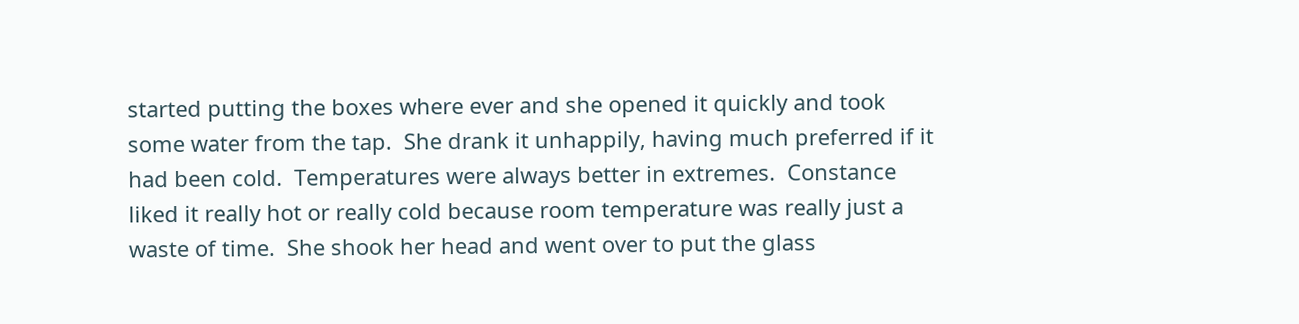started putting the boxes where ever and she opened it quickly and took some water from the tap.  She drank it unhappily, having much preferred if it had been cold.  Temperatures were always better in extremes.  Constance liked it really hot or really cold because room temperature was really just a waste of time.  She shook her head and went over to put the glass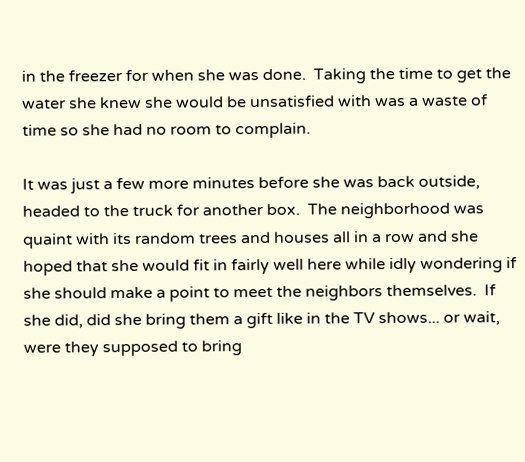in the freezer for when she was done.  Taking the time to get the water she knew she would be unsatisfied with was a waste of time so she had no room to complain.

It was just a few more minutes before she was back outside, headed to the truck for another box.  The neighborhood was quaint with its random trees and houses all in a row and she hoped that she would fit in fairly well here while idly wondering if she should make a point to meet the neighbors themselves.  If she did, did she bring them a gift like in the TV shows... or wait, were they supposed to bring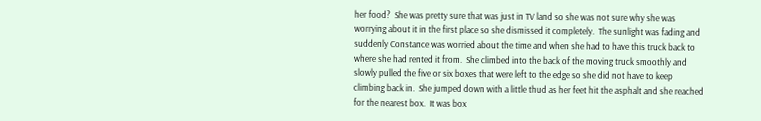her food?  She was pretty sure that was just in TV land so she was not sure why she was worrying about it in the first place so she dismissed it completely.  The sunlight was fading and suddenly Constance was worried about the time and when she had to have this truck back to where she had rented it from.  She climbed into the back of the moving truck smoothly and slowly pulled the five or six boxes that were left to the edge so she did not have to keep climbing back in.  She jumped down with a little thud as her feet hit the asphalt and she reached for the nearest box.  It was box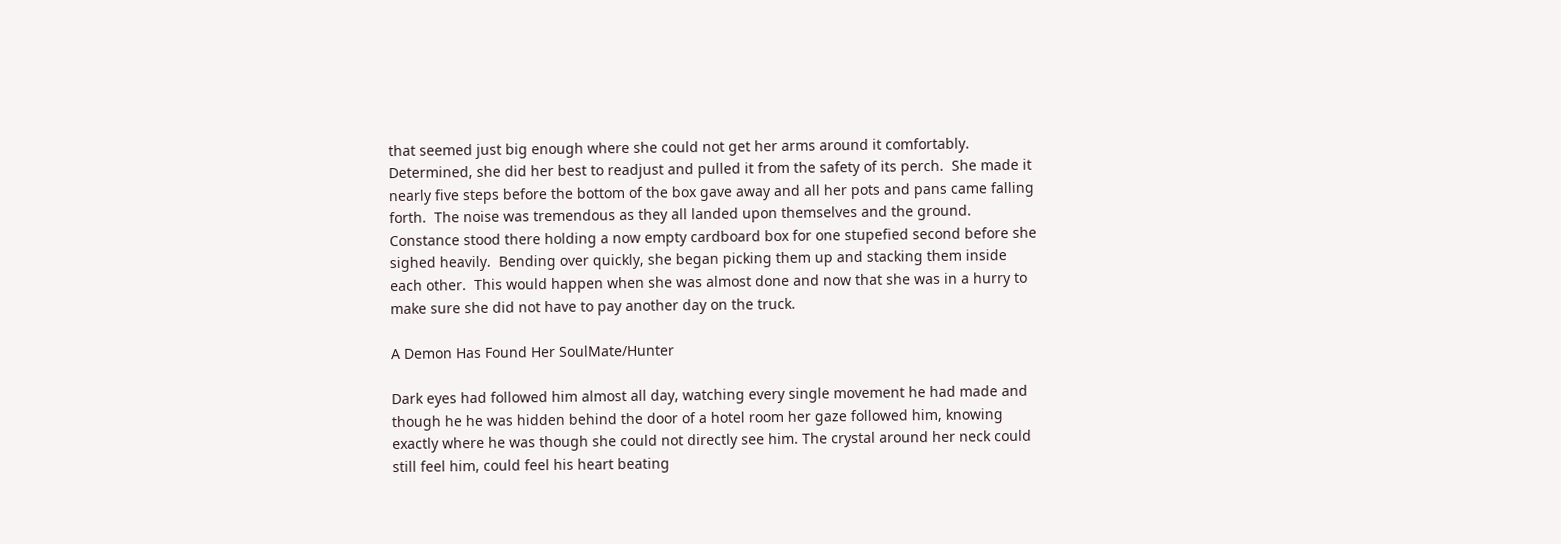that seemed just big enough where she could not get her arms around it comfortably.  Determined, she did her best to readjust and pulled it from the safety of its perch.  She made it nearly five steps before the bottom of the box gave away and all her pots and pans came falling forth.  The noise was tremendous as they all landed upon themselves and the ground.  Constance stood there holding a now empty cardboard box for one stupefied second before she sighed heavily.  Bending over quickly, she began picking them up and stacking them inside each other.  This would happen when she was almost done and now that she was in a hurry to make sure she did not have to pay another day on the truck.

A Demon Has Found Her SoulMate/Hunter

Dark eyes had followed him almost all day, watching every single movement he had made and though he he was hidden behind the door of a hotel room her gaze followed him, knowing exactly where he was though she could not directly see him. The crystal around her neck could still feel him, could feel his heart beating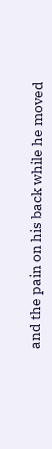and the pain on his back while he moved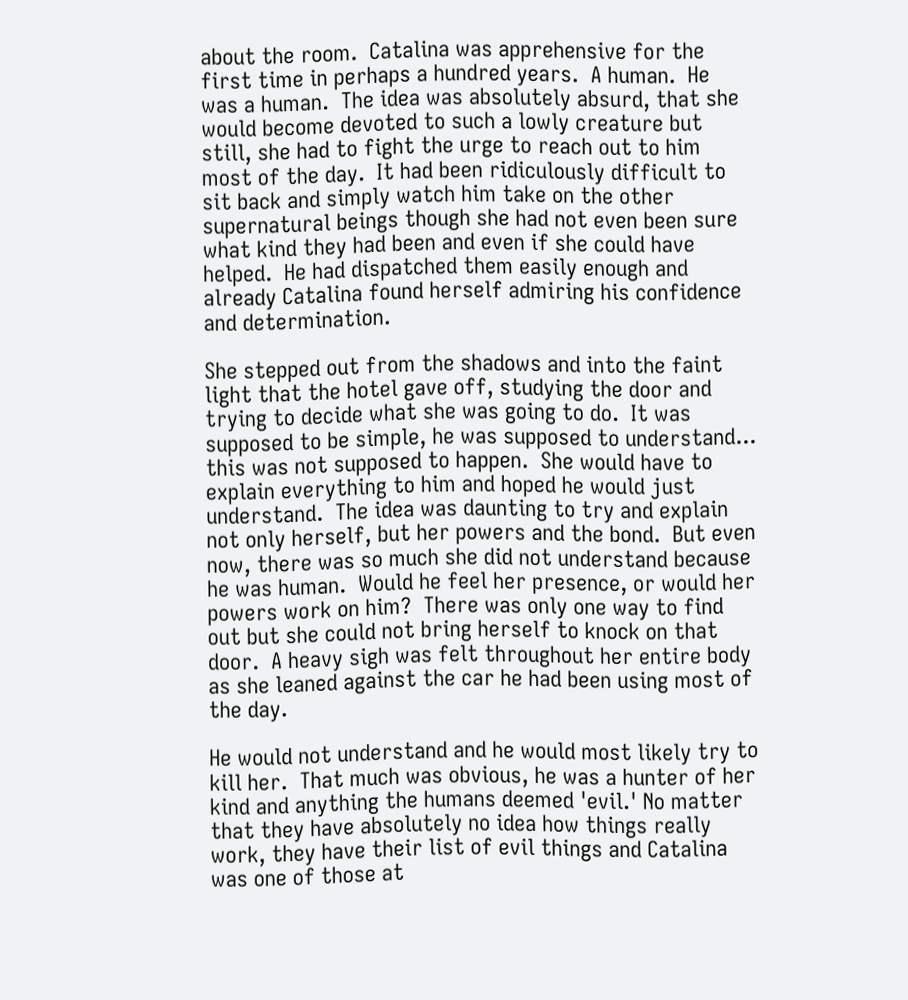about the room.  Catalina was apprehensive for the first time in perhaps a hundred years.  A human.  He was a human.  The idea was absolutely absurd, that she would become devoted to such a lowly creature but still, she had to fight the urge to reach out to him most of the day.  It had been ridiculously difficult to sit back and simply watch him take on the other supernatural beings though she had not even been sure what kind they had been and even if she could have helped.  He had dispatched them easily enough and already Catalina found herself admiring his confidence and determination.

She stepped out from the shadows and into the faint light that the hotel gave off, studying the door and trying to decide what she was going to do.  It was supposed to be simple, he was supposed to understand... this was not supposed to happen.  She would have to explain everything to him and hoped he would just understand.  The idea was daunting to try and explain not only herself, but her powers and the bond.  But even now, there was so much she did not understand because he was human.  Would he feel her presence, or would her powers work on him?  There was only one way to find out but she could not bring herself to knock on that door.  A heavy sigh was felt throughout her entire body as she leaned against the car he had been using most of the day.

He would not understand and he would most likely try to kill her.  That much was obvious, he was a hunter of her kind and anything the humans deemed 'evil.' No matter that they have absolutely no idea how things really work, they have their list of evil things and Catalina was one of those at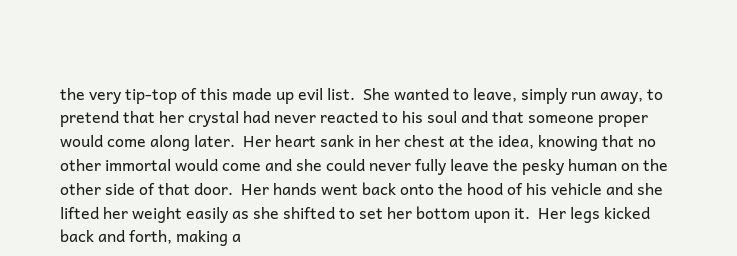the very tip-top of this made up evil list.  She wanted to leave, simply run away, to pretend that her crystal had never reacted to his soul and that someone proper would come along later.  Her heart sank in her chest at the idea, knowing that no other immortal would come and she could never fully leave the pesky human on the other side of that door.  Her hands went back onto the hood of his vehicle and she lifted her weight easily as she shifted to set her bottom upon it.  Her legs kicked back and forth, making a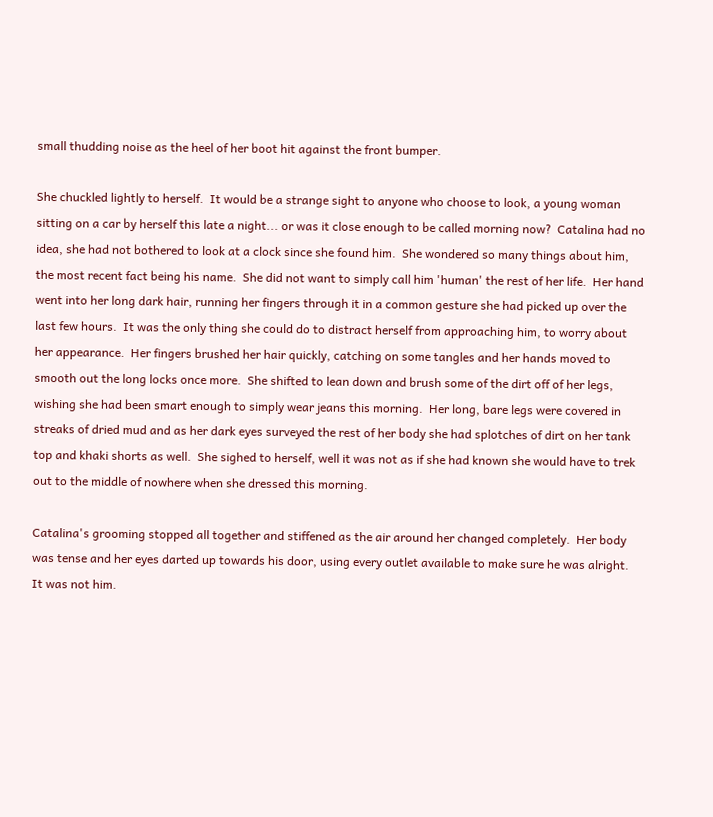small thudding noise as the heel of her boot hit against the front bumper.

She chuckled lightly to herself.  It would be a strange sight to anyone who choose to look, a young woman sitting on a car by herself this late a night... or was it close enough to be called morning now?  Catalina had no idea, she had not bothered to look at a clock since she found him.  She wondered so many things about him, the most recent fact being his name.  She did not want to simply call him 'human' the rest of her life.  Her hand went into her long dark hair, running her fingers through it in a common gesture she had picked up over the last few hours.  It was the only thing she could do to distract herself from approaching him, to worry about her appearance.  Her fingers brushed her hair quickly, catching on some tangles and her hands moved to smooth out the long locks once more.  She shifted to lean down and brush some of the dirt off of her legs, wishing she had been smart enough to simply wear jeans this morning.  Her long, bare legs were covered in streaks of dried mud and as her dark eyes surveyed the rest of her body she had splotches of dirt on her tank top and khaki shorts as well.  She sighed to herself, well it was not as if she had known she would have to trek out to the middle of nowhere when she dressed this morning.

Catalina's grooming stopped all together and stiffened as the air around her changed completely.  Her body was tense and her eyes darted up towards his door, using every outlet available to make sure he was alright.  It was not him.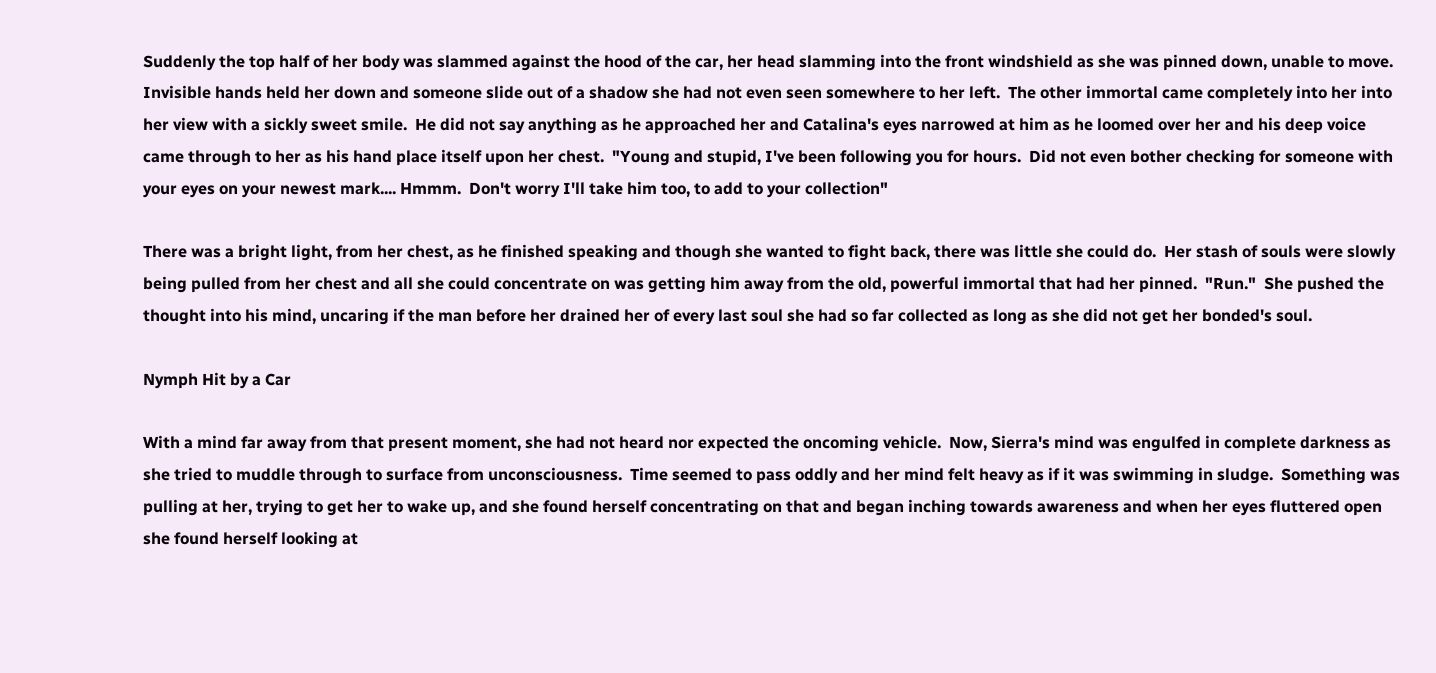Suddenly the top half of her body was slammed against the hood of the car, her head slamming into the front windshield as she was pinned down, unable to move.  Invisible hands held her down and someone slide out of a shadow she had not even seen somewhere to her left.  The other immortal came completely into her into her view with a sickly sweet smile.  He did not say anything as he approached her and Catalina's eyes narrowed at him as he loomed over her and his deep voice came through to her as his hand place itself upon her chest.  "Young and stupid, I've been following you for hours.  Did not even bother checking for someone with your eyes on your newest mark.... Hmmm.  Don't worry I'll take him too, to add to your collection"

There was a bright light, from her chest, as he finished speaking and though she wanted to fight back, there was little she could do.  Her stash of souls were slowly being pulled from her chest and all she could concentrate on was getting him away from the old, powerful immortal that had her pinned.  "Run."  She pushed the thought into his mind, uncaring if the man before her drained her of every last soul she had so far collected as long as she did not get her bonded's soul.

Nymph Hit by a Car

With a mind far away from that present moment, she had not heard nor expected the oncoming vehicle.  Now, Sierra's mind was engulfed in complete darkness as she tried to muddle through to surface from unconsciousness.  Time seemed to pass oddly and her mind felt heavy as if it was swimming in sludge.  Something was pulling at her, trying to get her to wake up, and she found herself concentrating on that and began inching towards awareness and when her eyes fluttered open she found herself looking at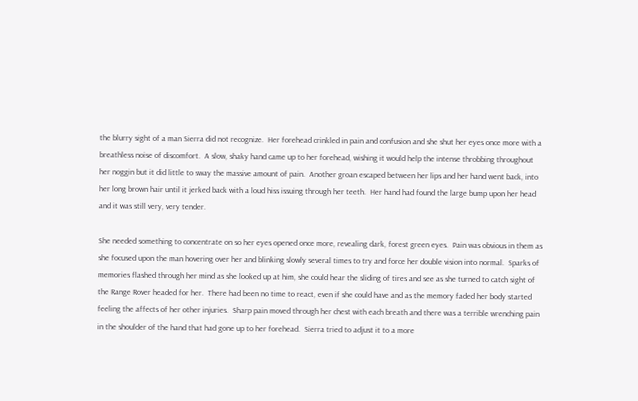the blurry sight of a man Sierra did not recognize.  Her forehead crinkled in pain and confusion and she shut her eyes once more with a breathless noise of discomfort.  A slow, shaky hand came up to her forehead, wishing it would help the intense throbbing throughout her noggin but it did little to sway the massive amount of pain.  Another groan escaped between her lips and her hand went back, into her long brown hair until it jerked back with a loud hiss issuing through her teeth.  Her hand had found the large bump upon her head and it was still very, very tender.

She needed something to concentrate on so her eyes opened once more, revealing dark, forest green eyes.  Pain was obvious in them as she focused upon the man hovering over her and blinking slowly several times to try and force her double vision into normal.  Sparks of memories flashed through her mind as she looked up at him, she could hear the sliding of tires and see as she turned to catch sight of the Range Rover headed for her.  There had been no time to react, even if she could have and as the memory faded her body started feeling the affects of her other injuries.  Sharp pain moved through her chest with each breath and there was a terrible wrenching pain in the shoulder of the hand that had gone up to her forehead.  Sierra tried to adjust it to a more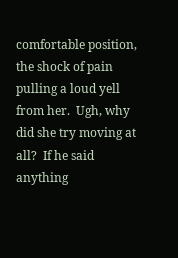comfortable position, the shock of pain pulling a loud yell from her.  Ugh, why did she try moving at all?  If he said anything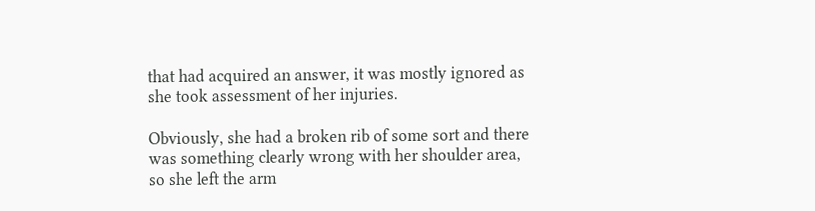that had acquired an answer, it was mostly ignored as she took assessment of her injuries.

Obviously, she had a broken rib of some sort and there was something clearly wrong with her shoulder area, so she left the arm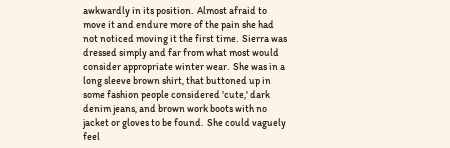awkwardly in its position.  Almost afraid to move it and endure more of the pain she had not noticed moving it the first time.  Sierra was dressed simply and far from what most would consider appropriate winter wear.  She was in a long sleeve brown shirt, that buttoned up in some fashion people considered 'cute,' dark denim jeans, and brown work boots with no jacket or gloves to be found.  She could vaguely feel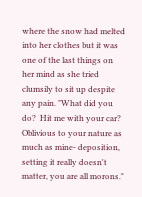where the snow had melted into her clothes but it was one of the last things on her mind as she tried clumsily to sit up despite any pain. "What did you do?  Hit me with your car?  Oblivious to your nature as much as mine- deposition, setting it really doesn't matter, you are all morons."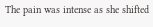The pain was intense as she shifted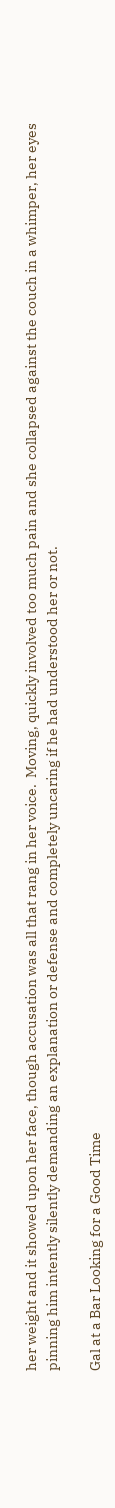her weight and it showed upon her face, though accusation was all that rang in her voice.  Moving, quickly involved too much pain and she collapsed against the couch in a whimper, her eyes pinning him intently silently demanding an explanation or defense and completely uncaring if he had understood her or not.

Gal at a Bar Looking for a Good Time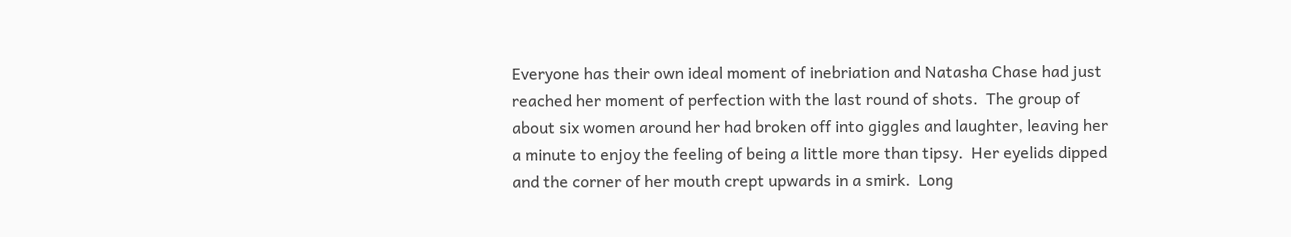Everyone has their own ideal moment of inebriation and Natasha Chase had just reached her moment of perfection with the last round of shots.  The group of about six women around her had broken off into giggles and laughter, leaving her a minute to enjoy the feeling of being a little more than tipsy.  Her eyelids dipped  and the corner of her mouth crept upwards in a smirk.  Long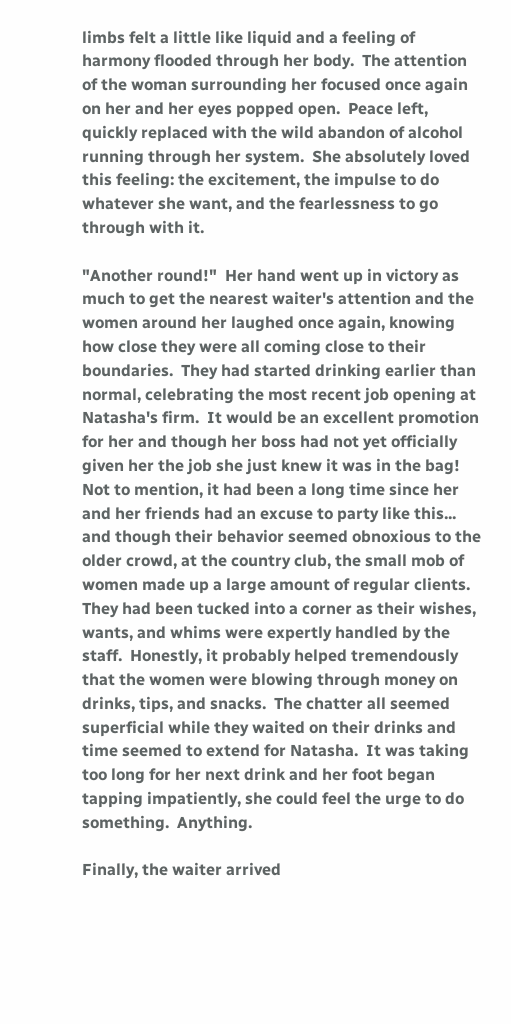limbs felt a little like liquid and a feeling of harmony flooded through her body.  The attention of the woman surrounding her focused once again on her and her eyes popped open.  Peace left, quickly replaced with the wild abandon of alcohol running through her system.  She absolutely loved this feeling: the excitement, the impulse to do whatever she want, and the fearlessness to go through with it.

"Another round!"  Her hand went up in victory as much to get the nearest waiter's attention and the women around her laughed once again, knowing how close they were all coming close to their boundaries.  They had started drinking earlier than normal, celebrating the most recent job opening at Natasha's firm.  It would be an excellent promotion for her and though her boss had not yet officially given her the job she just knew it was in the bag!  Not to mention, it had been a long time since her and her friends had an excuse to party like this... and though their behavior seemed obnoxious to the older crowd, at the country club, the small mob of women made up a large amount of regular clients.  They had been tucked into a corner as their wishes, wants, and whims were expertly handled by the staff.  Honestly, it probably helped tremendously that the women were blowing through money on drinks, tips, and snacks.  The chatter all seemed superficial while they waited on their drinks and time seemed to extend for Natasha.  It was taking too long for her next drink and her foot began tapping impatiently, she could feel the urge to do something.  Anything.

Finally, the waiter arrived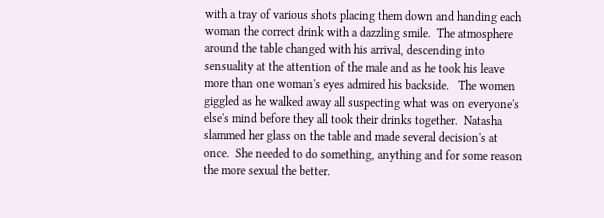with a tray of various shots placing them down and handing each woman the correct drink with a dazzling smile.  The atmosphere around the table changed with his arrival, descending into sensuality at the attention of the male and as he took his leave more than one woman's eyes admired his backside.   The women giggled as he walked away all suspecting what was on everyone's else's mind before they all took their drinks together.  Natasha slammed her glass on the table and made several decision's at once.  She needed to do something, anything and for some reason the more sexual the better.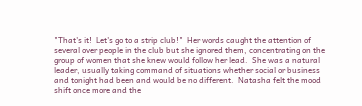"That's it!  Let's go to a strip club!"  Her words caught the attention of several over people in the club but she ignored them, concentrating on the group of women that she knew would follow her lead.  She was a natural leader, usually taking command of situations whether social or business and tonight had been and would be no different.  Natasha felt the mood shift once more and the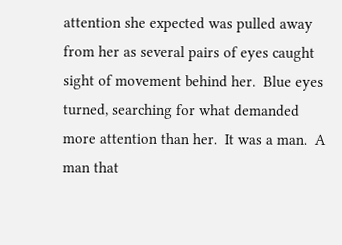attention she expected was pulled away from her as several pairs of eyes caught sight of movement behind her.  Blue eyes turned, searching for what demanded more attention than her.  It was a man.  A man that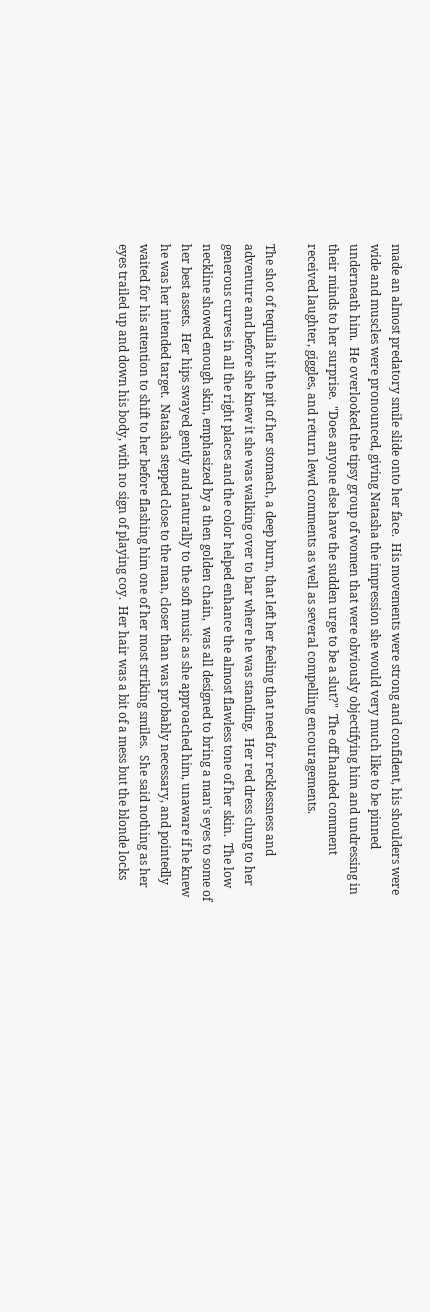made an almost predatory smile slide onto her face.  His movements were strong and confident, his shoulders were wide and muscles were pronounced, giving Natasha the impression she would very much like to be pinned underneath him.  He overlooked the tipsy group of women that were obviously objectifying him and undressing in their minds to her surprise.  "Does anyone else have the sudden urge to be a slut?"  The off handed comment received laughter, giggles, and return lewd comments as well as several compelling encouragements.

The shot of tequila hit the pit of her stomach, a deep burn, that left her feeling that need for recklessness and adventure and before she knew it she was walking over to bar where he was standing.  Her red dress clung to her generous curves in all the right places and the color helped enhance the almost flawless tone of her skin.  The low neckline showed enough skin, emphasized by a then golden chain,  was all designed to bring a man's eyes to some of her best assets.  Her hips swayed gently and naturally to the soft music as she approached him, unaware if he knew he was her intended target.  Natasha stepped close to the man, closer than was probably necessary, and pointedly waited for his attention to shift to her before flashing him one of her most striking smiles.  She said nothing as her eyes trailed up and down his body, with no sign of playing coy.  Her hair was a bit of a mess but the blonde locks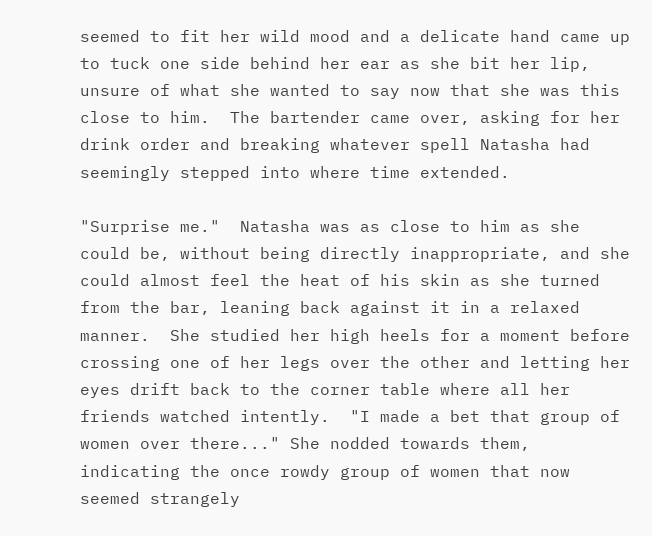seemed to fit her wild mood and a delicate hand came up to tuck one side behind her ear as she bit her lip, unsure of what she wanted to say now that she was this close to him.  The bartender came over, asking for her drink order and breaking whatever spell Natasha had seemingly stepped into where time extended.

"Surprise me."  Natasha was as close to him as she could be, without being directly inappropriate, and she could almost feel the heat of his skin as she turned from the bar, leaning back against it in a relaxed manner.  She studied her high heels for a moment before crossing one of her legs over the other and letting her eyes drift back to the corner table where all her friends watched intently.  "I made a bet that group of women over there..." She nodded towards them, indicating the once rowdy group of women that now seemed strangely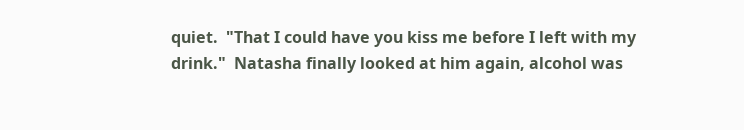quiet.  "That I could have you kiss me before I left with my drink."  Natasha finally looked at him again, alcohol was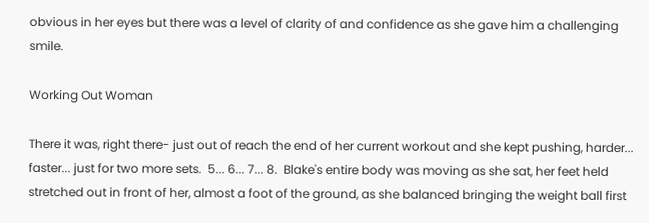obvious in her eyes but there was a level of clarity of and confidence as she gave him a challenging smile.

Working Out Woman

There it was, right there- just out of reach the end of her current workout and she kept pushing, harder... faster... just for two more sets.  5... 6... 7... 8.  Blake's entire body was moving as she sat, her feet held stretched out in front of her, almost a foot of the ground, as she balanced bringing the weight ball first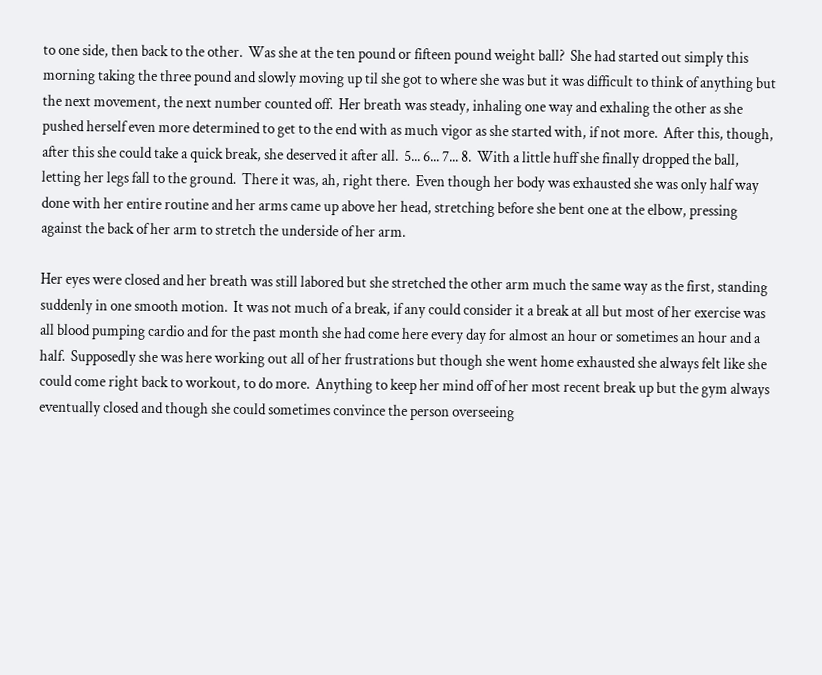to one side, then back to the other.  Was she at the ten pound or fifteen pound weight ball?  She had started out simply this morning taking the three pound and slowly moving up til she got to where she was but it was difficult to think of anything but the next movement, the next number counted off.  Her breath was steady, inhaling one way and exhaling the other as she pushed herself even more determined to get to the end with as much vigor as she started with, if not more.  After this, though, after this she could take a quick break, she deserved it after all.  5... 6... 7... 8.  With a little huff she finally dropped the ball, letting her legs fall to the ground.  There it was, ah, right there.  Even though her body was exhausted she was only half way done with her entire routine and her arms came up above her head, stretching before she bent one at the elbow, pressing against the back of her arm to stretch the underside of her arm.

Her eyes were closed and her breath was still labored but she stretched the other arm much the same way as the first, standing suddenly in one smooth motion.  It was not much of a break, if any could consider it a break at all but most of her exercise was all blood pumping cardio and for the past month she had come here every day for almost an hour or sometimes an hour and a half.  Supposedly she was here working out all of her frustrations but though she went home exhausted she always felt like she could come right back to workout, to do more.  Anything to keep her mind off of her most recent break up but the gym always eventually closed and though she could sometimes convince the person overseeing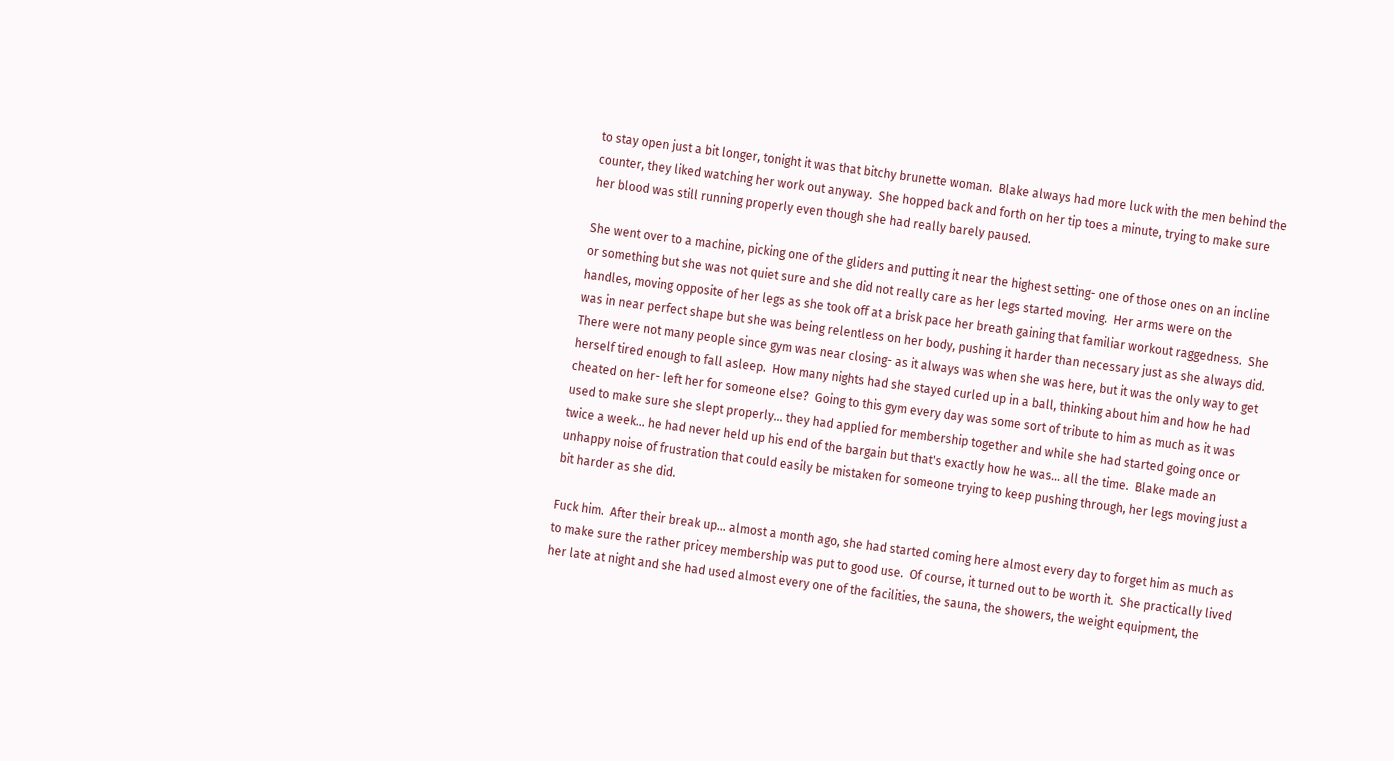to stay open just a bit longer, tonight it was that bitchy brunette woman.  Blake always had more luck with the men behind the counter, they liked watching her work out anyway.  She hopped back and forth on her tip toes a minute, trying to make sure her blood was still running properly even though she had really barely paused.

She went over to a machine, picking one of the gliders and putting it near the highest setting- one of those ones on an incline or something but she was not quiet sure and she did not really care as her legs started moving.  Her arms were on the handles, moving opposite of her legs as she took off at a brisk pace her breath gaining that familiar workout raggedness.  She was in near perfect shape but she was being relentless on her body, pushing it harder than necessary just as she always did.  There were not many people since gym was near closing- as it always was when she was here, but it was the only way to get herself tired enough to fall asleep.  How many nights had she stayed curled up in a ball, thinking about him and how he had cheated on her- left her for someone else?  Going to this gym every day was some sort of tribute to him as much as it was used to make sure she slept properly... they had applied for membership together and while she had started going once or twice a week... he had never held up his end of the bargain but that's exactly how he was... all the time.  Blake made an unhappy noise of frustration that could easily be mistaken for someone trying to keep pushing through, her legs moving just a bit harder as she did.

Fuck him.  After their break up... almost a month ago, she had started coming here almost every day to forget him as much as to make sure the rather pricey membership was put to good use.  Of course, it turned out to be worth it.  She practically lived her late at night and she had used almost every one of the facilities, the sauna, the showers, the weight equipment, the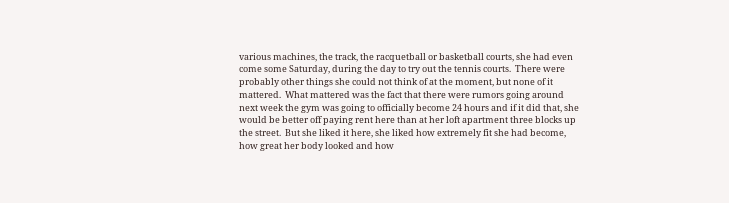various machines, the track, the racquetball or basketball courts, she had even come some Saturday, during the day to try out the tennis courts.  There were probably other things she could not think of at the moment, but none of it mattered.  What mattered was the fact that there were rumors going around next week the gym was going to officially become 24 hours and if it did that, she would be better off paying rent here than at her loft apartment three blocks up the street.  But she liked it here, she liked how extremely fit she had become, how great her body looked and how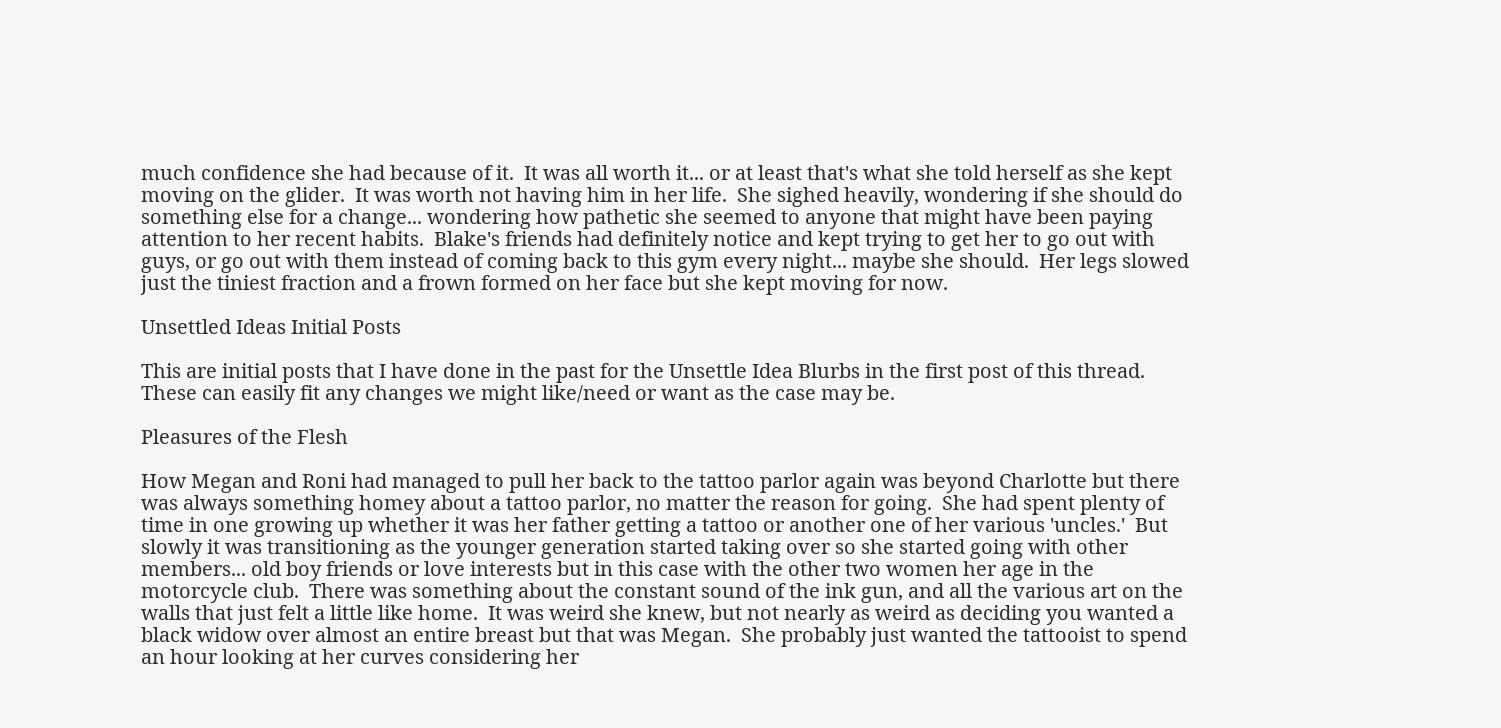much confidence she had because of it.  It was all worth it... or at least that's what she told herself as she kept moving on the glider.  It was worth not having him in her life.  She sighed heavily, wondering if she should do something else for a change... wondering how pathetic she seemed to anyone that might have been paying attention to her recent habits.  Blake's friends had definitely notice and kept trying to get her to go out with guys, or go out with them instead of coming back to this gym every night... maybe she should.  Her legs slowed just the tiniest fraction and a frown formed on her face but she kept moving for now.

Unsettled Ideas Initial Posts

This are initial posts that I have done in the past for the Unsettle Idea Blurbs in the first post of this thread.  These can easily fit any changes we might like/need or want as the case may be.

Pleasures of the Flesh

How Megan and Roni had managed to pull her back to the tattoo parlor again was beyond Charlotte but there was always something homey about a tattoo parlor, no matter the reason for going.  She had spent plenty of time in one growing up whether it was her father getting a tattoo or another one of her various 'uncles.'  But slowly it was transitioning as the younger generation started taking over so she started going with other members... old boy friends or love interests but in this case with the other two women her age in the motorcycle club.  There was something about the constant sound of the ink gun, and all the various art on the walls that just felt a little like home.  It was weird she knew, but not nearly as weird as deciding you wanted a black widow over almost an entire breast but that was Megan.  She probably just wanted the tattooist to spend an hour looking at her curves considering her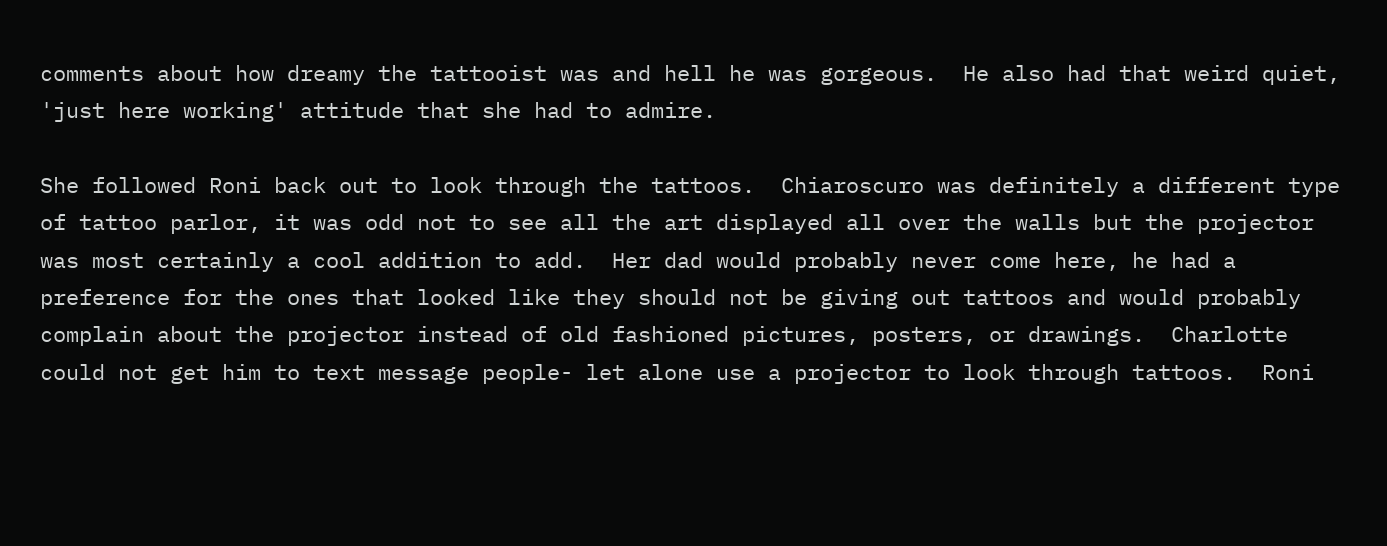comments about how dreamy the tattooist was and hell he was gorgeous.  He also had that weird quiet, 'just here working' attitude that she had to admire.

She followed Roni back out to look through the tattoos.  Chiaroscuro was definitely a different type of tattoo parlor, it was odd not to see all the art displayed all over the walls but the projector was most certainly a cool addition to add.  Her dad would probably never come here, he had a preference for the ones that looked like they should not be giving out tattoos and would probably complain about the projector instead of old fashioned pictures, posters, or drawings.  Charlotte could not get him to text message people- let alone use a projector to look through tattoos.  Roni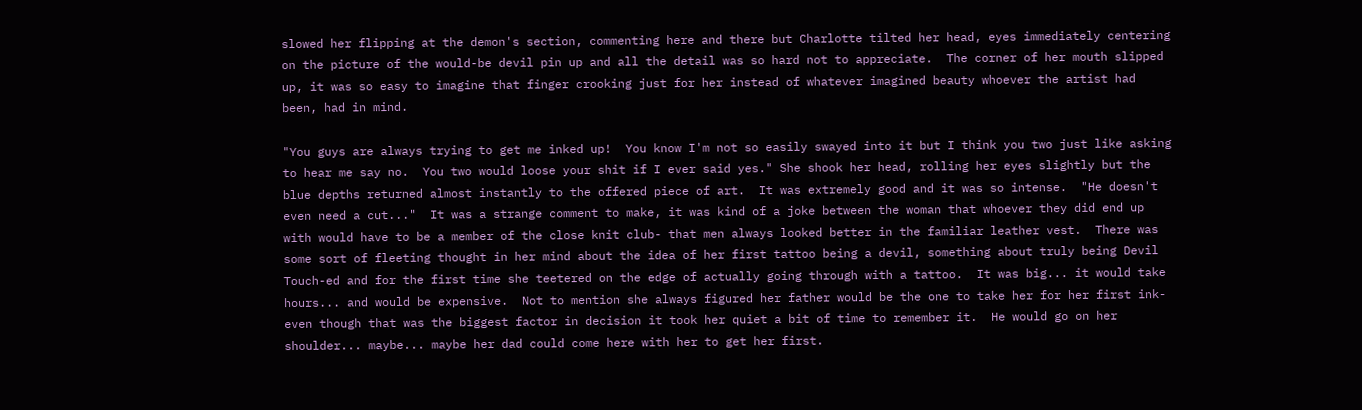slowed her flipping at the demon's section, commenting here and there but Charlotte tilted her head, eyes immediately centering on the picture of the would-be devil pin up and all the detail was so hard not to appreciate.  The corner of her mouth slipped up, it was so easy to imagine that finger crooking just for her instead of whatever imagined beauty whoever the artist had been, had in mind.

"You guys are always trying to get me inked up!  You know I'm not so easily swayed into it but I think you two just like asking to hear me say no.  You two would loose your shit if I ever said yes." She shook her head, rolling her eyes slightly but the blue depths returned almost instantly to the offered piece of art.  It was extremely good and it was so intense.  "He doesn't even need a cut..."  It was a strange comment to make, it was kind of a joke between the woman that whoever they did end up with would have to be a member of the close knit club- that men always looked better in the familiar leather vest.  There was some sort of fleeting thought in her mind about the idea of her first tattoo being a devil, something about truly being Devil Touch-ed and for the first time she teetered on the edge of actually going through with a tattoo.  It was big... it would take hours... and would be expensive.  Not to mention she always figured her father would be the one to take her for her first ink- even though that was the biggest factor in decision it took her quiet a bit of time to remember it.  He would go on her shoulder... maybe... maybe her dad could come here with her to get her first.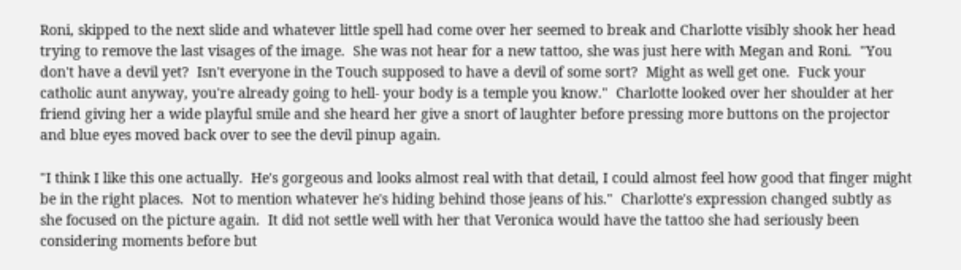Roni, skipped to the next slide and whatever little spell had come over her seemed to break and Charlotte visibly shook her head trying to remove the last visages of the image.  She was not hear for a new tattoo, she was just here with Megan and Roni.  "You don't have a devil yet?  Isn't everyone in the Touch supposed to have a devil of some sort?  Might as well get one.  Fuck your catholic aunt anyway, you're already going to hell- your body is a temple you know."  Charlotte looked over her shoulder at her friend giving her a wide playful smile and she heard her give a snort of laughter before pressing more buttons on the projector and blue eyes moved back over to see the devil pinup again.

"I think I like this one actually.  He's gorgeous and looks almost real with that detail, I could almost feel how good that finger might be in the right places.  Not to mention whatever he's hiding behind those jeans of his."  Charlotte's expression changed subtly as she focused on the picture again.  It did not settle well with her that Veronica would have the tattoo she had seriously been considering moments before but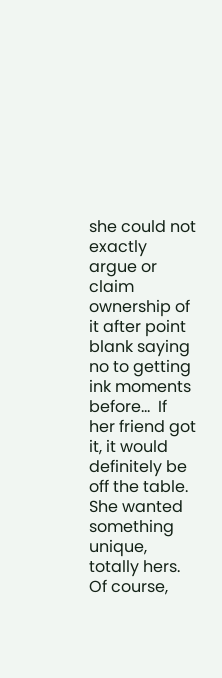she could not exactly argue or claim ownership of it after point blank saying no to getting ink moments before...  If her friend got it, it would definitely be off the table.  She wanted something unique, totally hers.  Of course,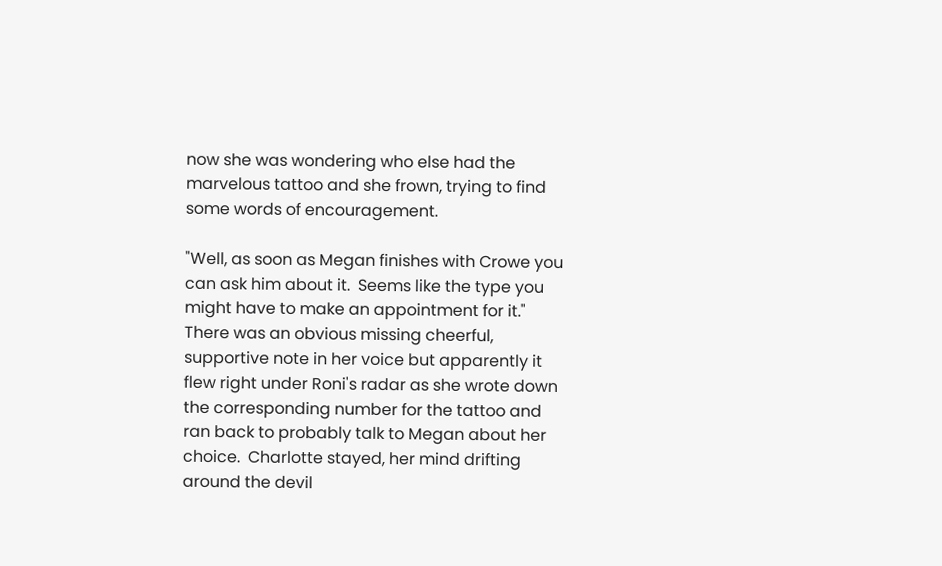now she was wondering who else had the marvelous tattoo and she frown, trying to find some words of encouragement.

"Well, as soon as Megan finishes with Crowe you can ask him about it.  Seems like the type you might have to make an appointment for it." There was an obvious missing cheerful, supportive note in her voice but apparently it flew right under Roni's radar as she wrote down the corresponding number for the tattoo and ran back to probably talk to Megan about her choice.  Charlotte stayed, her mind drifting around the devil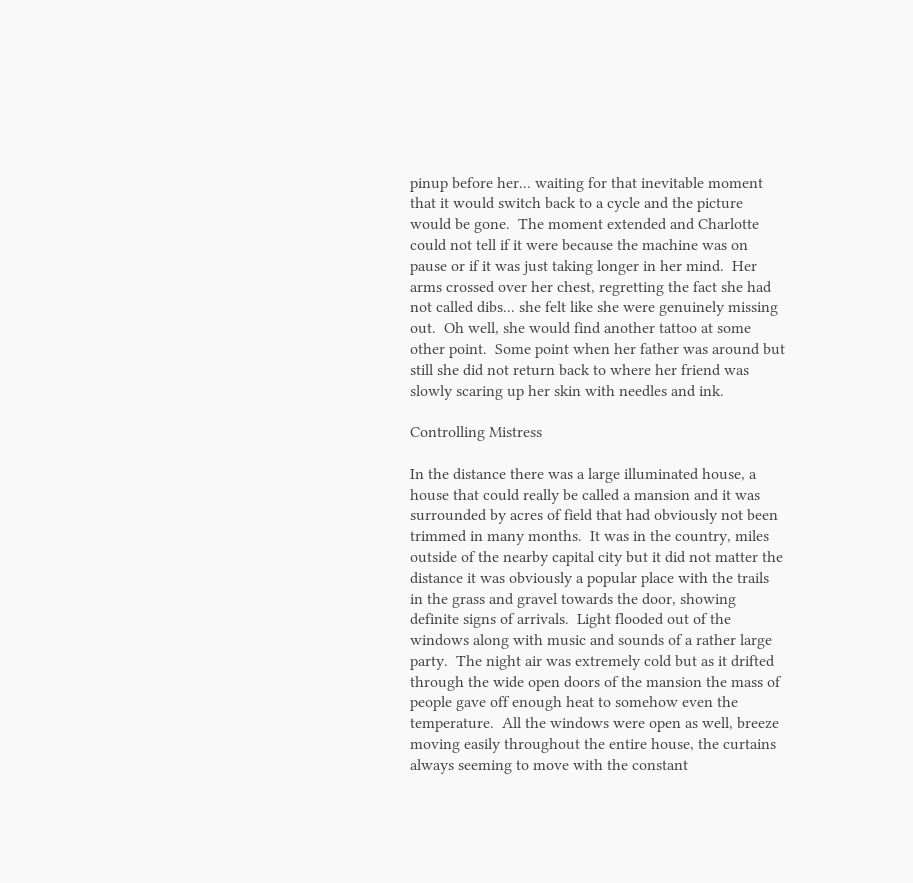pinup before her... waiting for that inevitable moment that it would switch back to a cycle and the picture would be gone.  The moment extended and Charlotte could not tell if it were because the machine was on pause or if it was just taking longer in her mind.  Her arms crossed over her chest, regretting the fact she had not called dibs... she felt like she were genuinely missing out.  Oh well, she would find another tattoo at some other point.  Some point when her father was around but still she did not return back to where her friend was slowly scaring up her skin with needles and ink.

Controlling Mistress

In the distance there was a large illuminated house, a house that could really be called a mansion and it was surrounded by acres of field that had obviously not been trimmed in many months.  It was in the country, miles outside of the nearby capital city but it did not matter the distance it was obviously a popular place with the trails in the grass and gravel towards the door, showing definite signs of arrivals.  Light flooded out of the windows along with music and sounds of a rather large party.  The night air was extremely cold but as it drifted through the wide open doors of the mansion the mass of people gave off enough heat to somehow even the temperature.  All the windows were open as well, breeze moving easily throughout the entire house, the curtains always seeming to move with the constant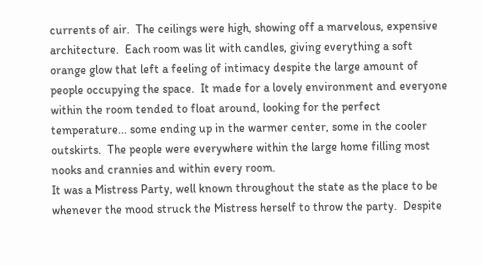currents of air.  The ceilings were high, showing off a marvelous, expensive architecture.  Each room was lit with candles, giving everything a soft orange glow that left a feeling of intimacy despite the large amount of people occupying the space.  It made for a lovely environment and everyone within the room tended to float around, looking for the perfect temperature... some ending up in the warmer center, some in the cooler outskirts.  The people were everywhere within the large home filling most nooks and crannies and within every room.
It was a Mistress Party, well known throughout the state as the place to be whenever the mood struck the Mistress herself to throw the party.  Despite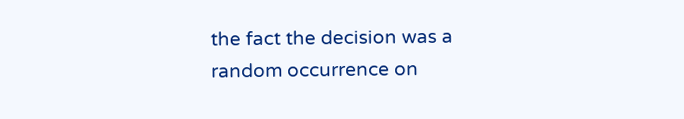the fact the decision was a random occurrence on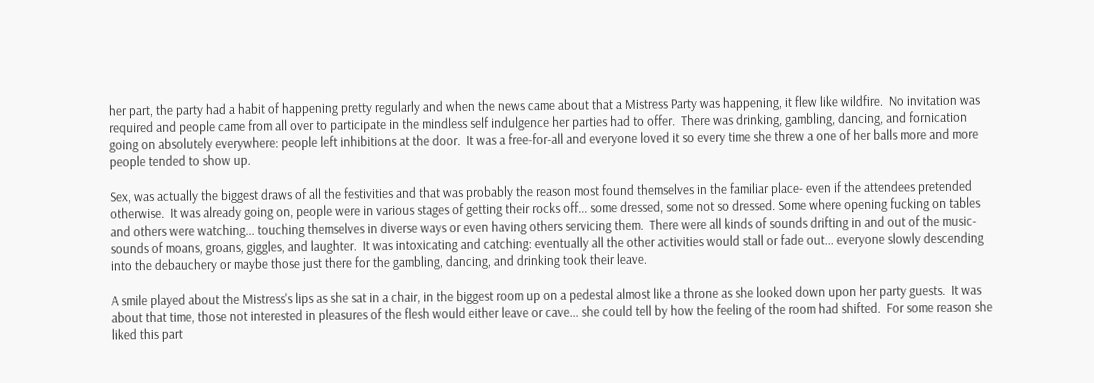her part, the party had a habit of happening pretty regularly and when the news came about that a Mistress Party was happening, it flew like wildfire.  No invitation was required and people came from all over to participate in the mindless self indulgence her parties had to offer.  There was drinking, gambling, dancing, and fornication going on absolutely everywhere: people left inhibitions at the door.  It was a free-for-all and everyone loved it so every time she threw a one of her balls more and more people tended to show up.

Sex, was actually the biggest draws of all the festivities and that was probably the reason most found themselves in the familiar place- even if the attendees pretended otherwise.  It was already going on, people were in various stages of getting their rocks off... some dressed, some not so dressed. Some where opening fucking on tables and others were watching... touching themselves in diverse ways or even having others servicing them.  There were all kinds of sounds drifting in and out of the music- sounds of moans, groans, giggles, and laughter.  It was intoxicating and catching: eventually all the other activities would stall or fade out... everyone slowly descending into the debauchery or maybe those just there for the gambling, dancing, and drinking took their leave.

A smile played about the Mistress's lips as she sat in a chair, in the biggest room up on a pedestal almost like a throne as she looked down upon her party guests.  It was about that time, those not interested in pleasures of the flesh would either leave or cave... she could tell by how the feeling of the room had shifted.  For some reason she liked this part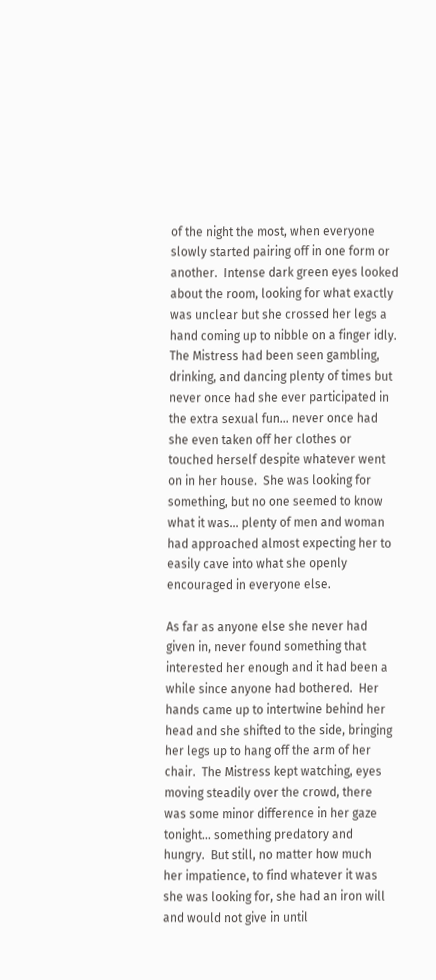of the night the most, when everyone slowly started pairing off in one form or another.  Intense dark green eyes looked about the room, looking for what exactly was unclear but she crossed her legs a hand coming up to nibble on a finger idly.  The Mistress had been seen gambling, drinking, and dancing plenty of times but never once had she ever participated in the extra sexual fun... never once had she even taken off her clothes or touched herself despite whatever went on in her house.  She was looking for something, but no one seemed to know what it was... plenty of men and woman had approached almost expecting her to easily cave into what she openly encouraged in everyone else.

As far as anyone else she never had given in, never found something that interested her enough and it had been a while since anyone had bothered.  Her hands came up to intertwine behind her head and she shifted to the side, bringing her legs up to hang off the arm of her chair.  The Mistress kept watching, eyes moving steadily over the crowd, there was some minor difference in her gaze tonight... something predatory and hungry.  But still, no matter how much her impatience, to find whatever it was she was looking for, she had an iron will and would not give in until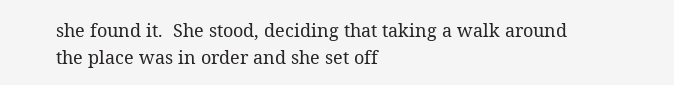she found it.  She stood, deciding that taking a walk around the place was in order and she set off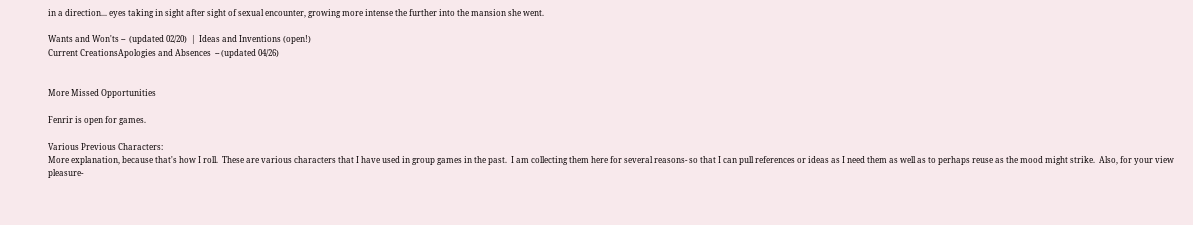in a direction... eyes taking in sight after sight of sexual encounter, growing more intense the further into the mansion she went.

Wants and Won'ts --  (updated 02/20)  |  Ideas and Inventions (open!)
Current CreationsApologies and Absences  -- (updated 04/26)


More Missed Opportunities

Fenrir is open for games.

Various Previous Characters:
More explanation, because that's how I roll.  These are various characters that I have used in group games in the past.  I am collecting them here for several reasons- so that I can pull references or ideas as I need them as well as to perhaps reuse as the mood might strike.  Also, for your view pleasure-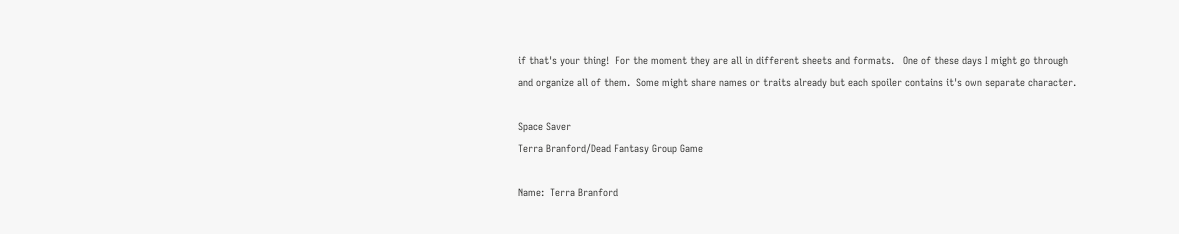if that's your thing!  For the moment they are all in different sheets and formats.   One of these days I might go through and organize all of them.  Some might share names or traits already but each spoiler contains it's own separate character.

Space Saver
Terra Branford/Dead Fantasy Group Game

Name:  Terra Branford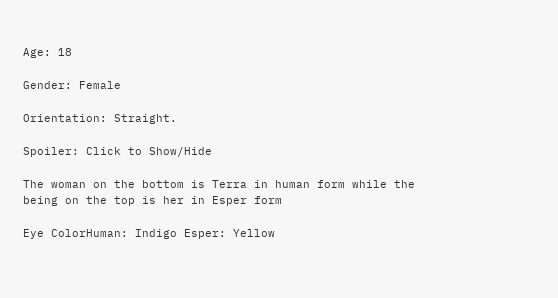Age: 18

Gender: Female

Orientation: Straight.

Spoiler: Click to Show/Hide

The woman on the bottom is Terra in human form while the being on the top is her in Esper form

Eye ColorHuman: Indigo Esper: Yellow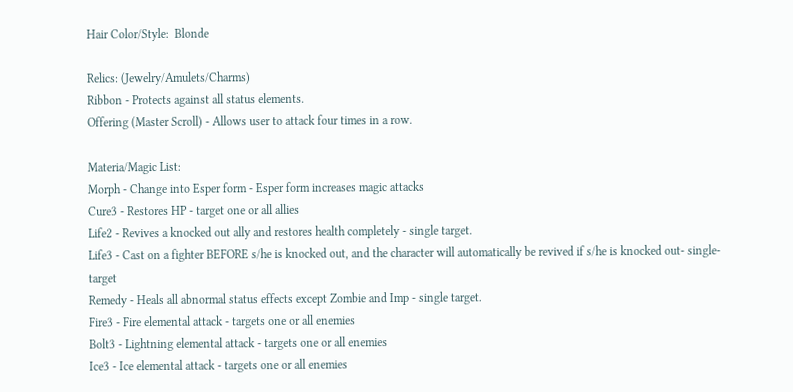Hair Color/Style:  Blonde

Relics: (Jewelry/Amulets/Charms)
Ribbon - Protects against all status elements.
Offering (Master Scroll) - Allows user to attack four times in a row.

Materia/Magic List:
Morph - Change into Esper form - Esper form increases magic attacks
Cure3 - Restores HP - target one or all allies
Life2 - Revives a knocked out ally and restores health completely - single target.
Life3 - Cast on a fighter BEFORE s/he is knocked out, and the character will automatically be revived if s/he is knocked out- single-target
Remedy - Heals all abnormal status effects except Zombie and Imp - single target.
Fire3 - Fire elemental attack - targets one or all enemies
Bolt3 - Lightning elemental attack - targets one or all enemies
Ice3 - Ice elemental attack - targets one or all enemies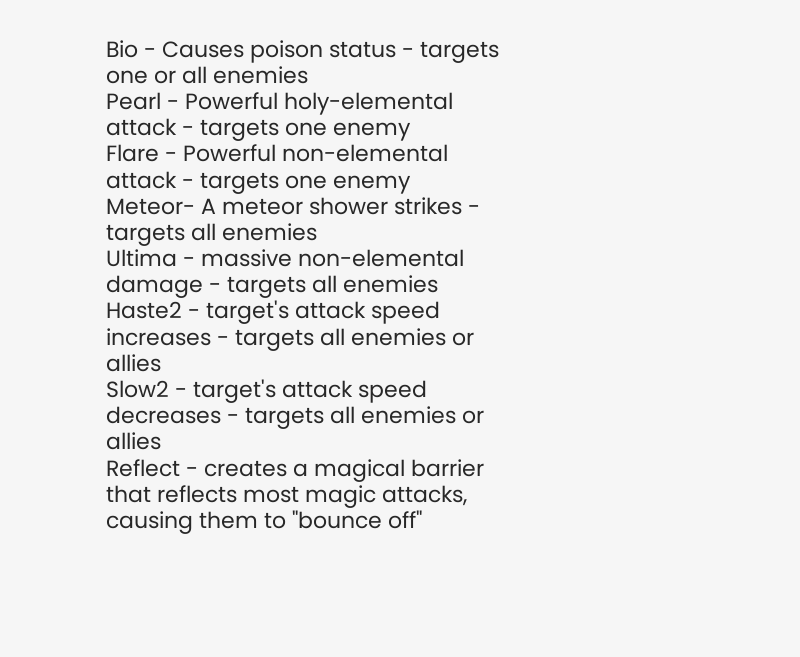Bio - Causes poison status - targets one or all enemies
Pearl - Powerful holy-elemental attack - targets one enemy
Flare - Powerful non-elemental attack - targets one enemy
Meteor- A meteor shower strikes - targets all enemies
Ultima - massive non-elemental damage - targets all enemies
Haste2 - target's attack speed increases - targets all enemies or allies
Slow2 - target's attack speed decreases - targets all enemies or allies
Reflect - creates a magical barrier that reflects most magic attacks, causing them to "bounce off"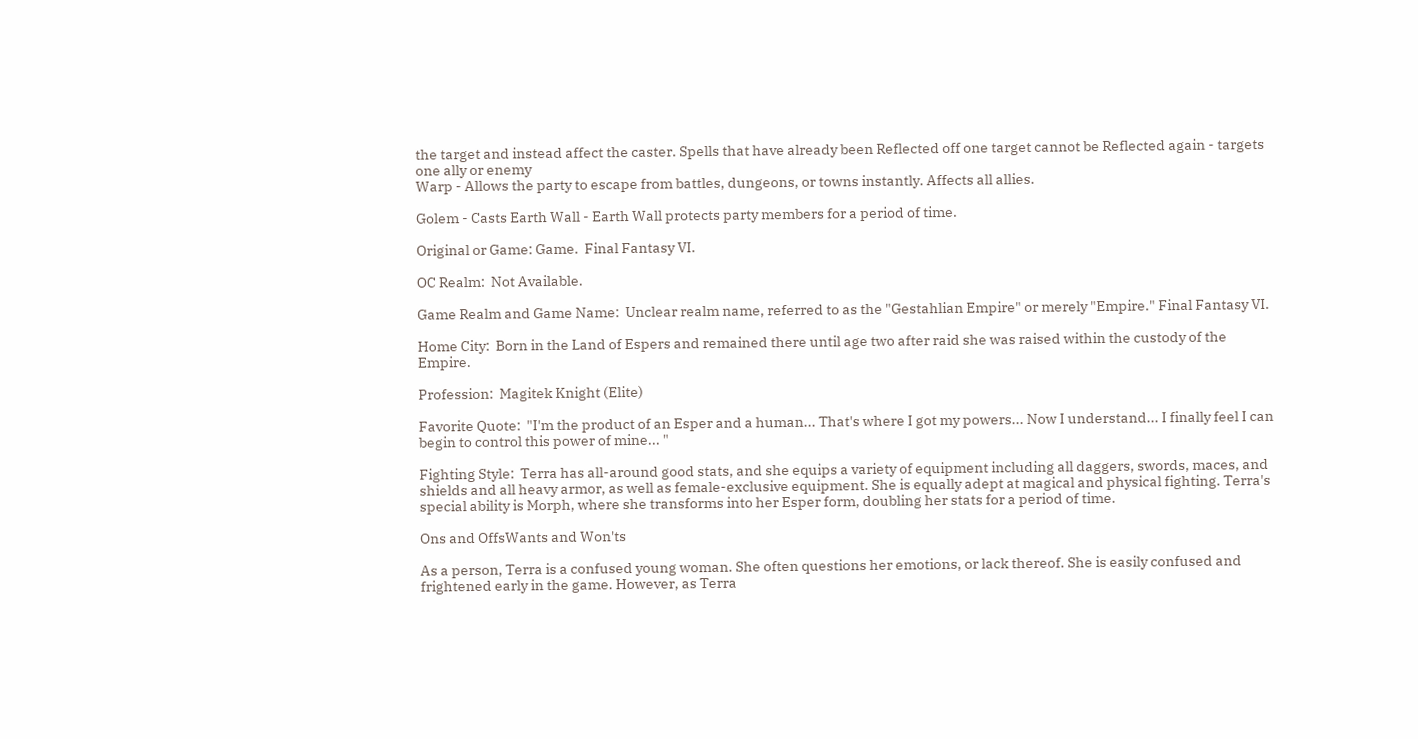the target and instead affect the caster. Spells that have already been Reflected off one target cannot be Reflected again - targets one ally or enemy
Warp - Allows the party to escape from battles, dungeons, or towns instantly. Affects all allies.

Golem - Casts Earth Wall - Earth Wall protects party members for a period of time.

Original or Game: Game.  Final Fantasy VI.

OC Realm:  Not Available.

Game Realm and Game Name:  Unclear realm name, referred to as the "Gestahlian Empire" or merely "Empire." Final Fantasy VI.

Home City:  Born in the Land of Espers and remained there until age two after raid she was raised within the custody of the Empire.

Profession:  Magitek Knight (Elite)

Favorite Quote:  "I'm the product of an Esper and a human... That's where I got my powers... Now I understand... I finally feel I can begin to control this power of mine... "

Fighting Style:  Terra has all-around good stats, and she equips a variety of equipment including all daggers, swords, maces, and shields and all heavy armor, as well as female-exclusive equipment. She is equally adept at magical and physical fighting. Terra's special ability is Morph, where she transforms into her Esper form, doubling her stats for a period of time.

Ons and OffsWants and Won'ts

As a person, Terra is a confused young woman. She often questions her emotions, or lack thereof. She is easily confused and frightened early in the game. However, as Terra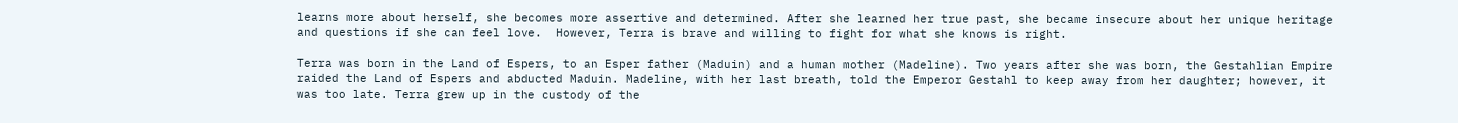learns more about herself, she becomes more assertive and determined. After she learned her true past, she became insecure about her unique heritage and questions if she can feel love.  However, Terra is brave and willing to fight for what she knows is right.

Terra was born in the Land of Espers, to an Esper father (Maduin) and a human mother (Madeline). Two years after she was born, the Gestahlian Empire raided the Land of Espers and abducted Maduin. Madeline, with her last breath, told the Emperor Gestahl to keep away from her daughter; however, it was too late. Terra grew up in the custody of the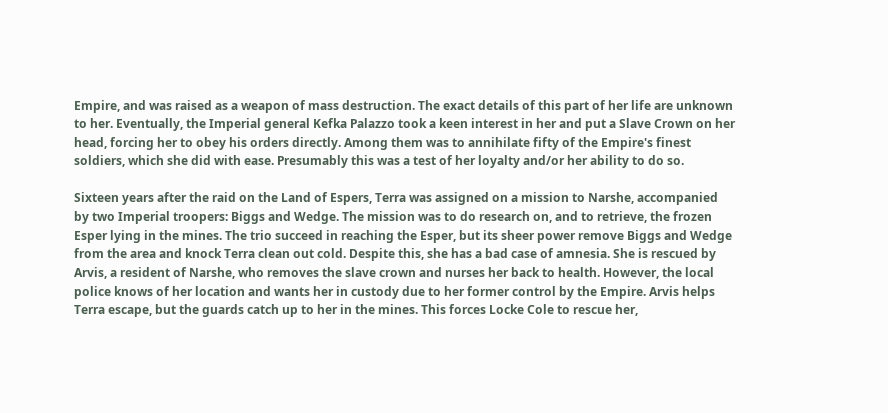Empire, and was raised as a weapon of mass destruction. The exact details of this part of her life are unknown to her. Eventually, the Imperial general Kefka Palazzo took a keen interest in her and put a Slave Crown on her head, forcing her to obey his orders directly. Among them was to annihilate fifty of the Empire's finest soldiers, which she did with ease. Presumably this was a test of her loyalty and/or her ability to do so.

Sixteen years after the raid on the Land of Espers, Terra was assigned on a mission to Narshe, accompanied by two Imperial troopers: Biggs and Wedge. The mission was to do research on, and to retrieve, the frozen Esper lying in the mines. The trio succeed in reaching the Esper, but its sheer power remove Biggs and Wedge from the area and knock Terra clean out cold. Despite this, she has a bad case of amnesia. She is rescued by Arvis, a resident of Narshe, who removes the slave crown and nurses her back to health. However, the local police knows of her location and wants her in custody due to her former control by the Empire. Arvis helps Terra escape, but the guards catch up to her in the mines. This forces Locke Cole to rescue her,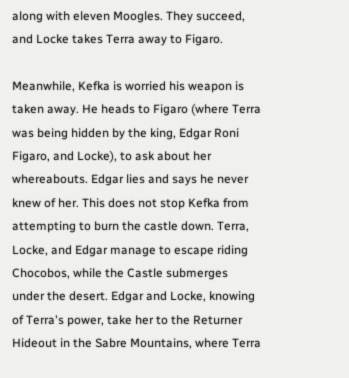along with eleven Moogles. They succeed, and Locke takes Terra away to Figaro.

Meanwhile, Kefka is worried his weapon is taken away. He heads to Figaro (where Terra was being hidden by the king, Edgar Roni Figaro, and Locke), to ask about her whereabouts. Edgar lies and says he never knew of her. This does not stop Kefka from attempting to burn the castle down. Terra, Locke, and Edgar manage to escape riding Chocobos, while the Castle submerges under the desert. Edgar and Locke, knowing of Terra's power, take her to the Returner Hideout in the Sabre Mountains, where Terra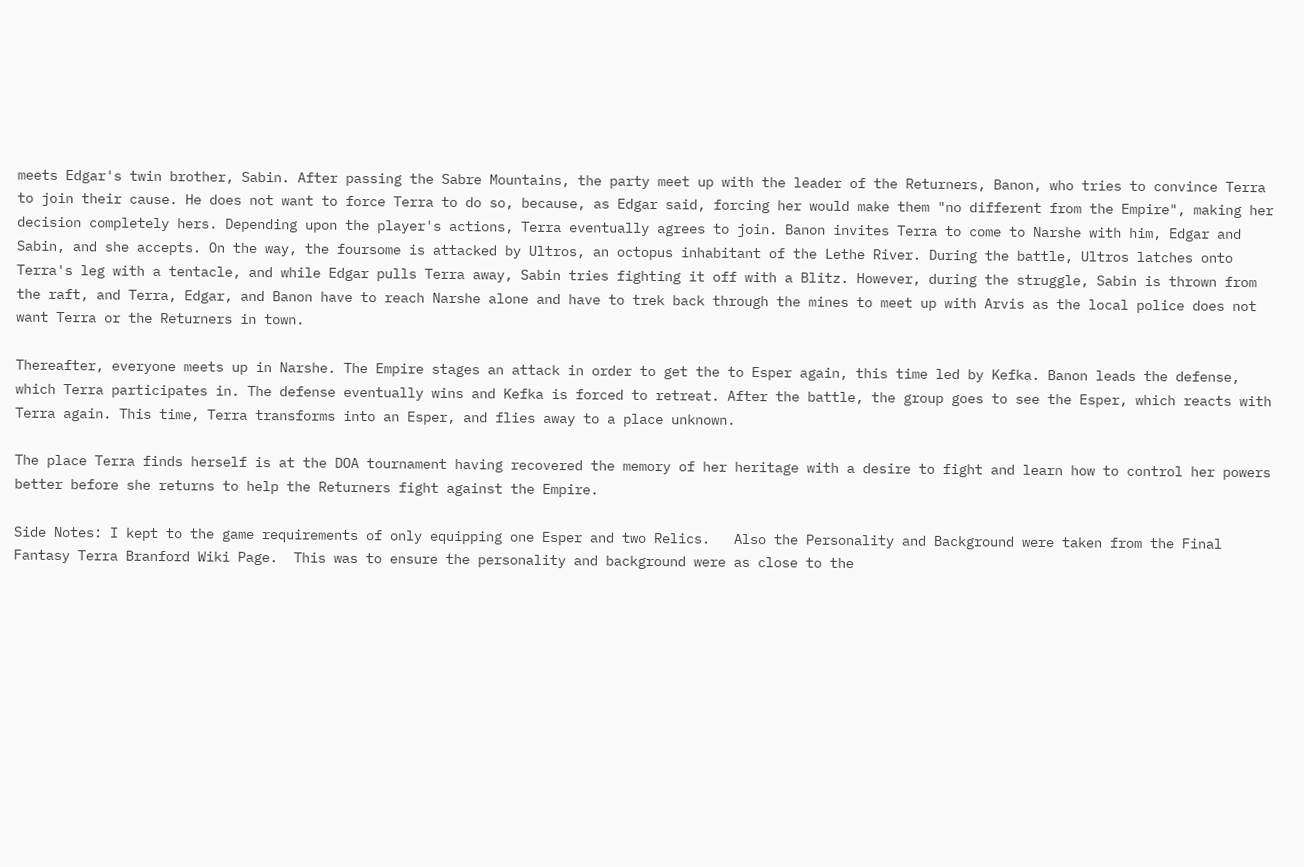meets Edgar's twin brother, Sabin. After passing the Sabre Mountains, the party meet up with the leader of the Returners, Banon, who tries to convince Terra to join their cause. He does not want to force Terra to do so, because, as Edgar said, forcing her would make them "no different from the Empire", making her decision completely hers. Depending upon the player's actions, Terra eventually agrees to join. Banon invites Terra to come to Narshe with him, Edgar and Sabin, and she accepts. On the way, the foursome is attacked by Ultros, an octopus inhabitant of the Lethe River. During the battle, Ultros latches onto Terra's leg with a tentacle, and while Edgar pulls Terra away, Sabin tries fighting it off with a Blitz. However, during the struggle, Sabin is thrown from the raft, and Terra, Edgar, and Banon have to reach Narshe alone and have to trek back through the mines to meet up with Arvis as the local police does not want Terra or the Returners in town.

Thereafter, everyone meets up in Narshe. The Empire stages an attack in order to get the to Esper again, this time led by Kefka. Banon leads the defense, which Terra participates in. The defense eventually wins and Kefka is forced to retreat. After the battle, the group goes to see the Esper, which reacts with Terra again. This time, Terra transforms into an Esper, and flies away to a place unknown.

The place Terra finds herself is at the DOA tournament having recovered the memory of her heritage with a desire to fight and learn how to control her powers better before she returns to help the Returners fight against the Empire.

Side Notes: I kept to the game requirements of only equipping one Esper and two Relics.   Also the Personality and Background were taken from the Final Fantasy Terra Branford Wiki Page.  This was to ensure the personality and background were as close to the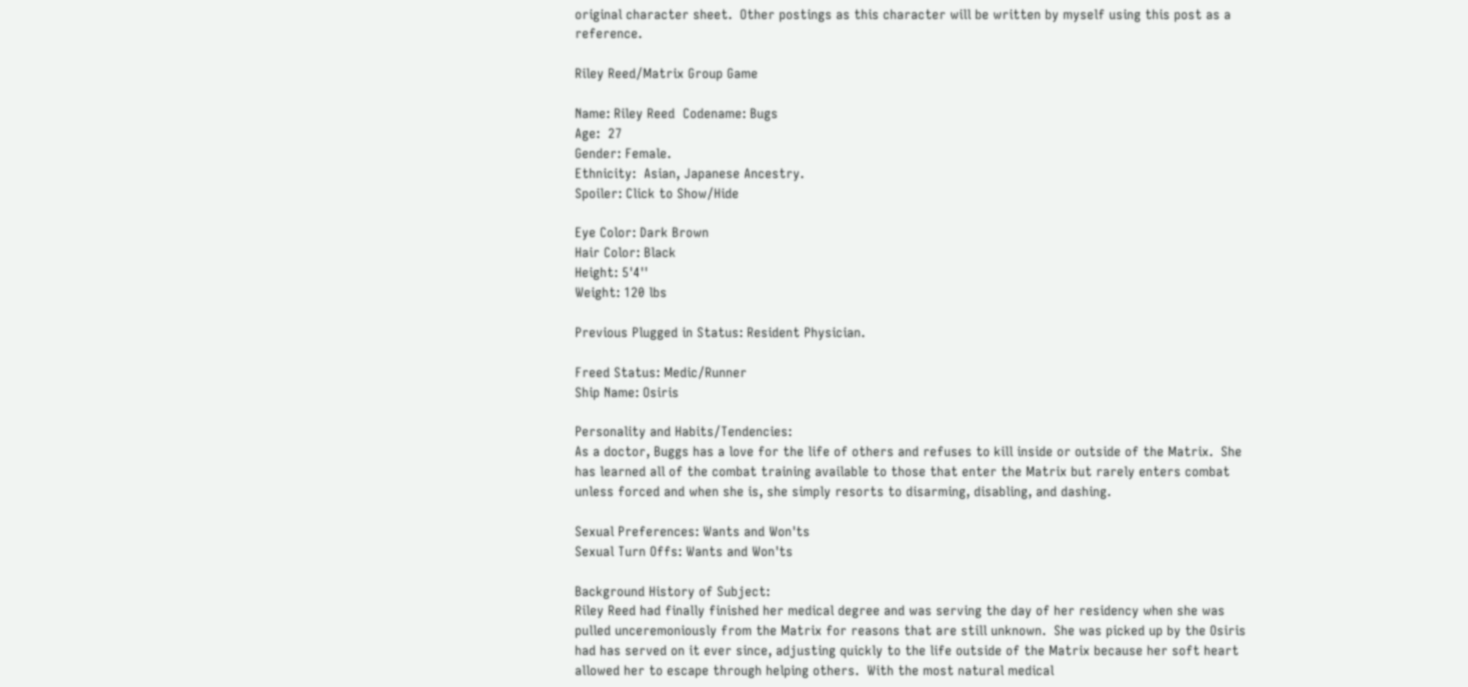original character sheet.  Other postings as this character will be written by myself using this post as a reference.

Riley Reed/Matrix Group Game

Name: Riley Reed  Codename: Bugs
Age:  27
Gender: Female.
Ethnicity:  Asian, Japanese Ancestry.
Spoiler: Click to Show/Hide

Eye Color: Dark Brown
Hair Color: Black
Height: 5'4''
Weight: 120 lbs

Previous Plugged in Status: Resident Physician.

Freed Status: Medic/Runner
Ship Name: Osiris

Personality and Habits/Tendencies:
As a doctor, Buggs has a love for the life of others and refuses to kill inside or outside of the Matrix.  She has learned all of the combat training available to those that enter the Matrix but rarely enters combat unless forced and when she is, she simply resorts to disarming, disabling, and dashing.

Sexual Preferences: Wants and Won'ts
Sexual Turn Offs: Wants and Won'ts

Background History of Subject:
Riley Reed had finally finished her medical degree and was serving the day of her residency when she was pulled unceremoniously from the Matrix for reasons that are still unknown.  She was picked up by the Osiris had has served on it ever since, adjusting quickly to the life outside of the Matrix because her soft heart allowed her to escape through helping others.  With the most natural medical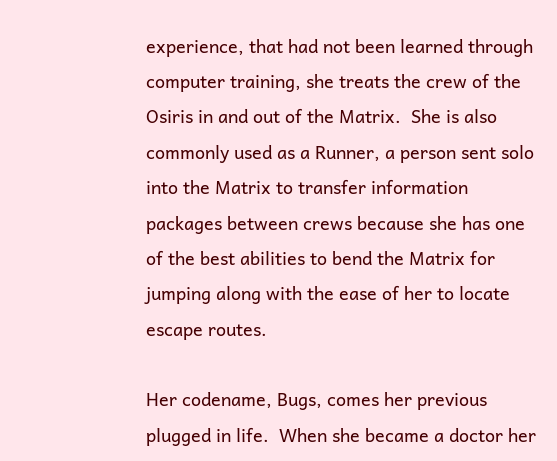experience, that had not been learned through computer training, she treats the crew of the Osiris in and out of the Matrix.  She is also commonly used as a Runner, a person sent solo into the Matrix to transfer information packages between crews because she has one of the best abilities to bend the Matrix for jumping along with the ease of her to locate escape routes.

Her codename, Bugs, comes her previous plugged in life.  When she became a doctor her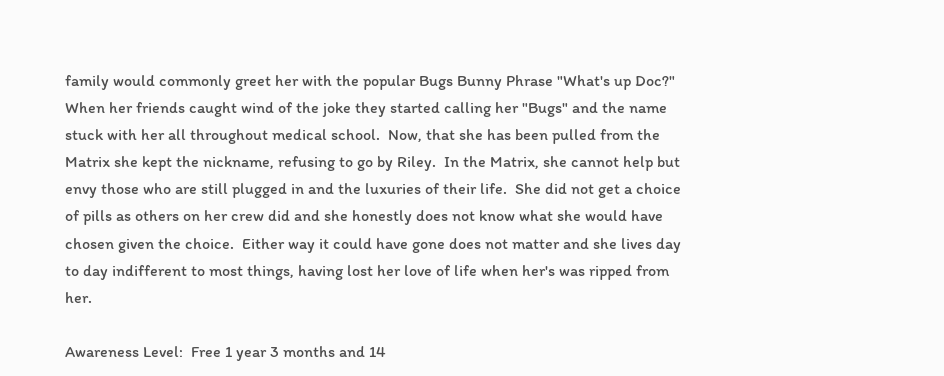family would commonly greet her with the popular Bugs Bunny Phrase "What's up Doc?"  When her friends caught wind of the joke they started calling her "Bugs" and the name stuck with her all throughout medical school.  Now, that she has been pulled from the Matrix she kept the nickname, refusing to go by Riley.  In the Matrix, she cannot help but envy those who are still plugged in and the luxuries of their life.  She did not get a choice of pills as others on her crew did and she honestly does not know what she would have chosen given the choice.  Either way it could have gone does not matter and she lives day to day indifferent to most things, having lost her love of life when her's was ripped from her.

Awareness Level:  Free 1 year 3 months and 14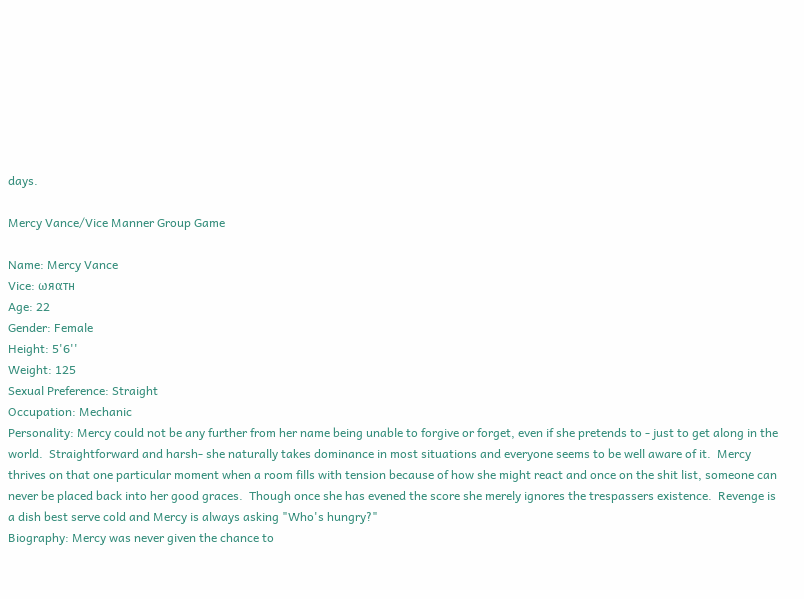days.

Mercy Vance/Vice Manner Group Game

Name: Mercy Vance
Vice: ωяαтн
Age: 22
Gender: Female
Height: 5'6''
Weight: 125
Sexual Preference: Straight
Occupation: Mechanic
Personality: Mercy could not be any further from her name being unable to forgive or forget, even if she pretends to - just to get along in the world.  Straightforward and harsh- she naturally takes dominance in most situations and everyone seems to be well aware of it.  Mercy thrives on that one particular moment when a room fills with tension because of how she might react and once on the shit list, someone can never be placed back into her good graces.  Though once she has evened the score she merely ignores the trespassers existence.  Revenge is a dish best serve cold and Mercy is always asking "Who's hungry?"
Biography: Mercy was never given the chance to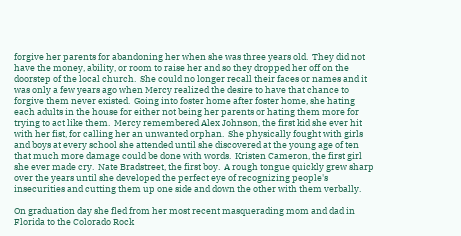forgive her parents for abandoning her when she was three years old.  They did not have the money, ability, or room to raise her and so they dropped her off on the doorstep of the local church.  She could no longer recall their faces or names and it was only a few years ago when Mercy realized the desire to have that chance to forgive them never existed.  Going into foster home after foster home, she hating each adults in the house for either not being her parents or hating them more for trying to act like them.  Mercy remembered Alex Johnson, the first kid she ever hit with her fist, for calling her an unwanted orphan.  She physically fought with girls and boys at every school she attended until she discovered at the young age of ten that much more damage could be done with words.  Kristen Cameron, the first girl she ever made cry.  Nate Bradstreet, the first boy.  A rough tongue quickly grew sharp over the years until she developed the perfect eye of recognizing people's insecurities and cutting them up one side and down the other with them verbally.

On graduation day she fled from her most recent masquerading mom and dad in Florida to the Colorado Rock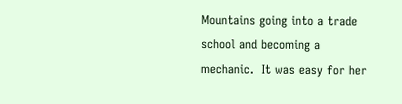Mountains going into a trade school and becoming a mechanic.  It was easy for her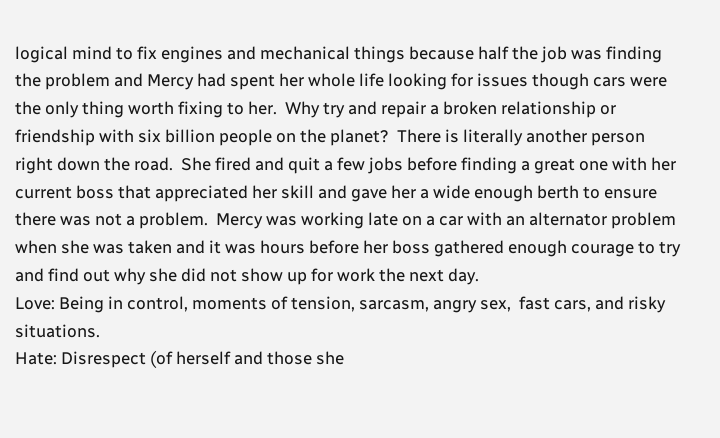logical mind to fix engines and mechanical things because half the job was finding the problem and Mercy had spent her whole life looking for issues though cars were the only thing worth fixing to her.  Why try and repair a broken relationship or friendship with six billion people on the planet?  There is literally another person right down the road.  She fired and quit a few jobs before finding a great one with her current boss that appreciated her skill and gave her a wide enough berth to ensure there was not a problem.  Mercy was working late on a car with an alternator problem when she was taken and it was hours before her boss gathered enough courage to try and find out why she did not show up for work the next day.
Love: Being in control, moments of tension, sarcasm, angry sex,  fast cars, and risky situations.
Hate: Disrespect (of herself and those she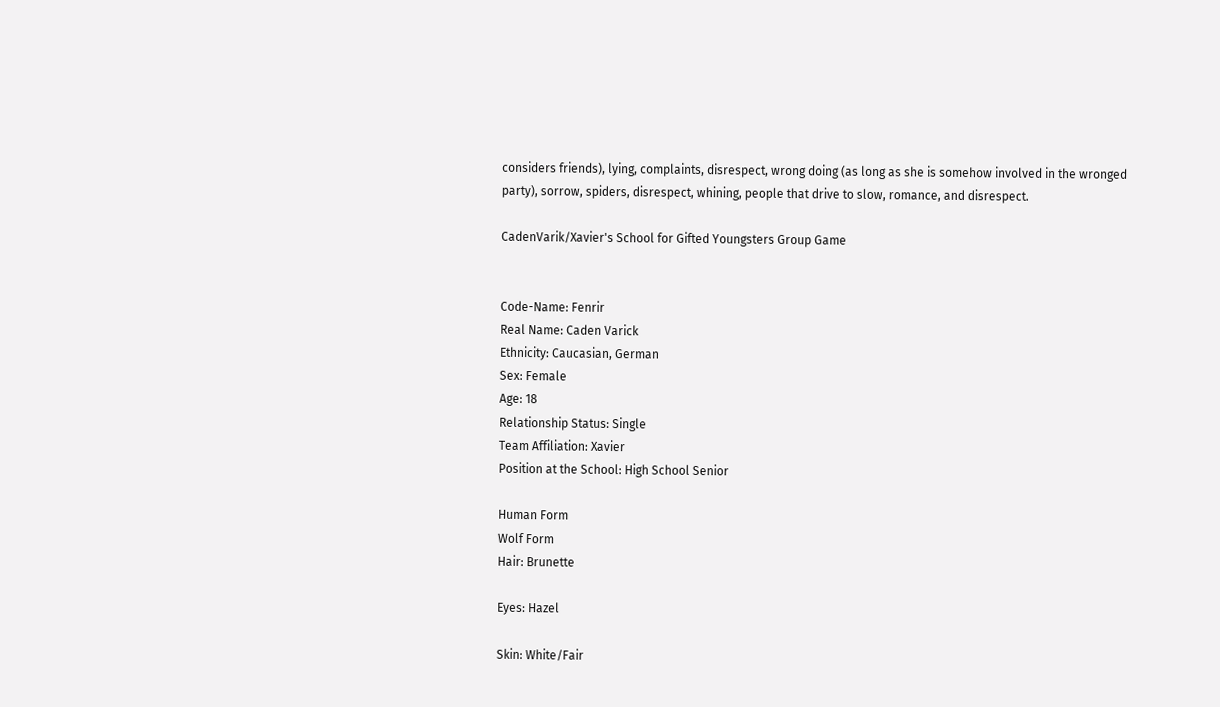considers friends), lying, complaints, disrespect, wrong doing (as long as she is somehow involved in the wronged party), sorrow, spiders, disrespect, whining, people that drive to slow, romance, and disrespect.

CadenVarik/Xavier's School for Gifted Youngsters Group Game


Code-Name: Fenrir
Real Name: Caden Varick
Ethnicity: Caucasian, German
Sex: Female
Age: 18
Relationship Status: Single
Team Affiliation: Xavier
Position at the School: High School Senior

Human Form
Wolf Form
Hair: Brunette

Eyes: Hazel

Skin: White/Fair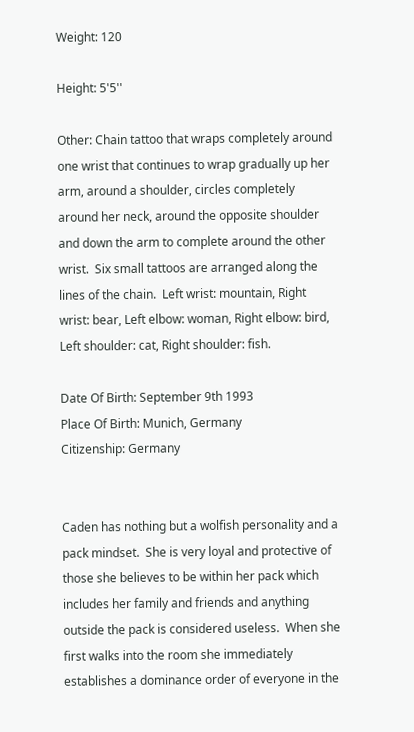Weight: 120

Height: 5'5''

Other: Chain tattoo that wraps completely around one wrist that continues to wrap gradually up her arm, around a shoulder, circles completely around her neck, around the opposite shoulder and down the arm to complete around the other wrist.  Six small tattoos are arranged along the lines of the chain.  Left wrist: mountain, Right wrist: bear, Left elbow: woman, Right elbow: bird, Left shoulder: cat, Right shoulder: fish.

Date Of Birth: September 9th 1993
Place Of Birth: Munich, Germany
Citizenship: Germany


Caden has nothing but a wolfish personality and a pack mindset.  She is very loyal and protective of those she believes to be within her pack which includes her family and friends and anything outside the pack is considered useless.  When she first walks into the room she immediately establishes a dominance order of everyone in the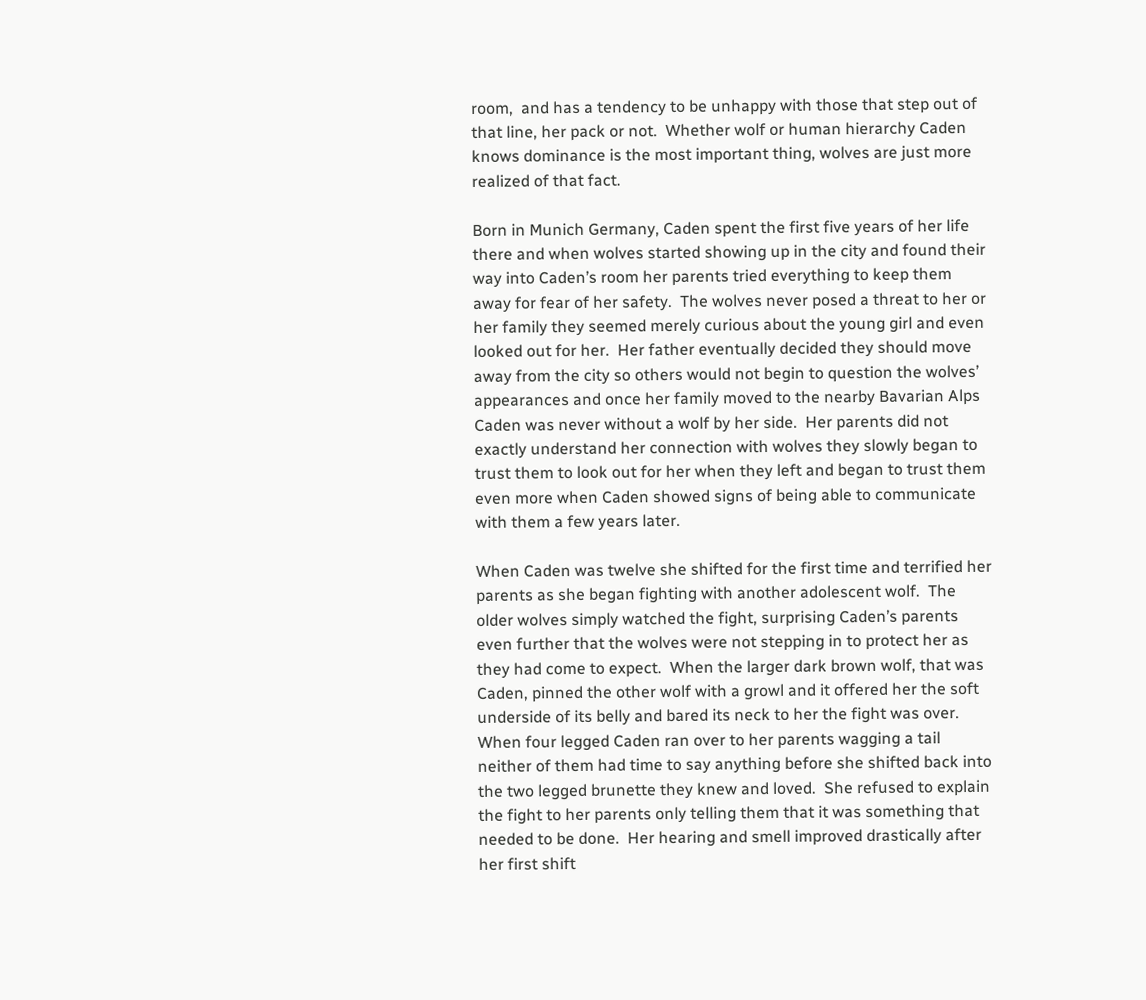room,  and has a tendency to be unhappy with those that step out of that line, her pack or not.  Whether wolf or human hierarchy Caden knows dominance is the most important thing, wolves are just more realized of that fact.

Born in Munich Germany, Caden spent the first five years of her life there and when wolves started showing up in the city and found their way into Caden’s room her parents tried everything to keep them away for fear of her safety.  The wolves never posed a threat to her or her family they seemed merely curious about the young girl and even looked out for her.  Her father eventually decided they should move away from the city so others would not begin to question the wolves’ appearances and once her family moved to the nearby Bavarian Alps Caden was never without a wolf by her side.  Her parents did not exactly understand her connection with wolves they slowly began to trust them to look out for her when they left and began to trust them even more when Caden showed signs of being able to communicate with them a few years later.

When Caden was twelve she shifted for the first time and terrified her parents as she began fighting with another adolescent wolf.  The older wolves simply watched the fight, surprising Caden’s parents even further that the wolves were not stepping in to protect her as they had come to expect.  When the larger dark brown wolf, that was Caden, pinned the other wolf with a growl and it offered her the soft underside of its belly and bared its neck to her the fight was over.  When four legged Caden ran over to her parents wagging a tail neither of them had time to say anything before she shifted back into the two legged brunette they knew and loved.  She refused to explain the fight to her parents only telling them that it was something that needed to be done.  Her hearing and smell improved drastically after her first shift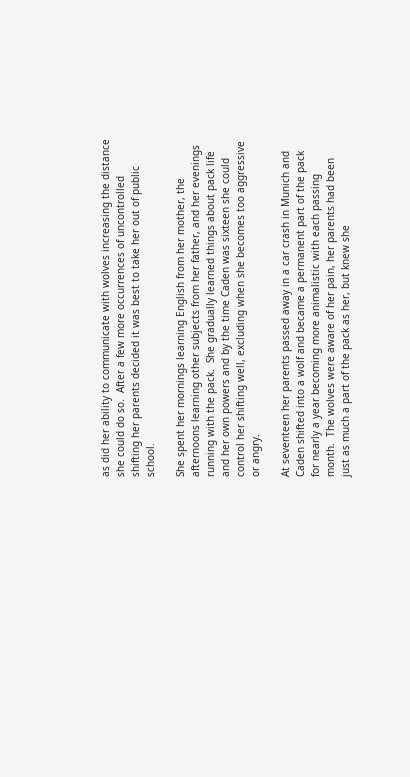as did her ability to communicate with wolves increasing the distance she could do so.  After a few more occurrences of uncontrolled shifting her parents decided it was best to take her out of public school.

She spent her mornings learning English from her mother, the afternoons learning other subjects from her father, and her evenings running with the pack.  She gradually learned things about pack life and her own powers and by the time Caden was sixteen she could control her shifting well, excluding when she becomes too aggressive or angry.

At seventeen her parents passed away in a car crash in Munich and Caden shifted into a wolf and became a permanent part of the pack for nearly a year becoming more animalistic with each passing month.  The wolves were aware of her pain, her parents had been just as much a part of the pack as her, but knew she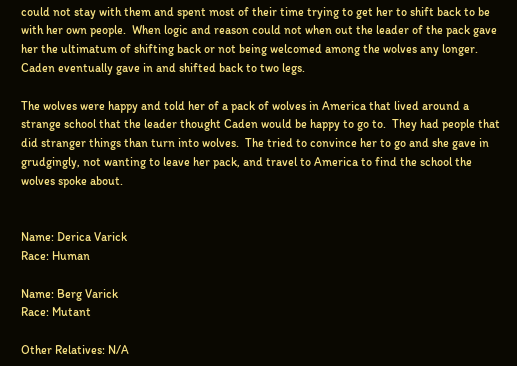could not stay with them and spent most of their time trying to get her to shift back to be with her own people.  When logic and reason could not when out the leader of the pack gave her the ultimatum of shifting back or not being welcomed among the wolves any longer.  Caden eventually gave in and shifted back to two legs.

The wolves were happy and told her of a pack of wolves in America that lived around a strange school that the leader thought Caden would be happy to go to.  They had people that did stranger things than turn into wolves.  The tried to convince her to go and she gave in grudgingly, not wanting to leave her pack, and travel to America to find the school the wolves spoke about.


Name: Derica Varick
Race: Human

Name: Berg Varick
Race: Mutant

Other Relatives: N/A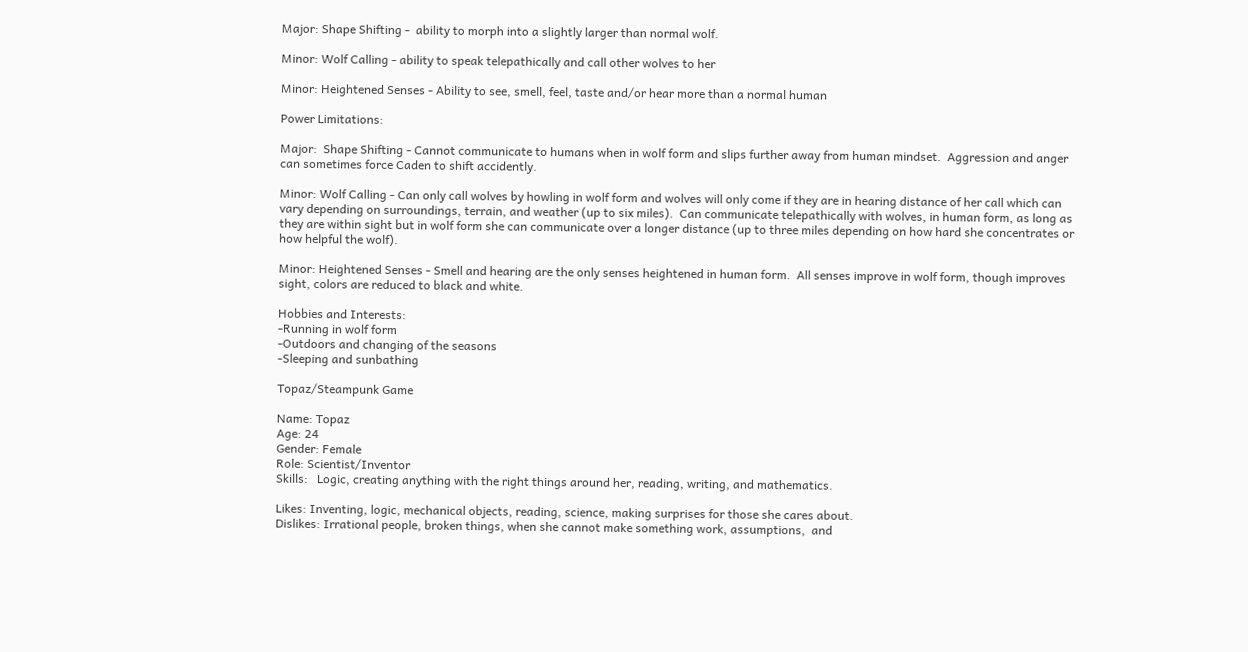Major: Shape Shifting -  ability to morph into a slightly larger than normal wolf.

Minor: Wolf Calling - ability to speak telepathically and call other wolves to her

Minor: Heightened Senses - Ability to see, smell, feel, taste and/or hear more than a normal human

Power Limitations:

Major:  Shape Shifting - Cannot communicate to humans when in wolf form and slips further away from human mindset.  Aggression and anger can sometimes force Caden to shift accidently.

Minor: Wolf Calling - Can only call wolves by howling in wolf form and wolves will only come if they are in hearing distance of her call which can vary depending on surroundings, terrain, and weather (up to six miles).  Can communicate telepathically with wolves, in human form, as long as they are within sight but in wolf form she can communicate over a longer distance (up to three miles depending on how hard she concentrates or how helpful the wolf).

Minor: Heightened Senses - Smell and hearing are the only senses heightened in human form.  All senses improve in wolf form, though improves sight, colors are reduced to black and white.

Hobbies and Interests:
-Running in wolf form
-Outdoors and changing of the seasons
-Sleeping and sunbathing

Topaz/Steampunk Game

Name: Topaz
Age: 24
Gender: Female
Role: Scientist/Inventor
Skills:   Logic, creating anything with the right things around her, reading, writing, and mathematics.

Likes: Inventing, logic, mechanical objects, reading, science, making surprises for those she cares about.
Dislikes: Irrational people, broken things, when she cannot make something work, assumptions,  and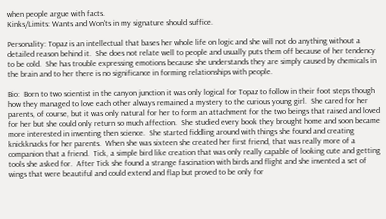when people argue with facts.
Kinks/Limits: Wants and Won'ts in my signature should suffice.

Personality: Topaz is an intellectual that bases her whole life on logic and she will not do anything without a detailed reason behind it.  She does not relate well to people and usually puts them off because of her tendency to be cold.  She has trouble expressing emotions because she understands they are simply caused by chemicals in the brain and to her there is no significance in forming relationships with people.

Bio:  Born to two scientist in the canyon junction it was only logical for Topaz to follow in their foot steps though how they managed to love each other always remained a mystery to the curious young girl.  She cared for her parents, of course, but it was only natural for her to form an attachment for the two beings that raised and loved for her but she could only return so much affection.  She studied every book they brought home and soon became more interested in inventing then science.  She started fiddling around with things she found and creating knickknacks for her parents.  When she was sixteen she created her first friend, that was really more of a companion that a friend.  Tick, a simple bird like creation that was only really capable of looking cute and getting tools she asked for.  After Tick she found a strange fascination with birds and flight and she invented a set of wings that were beautiful and could extend and flap but proved to be only for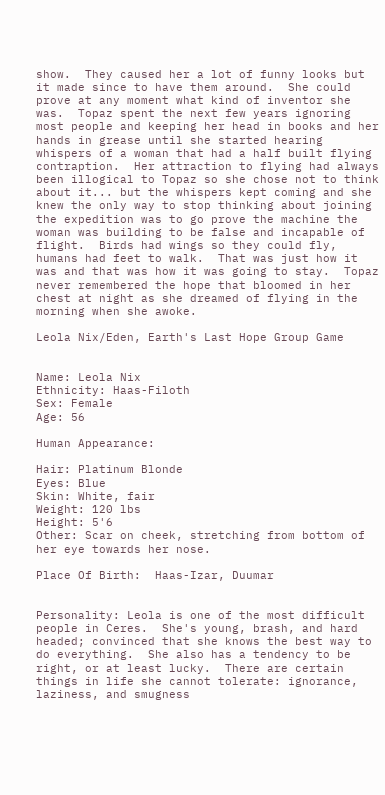show.  They caused her a lot of funny looks but it made since to have them around.  She could prove at any moment what kind of inventor she was.  Topaz spent the next few years ignoring most people and keeping her head in books and her hands in grease until she started hearing whispers of a woman that had a half built flying contraption.  Her attraction to flying had always been illogical to Topaz so she chose not to think about it... but the whispers kept coming and she knew the only way to stop thinking about joining the expedition was to go prove the machine the woman was building to be false and incapable of flight.  Birds had wings so they could fly, humans had feet to walk.  That was just how it was and that was how it was going to stay.  Topaz never remembered the hope that bloomed in her chest at night as she dreamed of flying in the morning when she awoke.

Leola Nix/Eden, Earth's Last Hope Group Game


Name: Leola Nix
Ethnicity: Haas-Filoth
Sex: Female
Age: 56

Human Appearance:

Hair: Platinum Blonde
Eyes: Blue
Skin: White, fair
Weight: 120 lbs
Height: 5'6
Other: Scar on cheek, stretching from bottom of her eye towards her nose.

Place Of Birth:  Haas-Izar, Duumar


Personality: Leola is one of the most difficult people in Ceres.  She's young, brash, and hard headed; convinced that she knows the best way to do everything.  She also has a tendency to be right, or at least lucky.  There are certain things in life she cannot tolerate: ignorance, laziness, and smugness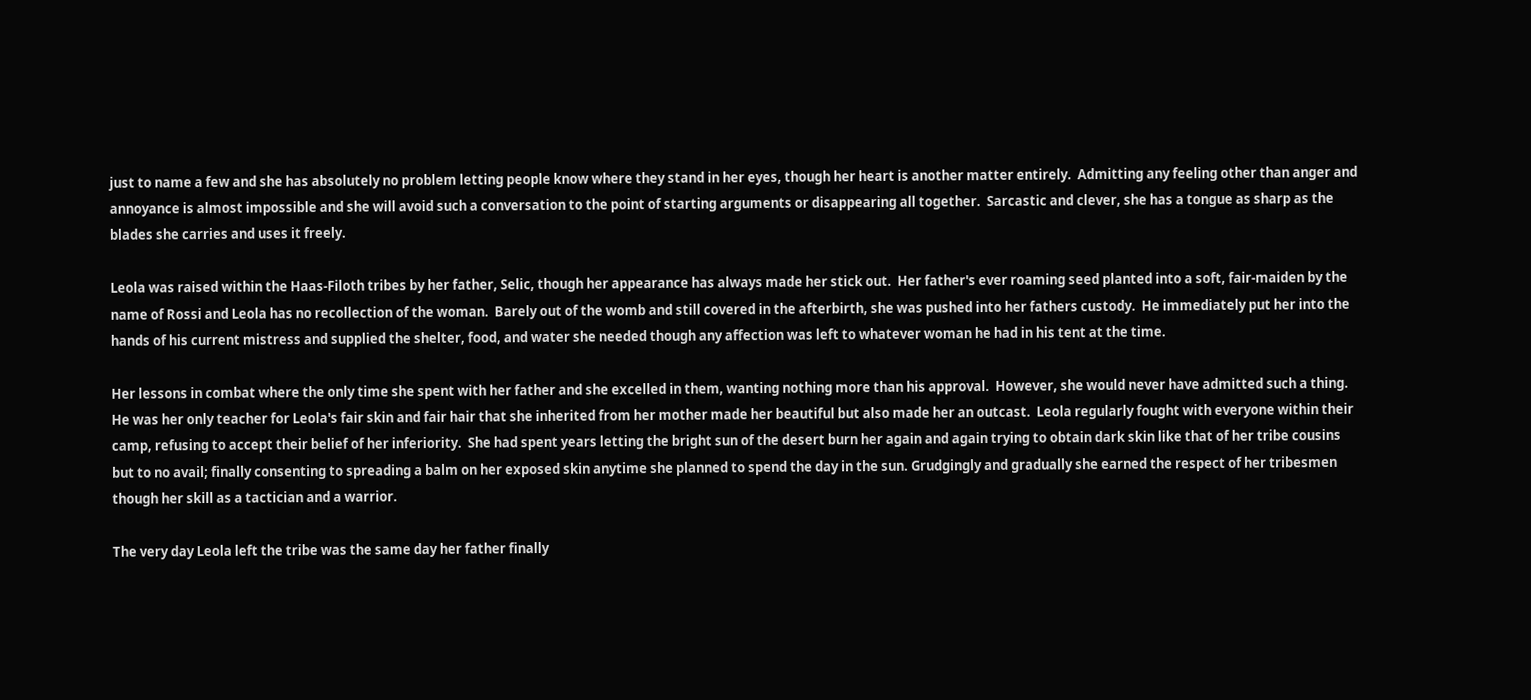just to name a few and she has absolutely no problem letting people know where they stand in her eyes, though her heart is another matter entirely.  Admitting any feeling other than anger and annoyance is almost impossible and she will avoid such a conversation to the point of starting arguments or disappearing all together.  Sarcastic and clever, she has a tongue as sharp as the blades she carries and uses it freely.

Leola was raised within the Haas-Filoth tribes by her father, Selic, though her appearance has always made her stick out.  Her father's ever roaming seed planted into a soft, fair-maiden by the name of Rossi and Leola has no recollection of the woman.  Barely out of the womb and still covered in the afterbirth, she was pushed into her fathers custody.  He immediately put her into the hands of his current mistress and supplied the shelter, food, and water she needed though any affection was left to whatever woman he had in his tent at the time.

Her lessons in combat where the only time she spent with her father and she excelled in them, wanting nothing more than his approval.  However, she would never have admitted such a thing.  He was her only teacher for Leola's fair skin and fair hair that she inherited from her mother made her beautiful but also made her an outcast.  Leola regularly fought with everyone within their camp, refusing to accept their belief of her inferiority.  She had spent years letting the bright sun of the desert burn her again and again trying to obtain dark skin like that of her tribe cousins but to no avail; finally consenting to spreading a balm on her exposed skin anytime she planned to spend the day in the sun. Grudgingly and gradually she earned the respect of her tribesmen though her skill as a tactician and a warrior.

The very day Leola left the tribe was the same day her father finally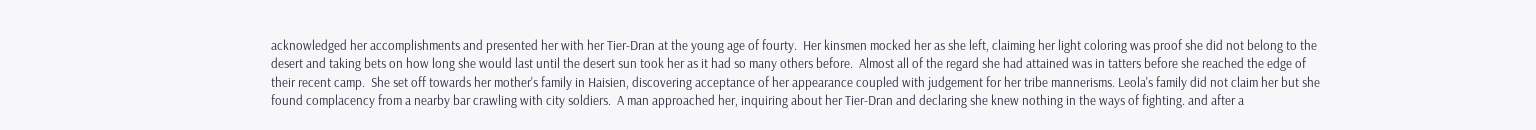acknowledged her accomplishments and presented her with her Tier-Dran at the young age of fourty.  Her kinsmen mocked her as she left, claiming her light coloring was proof she did not belong to the desert and taking bets on how long she would last until the desert sun took her as it had so many others before.  Almost all of the regard she had attained was in tatters before she reached the edge of their recent camp.  She set off towards her mother's family in Haisien, discovering acceptance of her appearance coupled with judgement for her tribe mannerisms. Leola's family did not claim her but she found complacency from a nearby bar crawling with city soldiers.  A man approached her, inquiring about her Tier-Dran and declaring she knew nothing in the ways of fighting. and after a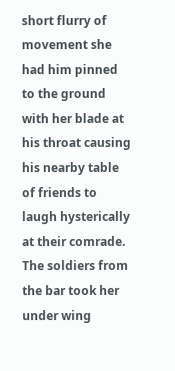short flurry of movement she had him pinned to the ground with her blade at his throat causing his nearby table of friends to laugh hysterically at their comrade.  The soldiers from the bar took her under wing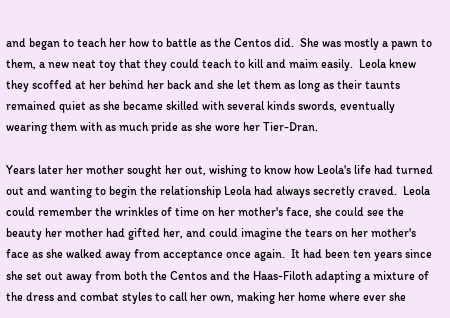and began to teach her how to battle as the Centos did.  She was mostly a pawn to them, a new neat toy that they could teach to kill and maim easily.  Leola knew they scoffed at her behind her back and she let them as long as their taunts remained quiet as she became skilled with several kinds swords, eventually wearing them with as much pride as she wore her Tier-Dran.

Years later her mother sought her out, wishing to know how Leola's life had turned out and wanting to begin the relationship Leola had always secretly craved.  Leola could remember the wrinkles of time on her mother's face, she could see the beauty her mother had gifted her, and could imagine the tears on her mother's face as she walked away from acceptance once again.  It had been ten years since she set out away from both the Centos and the Haas-Filoth adapting a mixture of the dress and combat styles to call her own, making her home where ever she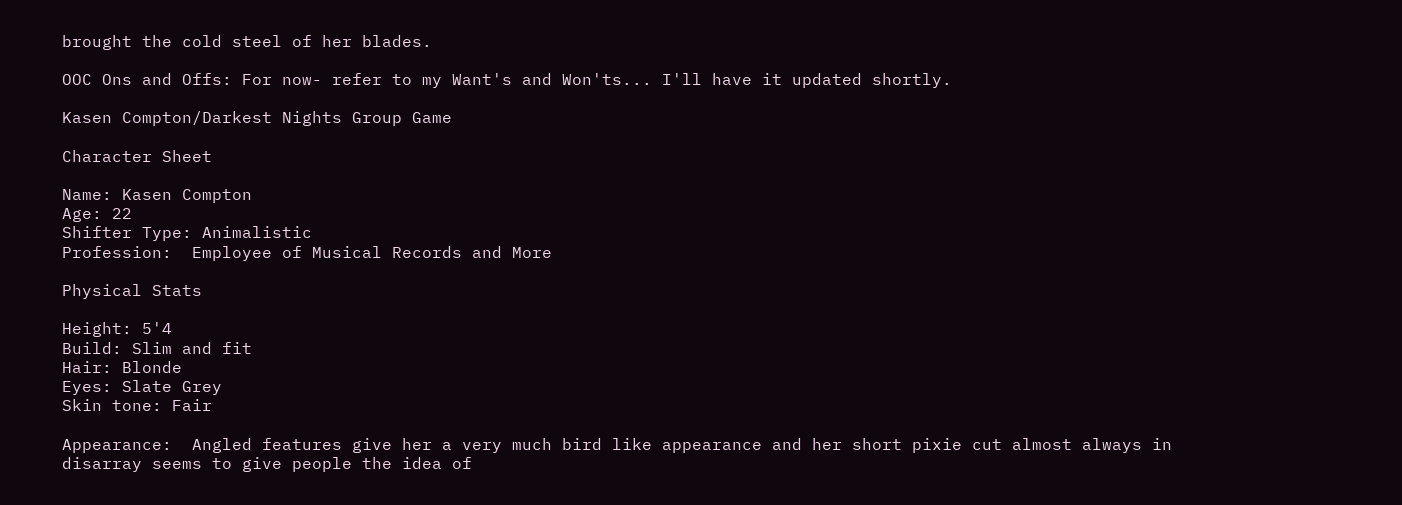brought the cold steel of her blades.

OOC Ons and Offs: For now- refer to my Want's and Won'ts... I'll have it updated shortly.

Kasen Compton/Darkest Nights Group Game

Character Sheet

Name: Kasen Compton
Age: 22
Shifter Type: Animalistic
Profession:  Employee of Musical Records and More

Physical Stats

Height: 5'4
Build: Slim and fit
Hair: Blonde
Eyes: Slate Grey
Skin tone: Fair

Appearance:  Angled features give her a very much bird like appearance and her short pixie cut almost always in disarray seems to give people the idea of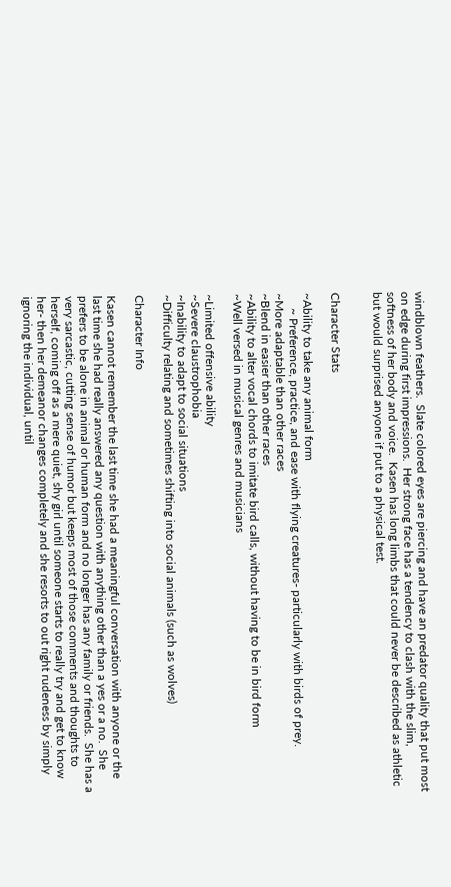windblown feathers.  Slate colored eyes are piercing and have an predator quality that put most on edge during first impressions.  Her strong face has a tendency to clash with the slim, softness of her body and voice.  Kasen has long limbs that could never be described as athletic but would surprised anyone if put to a physical test.


Character Stats

~Ability to take any animal form
     ~ Preference, practice, and ease with flying creatures- particularly with birds of prey.
~More adaptable than other races
~Blend in easier than other races
~Ability to alter vocal chords to imitate bird calls, without having to be in bird form
~Well versed in musical genres and musicians

~Limited offensive ability
~Severe claustrophobia
~Inability to adapt to social situations
~Difficulty relating and sometimes shifting into social animals (such as wolves)

Character Info

Kasen cannot remember the last time she had a meaningful conversation with anyone or the last time she had really answered any question with anything other than a yes or a no.  She prefers to be alone in animal or human form and no longer has any family or friends.  She has a very sarcastic, cutting sense of humor but keeps most of those comments and thoughts to herself, coming off as a mere quiet, shy girl until someone starts to really try and get to know her- then her demeanor changes completely and she resorts to out right rudeness by simply ignoring the individual, until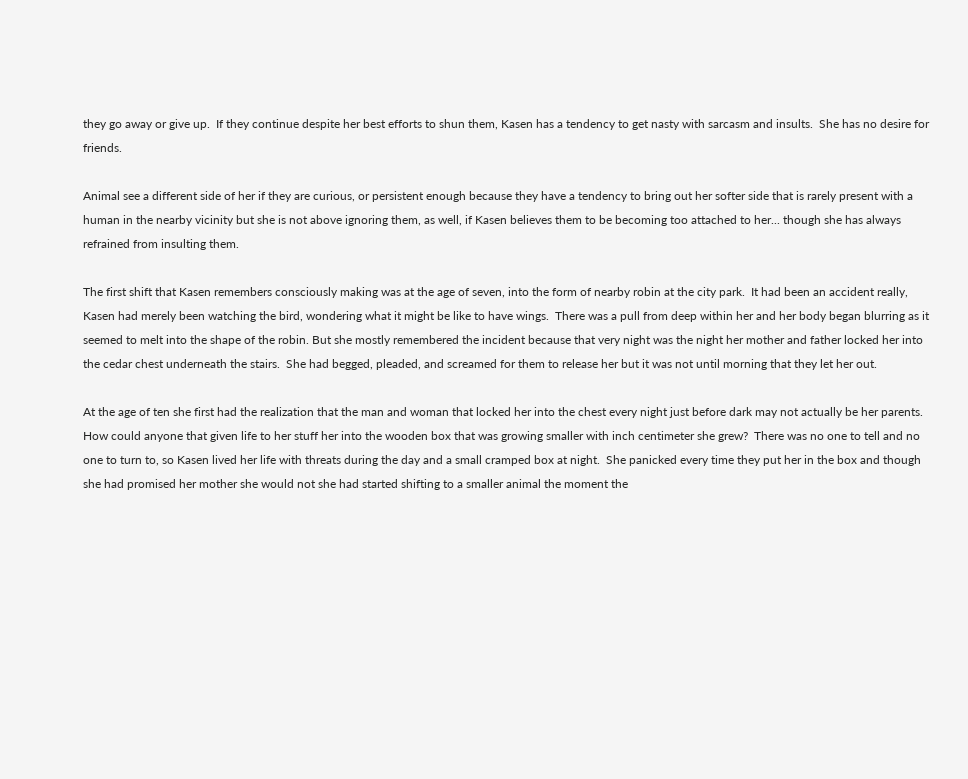they go away or give up.  If they continue despite her best efforts to shun them, Kasen has a tendency to get nasty with sarcasm and insults.  She has no desire for friends.

Animal see a different side of her if they are curious, or persistent enough because they have a tendency to bring out her softer side that is rarely present with a human in the nearby vicinity but she is not above ignoring them, as well, if Kasen believes them to be becoming too attached to her... though she has always refrained from insulting them.

The first shift that Kasen remembers consciously making was at the age of seven, into the form of nearby robin at the city park.  It had been an accident really, Kasen had merely been watching the bird, wondering what it might be like to have wings.  There was a pull from deep within her and her body began blurring as it seemed to melt into the shape of the robin. But she mostly remembered the incident because that very night was the night her mother and father locked her into the cedar chest underneath the stairs.  She had begged, pleaded, and screamed for them to release her but it was not until morning that they let her out.

At the age of ten she first had the realization that the man and woman that locked her into the chest every night just before dark may not actually be her parents.  How could anyone that given life to her stuff her into the wooden box that was growing smaller with inch centimeter she grew?  There was no one to tell and no one to turn to, so Kasen lived her life with threats during the day and a small cramped box at night.  She panicked every time they put her in the box and though she had promised her mother she would not she had started shifting to a smaller animal the moment the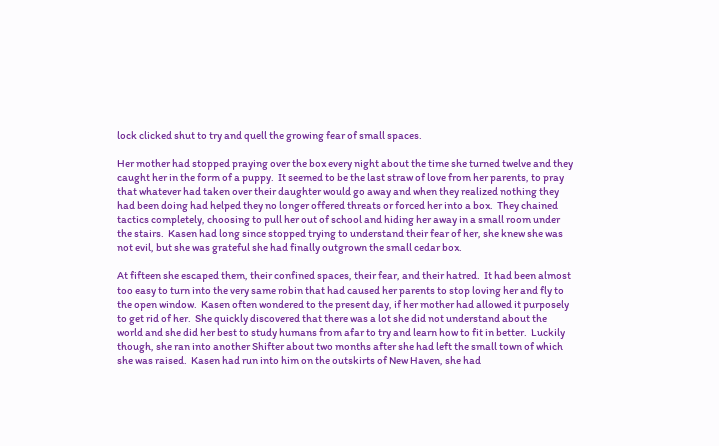lock clicked shut to try and quell the growing fear of small spaces.

Her mother had stopped praying over the box every night about the time she turned twelve and they caught her in the form of a puppy.  It seemed to be the last straw of love from her parents, to pray that whatever had taken over their daughter would go away and when they realized nothing they had been doing had helped they no longer offered threats or forced her into a box.  They chained tactics completely, choosing to pull her out of school and hiding her away in a small room under the stairs.  Kasen had long since stopped trying to understand their fear of her, she knew she was not evil, but she was grateful she had finally outgrown the small cedar box.

At fifteen she escaped them, their confined spaces, their fear, and their hatred.  It had been almost too easy to turn into the very same robin that had caused her parents to stop loving her and fly to the open window.  Kasen often wondered to the present day, if her mother had allowed it purposely to get rid of her.  She quickly discovered that there was a lot she did not understand about the world and she did her best to study humans from afar to try and learn how to fit in better.  Luckily though, she ran into another Shifter about two months after she had left the small town of which she was raised.  Kasen had run into him on the outskirts of New Haven, she had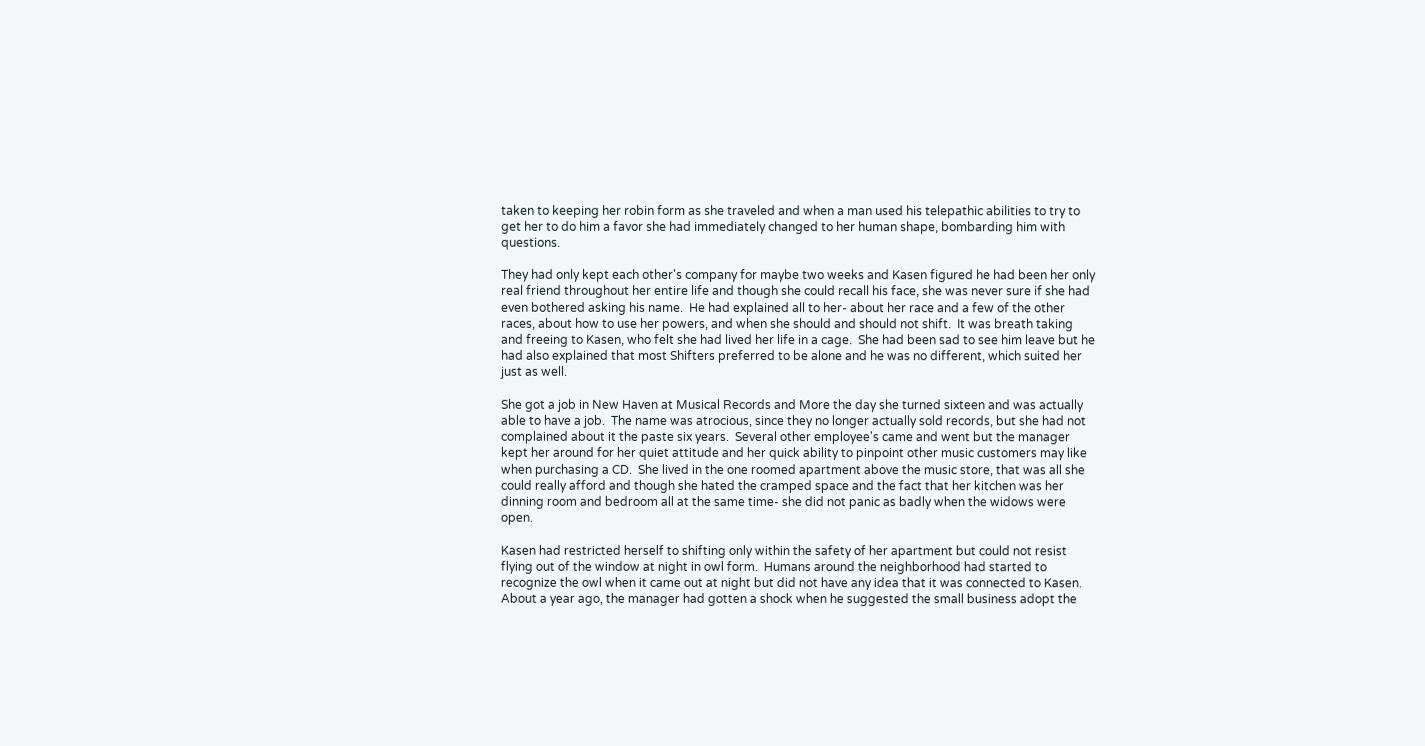taken to keeping her robin form as she traveled and when a man used his telepathic abilities to try to get her to do him a favor she had immediately changed to her human shape, bombarding him with questions.

They had only kept each other's company for maybe two weeks and Kasen figured he had been her only real friend throughout her entire life and though she could recall his face, she was never sure if she had even bothered asking his name.  He had explained all to her- about her race and a few of the other races, about how to use her powers, and when she should and should not shift.  It was breath taking and freeing to Kasen, who felt she had lived her life in a cage.  She had been sad to see him leave but he had also explained that most Shifters preferred to be alone and he was no different, which suited her just as well.

She got a job in New Haven at Musical Records and More the day she turned sixteen and was actually able to have a job.  The name was atrocious, since they no longer actually sold records, but she had not complained about it the paste six years.  Several other employee's came and went but the manager kept her around for her quiet attitude and her quick ability to pinpoint other music customers may like when purchasing a CD.  She lived in the one roomed apartment above the music store, that was all she could really afford and though she hated the cramped space and the fact that her kitchen was her dinning room and bedroom all at the same time- she did not panic as badly when the widows were open.

Kasen had restricted herself to shifting only within the safety of her apartment but could not resist flying out of the window at night in owl form.  Humans around the neighborhood had started to recognize the owl when it came out at night but did not have any idea that it was connected to Kasen.  About a year ago, the manager had gotten a shock when he suggested the small business adopt the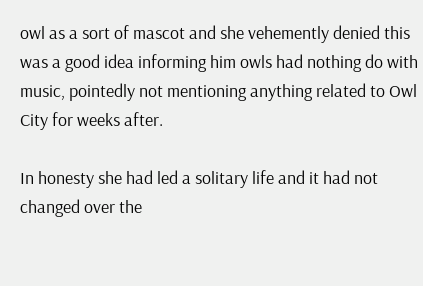owl as a sort of mascot and she vehemently denied this was a good idea informing him owls had nothing do with music, pointedly not mentioning anything related to Owl City for weeks after.

In honesty she had led a solitary life and it had not changed over the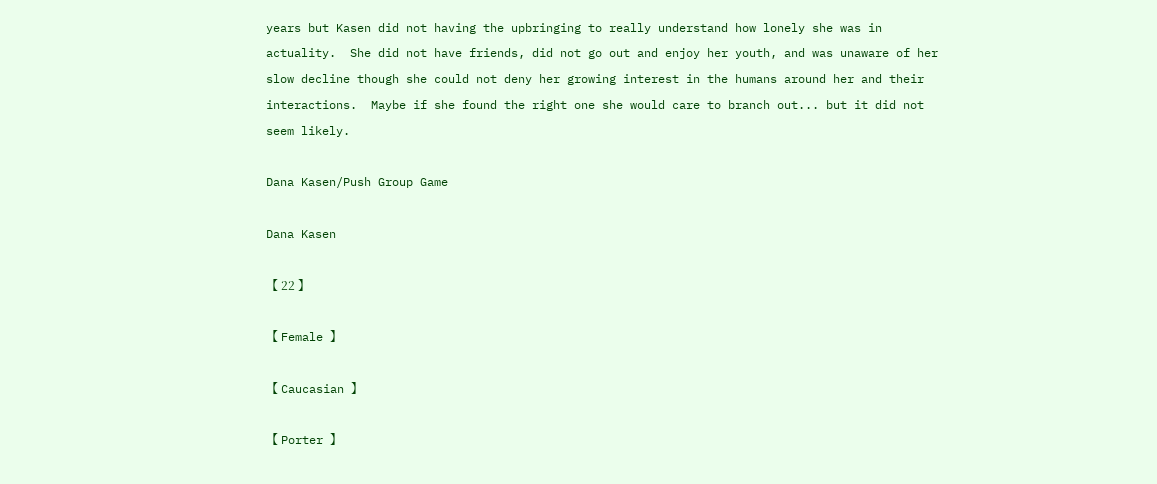years but Kasen did not having the upbringing to really understand how lonely she was in actuality.  She did not have friends, did not go out and enjoy her youth, and was unaware of her slow decline though she could not deny her growing interest in the humans around her and their interactions.  Maybe if she found the right one she would care to branch out... but it did not seem likely.

Dana Kasen/Push Group Game

Dana Kasen

【 22 】

【 Female 】

【 Caucasian 】

【 Porter 】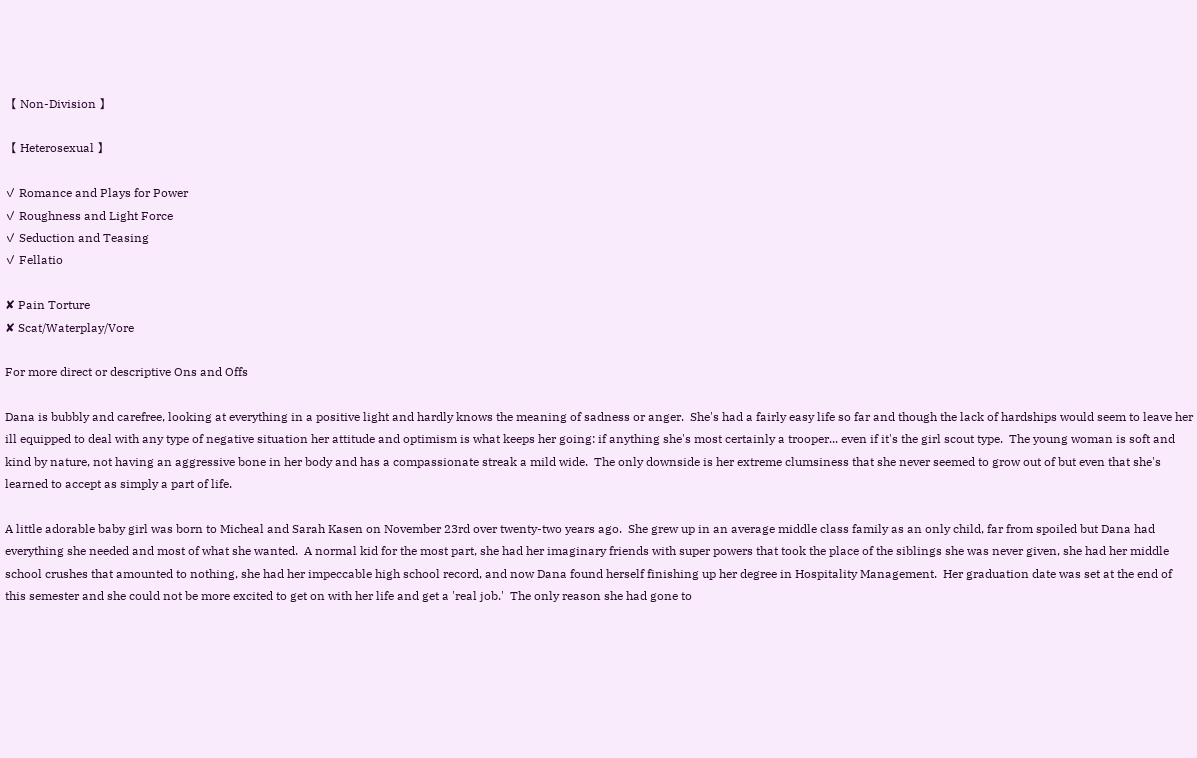【 Non-Division 】

【 Heterosexual 】

✓ Romance and Plays for Power
✓ Roughness and Light Force
✓ Seduction and Teasing
✓ Fellatio

✘ Pain Torture
✘ Scat/Waterplay/Vore

For more direct or descriptive Ons and Offs

Dana is bubbly and carefree, looking at everything in a positive light and hardly knows the meaning of sadness or anger.  She's had a fairly easy life so far and though the lack of hardships would seem to leave her ill equipped to deal with any type of negative situation her attitude and optimism is what keeps her going: if anything she's most certainly a trooper... even if it's the girl scout type.  The young woman is soft and kind by nature, not having an aggressive bone in her body and has a compassionate streak a mild wide.  The only downside is her extreme clumsiness that she never seemed to grow out of but even that she's learned to accept as simply a part of life.

A little adorable baby girl was born to Micheal and Sarah Kasen on November 23rd over twenty-two years ago.  She grew up in an average middle class family as an only child, far from spoiled but Dana had everything she needed and most of what she wanted.  A normal kid for the most part, she had her imaginary friends with super powers that took the place of the siblings she was never given, she had her middle school crushes that amounted to nothing, she had her impeccable high school record, and now Dana found herself finishing up her degree in Hospitality Management.  Her graduation date was set at the end of this semester and she could not be more excited to get on with her life and get a 'real job.'  The only reason she had gone to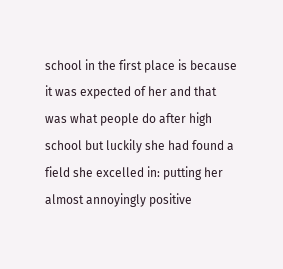school in the first place is because it was expected of her and that was what people do after high school but luckily she had found a field she excelled in: putting her almost annoyingly positive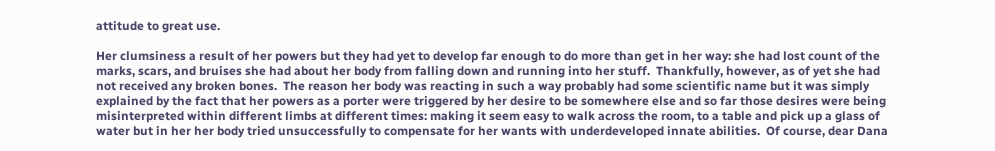attitude to great use.

Her clumsiness a result of her powers but they had yet to develop far enough to do more than get in her way: she had lost count of the marks, scars, and bruises she had about her body from falling down and running into her stuff.  Thankfully, however, as of yet she had not received any broken bones.  The reason her body was reacting in such a way probably had some scientific name but it was simply explained by the fact that her powers as a porter were triggered by her desire to be somewhere else and so far those desires were being misinterpreted within different limbs at different times: making it seem easy to walk across the room, to a table and pick up a glass of water but in her her body tried unsuccessfully to compensate for her wants with underdeveloped innate abilities.  Of course, dear Dana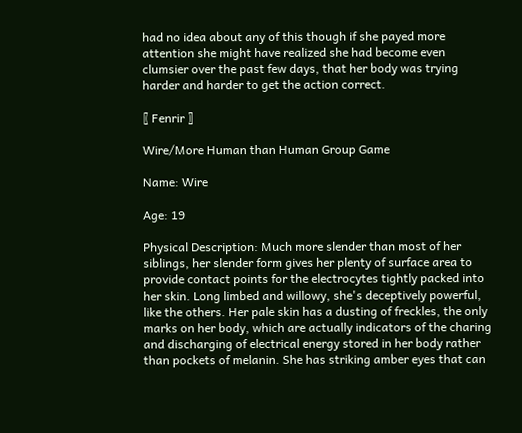had no idea about any of this though if she payed more attention she might have realized she had become even clumsier over the past few days, that her body was trying harder and harder to get the action correct.

〖 Fenrir 〗

Wire/More Human than Human Group Game

Name: Wire

Age: 19

Physical Description: Much more slender than most of her siblings, her slender form gives her plenty of surface area to provide contact points for the electrocytes tightly packed into her skin. Long limbed and willowy, she's deceptively powerful, like the others. Her pale skin has a dusting of freckles, the only marks on her body, which are actually indicators of the charing and discharging of electrical energy stored in her body rather than pockets of melanin. She has striking amber eyes that can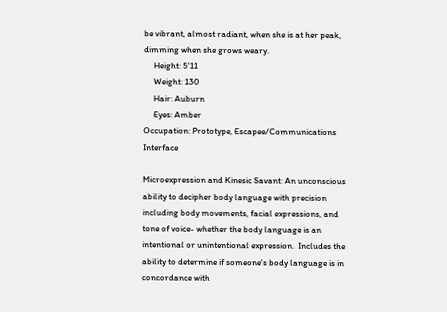be vibrant, almost radiant, when she is at her peak, dimming when she grows weary.
     Height: 5'11
     Weight: 130
     Hair: Auburn
     Eyes: Amber
Occupation: Prototype, Escapee/Communications Interface

Microexpression and Kinesic Savant: An unconscious ability to decipher body language with precision including body movements, facial expressions, and tone of voice- whether the body language is an intentional or unintentional expression.  Includes the ability to determine if someone's body language is in concordance with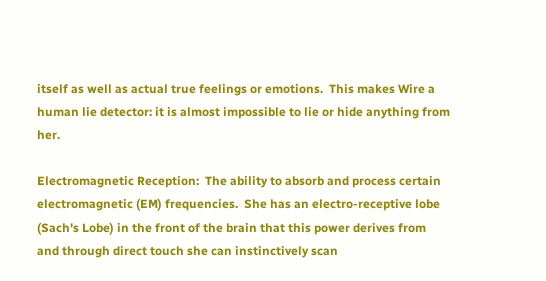itself as well as actual true feelings or emotions.  This makes Wire a human lie detector: it is almost impossible to lie or hide anything from her.

Electromagnetic Reception:  The ability to absorb and process certain electromagnetic (EM) frequencies.  She has an electro-receptive lobe (Sach's Lobe) in the front of the brain that this power derives from and through direct touch she can instinctively scan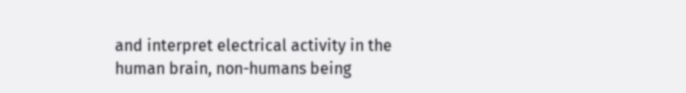and interpret electrical activity in the human brain, non-humans being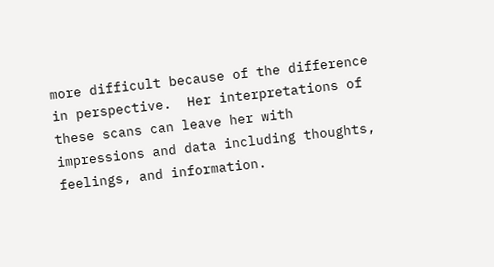more difficult because of the difference in perspective.  Her interpretations of these scans can leave her with impressions and data including thoughts, feelings, and information.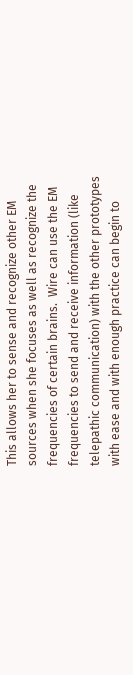This allows her to sense and recognize other EM sources when she focuses as well as recognize the frequencies of certain brains.  Wire can use the EM frequencies to send and receive information (like telepathic communication) with the other prototypes with ease and with enough practice can begin to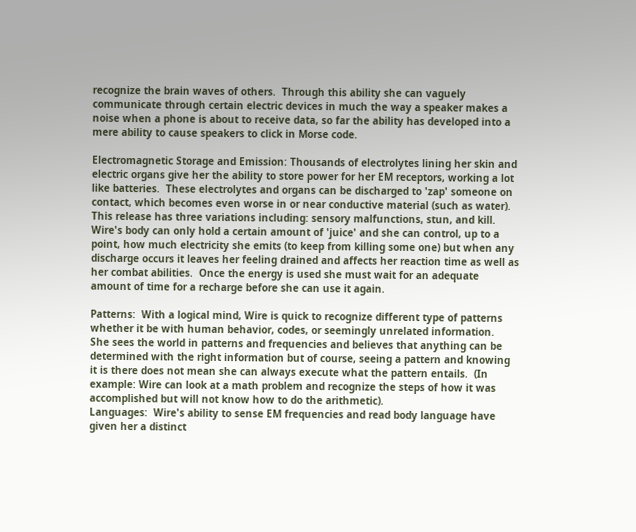recognize the brain waves of others.  Through this ability she can vaguely communicate through certain electric devices in much the way a speaker makes a noise when a phone is about to receive data, so far the ability has developed into a mere ability to cause speakers to click in Morse code.

Electromagnetic Storage and Emission: Thousands of electrolytes lining her skin and electric organs give her the ability to store power for her EM receptors, working a lot like batteries.  These electrolytes and organs can be discharged to 'zap' someone on contact, which becomes even worse in or near conductive material (such as water).  This release has three variations including: sensory malfunctions, stun, and kill.  Wire's body can only hold a certain amount of 'juice' and she can control, up to a point, how much electricity she emits (to keep from killing some one) but when any discharge occurs it leaves her feeling drained and affects her reaction time as well as her combat abilities.  Once the energy is used she must wait for an adequate amount of time for a recharge before she can use it again.

Patterns:  With a logical mind, Wire is quick to recognize different type of patterns whether it be with human behavior, codes, or seemingly unrelated information.  She sees the world in patterns and frequencies and believes that anything can be determined with the right information but of course, seeing a pattern and knowing it is there does not mean she can always execute what the pattern entails.  (In example: Wire can look at a math problem and recognize the steps of how it was accomplished but will not know how to do the arithmetic).
Languages:  Wire's ability to sense EM frequencies and read body language have given her a distinct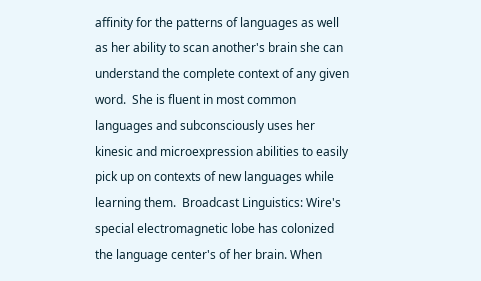affinity for the patterns of languages as well as her ability to scan another's brain she can understand the complete context of any given word.  She is fluent in most common languages and subconsciously uses her kinesic and microexpression abilities to easily pick up on contexts of new languages while learning them.  Broadcast Linguistics: Wire's special electromagnetic lobe has colonized the language center's of her brain. When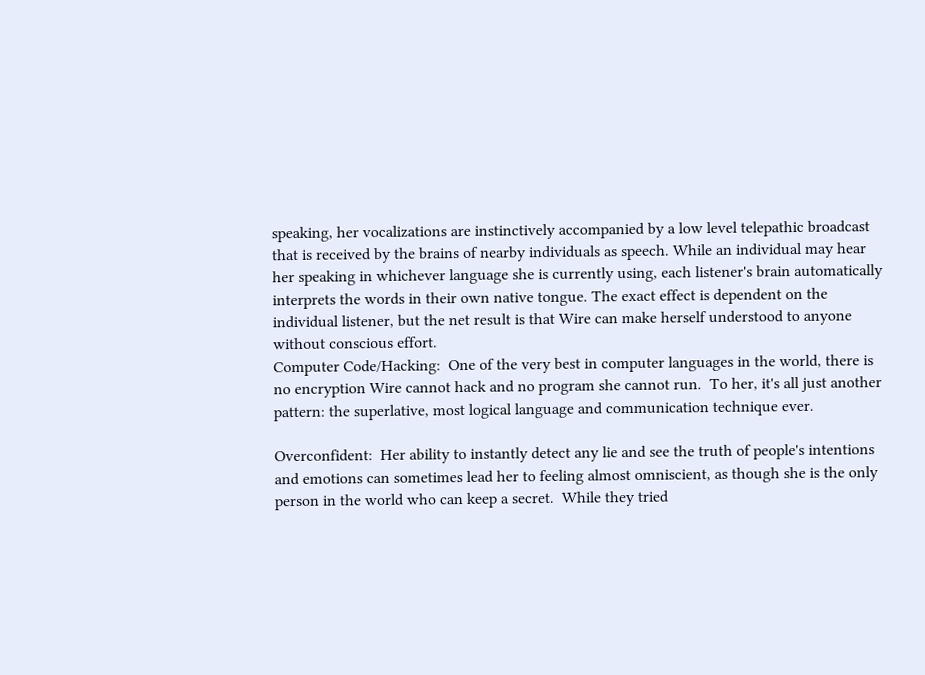speaking, her vocalizations are instinctively accompanied by a low level telepathic broadcast that is received by the brains of nearby individuals as speech. While an individual may hear her speaking in whichever language she is currently using, each listener's brain automatically interprets the words in their own native tongue. The exact effect is dependent on the individual listener, but the net result is that Wire can make herself understood to anyone without conscious effort.
Computer Code/Hacking:  One of the very best in computer languages in the world, there is no encryption Wire cannot hack and no program she cannot run.  To her, it's all just another pattern: the superlative, most logical language and communication technique ever.

Overconfident:  Her ability to instantly detect any lie and see the truth of people's intentions and emotions can sometimes lead her to feeling almost omniscient, as though she is the only person in the world who can keep a secret.  While they tried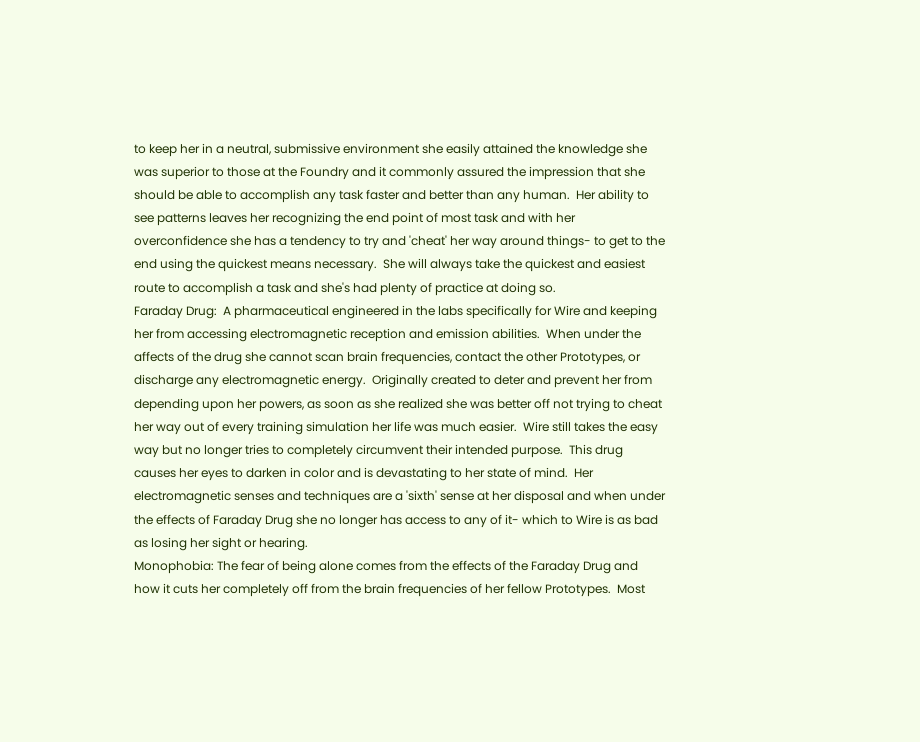to keep her in a neutral, submissive environment she easily attained the knowledge she was superior to those at the Foundry and it commonly assured the impression that she should be able to accomplish any task faster and better than any human.  Her ability to see patterns leaves her recognizing the end point of most task and with her overconfidence she has a tendency to try and 'cheat' her way around things- to get to the end using the quickest means necessary.  She will always take the quickest and easiest route to accomplish a task and she's had plenty of practice at doing so.
Faraday Drug:  A pharmaceutical engineered in the labs specifically for Wire and keeping her from accessing electromagnetic reception and emission abilities.  When under the affects of the drug she cannot scan brain frequencies, contact the other Prototypes, or discharge any electromagnetic energy.  Originally created to deter and prevent her from depending upon her powers, as soon as she realized she was better off not trying to cheat her way out of every training simulation her life was much easier.  Wire still takes the easy way but no longer tries to completely circumvent their intended purpose.  This drug causes her eyes to darken in color and is devastating to her state of mind.  Her electromagnetic senses and techniques are a 'sixth' sense at her disposal and when under the effects of Faraday Drug she no longer has access to any of it- which to Wire is as bad as losing her sight or hearing.
Monophobia: The fear of being alone comes from the effects of the Faraday Drug and how it cuts her completely off from the brain frequencies of her fellow Prototypes.  Most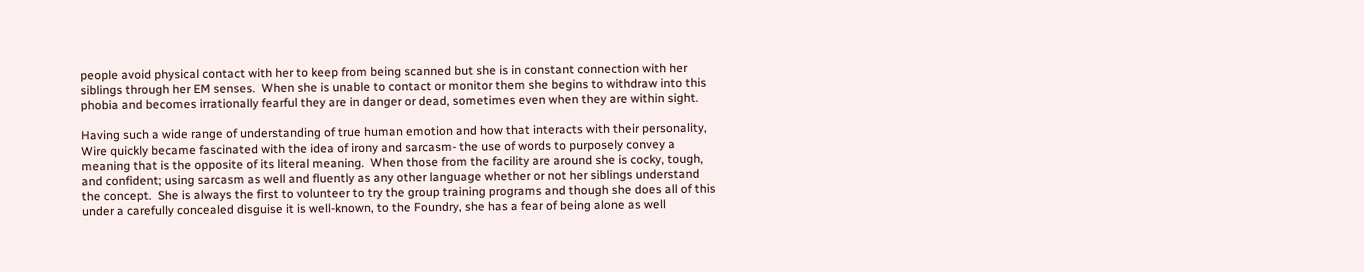people avoid physical contact with her to keep from being scanned but she is in constant connection with her siblings through her EM senses.  When she is unable to contact or monitor them she begins to withdraw into this phobia and becomes irrationally fearful they are in danger or dead, sometimes even when they are within sight.

Having such a wide range of understanding of true human emotion and how that interacts with their personality, Wire quickly became fascinated with the idea of irony and sarcasm- the use of words to purposely convey a meaning that is the opposite of its literal meaning.  When those from the facility are around she is cocky, tough, and confident; using sarcasm as well and fluently as any other language whether or not her siblings understand the concept.  She is always the first to volunteer to try the group training programs and though she does all of this under a carefully concealed disguise it is well-known, to the Foundry, she has a fear of being alone as well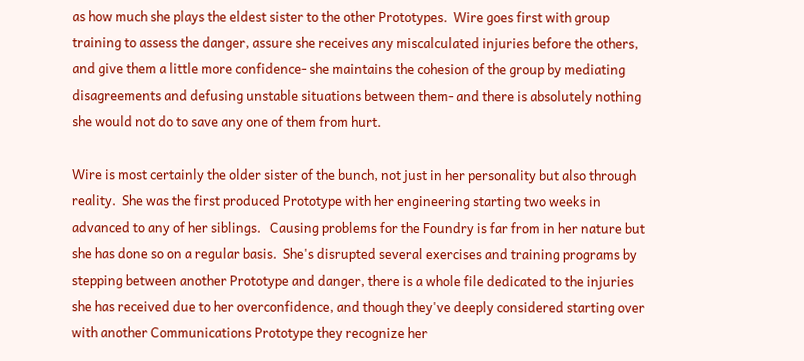as how much she plays the eldest sister to the other Prototypes.  Wire goes first with group training to assess the danger, assure she receives any miscalculated injuries before the others, and give them a little more confidence- she maintains the cohesion of the group by mediating disagreements and defusing unstable situations between them- and there is absolutely nothing she would not do to save any one of them from hurt.

Wire is most certainly the older sister of the bunch, not just in her personality but also through reality.  She was the first produced Prototype with her engineering starting two weeks in advanced to any of her siblings.   Causing problems for the Foundry is far from in her nature but she has done so on a regular basis.  She's disrupted several exercises and training programs by stepping between another Prototype and danger, there is a whole file dedicated to the injuries she has received due to her overconfidence, and though they've deeply considered starting over with another Communications Prototype they recognize her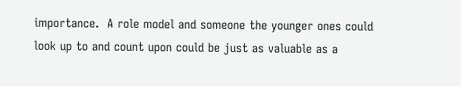importance.  A role model and someone the younger ones could look up to and count upon could be just as valuable as a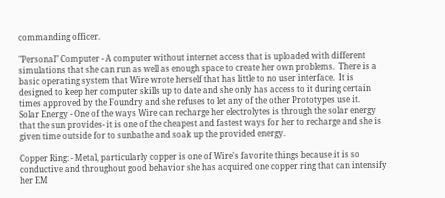commanding officer.

"Personal" Computer - A computer without internet access that is uploaded with different simulations that she can run as well as enough space to create her own problems.  There is a basic operating system that Wire wrote herself that has little to no user interface.  It is designed to keep her computer skills up to date and she only has access to it during certain times approved by the Foundry and she refuses to let any of the other Prototypes use it.
Solar Energy - One of the ways Wire can recharge her electrolytes is through the solar energy that the sun provides- it is one of the cheapest and fastest ways for her to recharge and she is given time outside for to sunbathe and soak up the provided energy.

Copper Ring: - Metal, particularly copper is one of Wire's favorite things because it is so conductive and throughout good behavior she has acquired one copper ring that can intensify her EM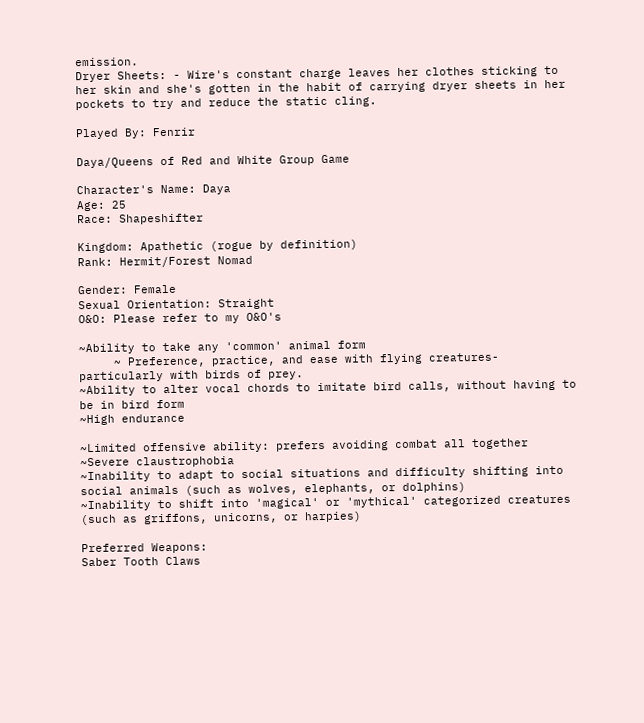emission.
Dryer Sheets: - Wire's constant charge leaves her clothes sticking to her skin and she's gotten in the habit of carrying dryer sheets in her pockets to try and reduce the static cling.

Played By: Fenrir

Daya/Queens of Red and White Group Game

Character's Name: Daya
Age: 25
Race: Shapeshifter

Kingdom: Apathetic (rogue by definition)
Rank: Hermit/Forest Nomad

Gender: Female
Sexual Orientation: Straight
O&O: Please refer to my O&O's

~Ability to take any 'common' animal form
     ~ Preference, practice, and ease with flying creatures- particularly with birds of prey.
~Ability to alter vocal chords to imitate bird calls, without having to be in bird form
~High endurance

~Limited offensive ability: prefers avoiding combat all together
~Severe claustrophobia
~Inability to adapt to social situations and difficulty shifting into social animals (such as wolves, elephants, or dolphins)
~Inability to shift into 'magical' or 'mythical' categorized creatures (such as griffons, unicorns, or harpies)

Preferred Weapons:
Saber Tooth Claws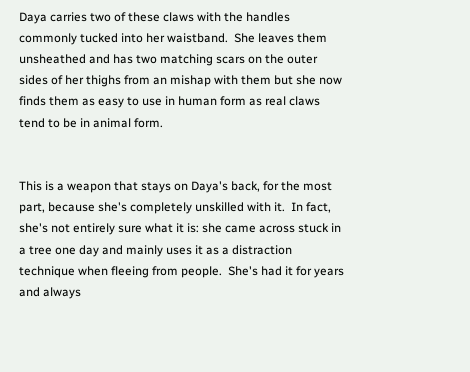Daya carries two of these claws with the handles commonly tucked into her waistband.  She leaves them unsheathed and has two matching scars on the outer sides of her thighs from an mishap with them but she now finds them as easy to use in human form as real claws tend to be in animal form.


This is a weapon that stays on Daya's back, for the most part, because she's completely unskilled with it.  In fact, she's not entirely sure what it is: she came across stuck in a tree one day and mainly uses it as a distraction technique when fleeing from people.  She's had it for years and always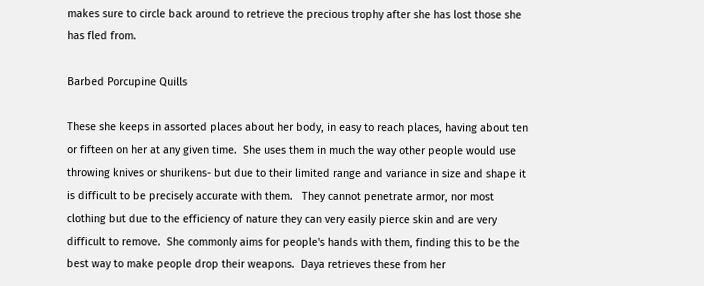makes sure to circle back around to retrieve the precious trophy after she has lost those she has fled from.

Barbed Porcupine Quills

These she keeps in assorted places about her body, in easy to reach places, having about ten or fifteen on her at any given time.  She uses them in much the way other people would use throwing knives or shurikens- but due to their limited range and variance in size and shape it is difficult to be precisely accurate with them.   They cannot penetrate armor, nor most clothing but due to the efficiency of nature they can very easily pierce skin and are very difficult to remove.  She commonly aims for people's hands with them, finding this to be the best way to make people drop their weapons.  Daya retrieves these from her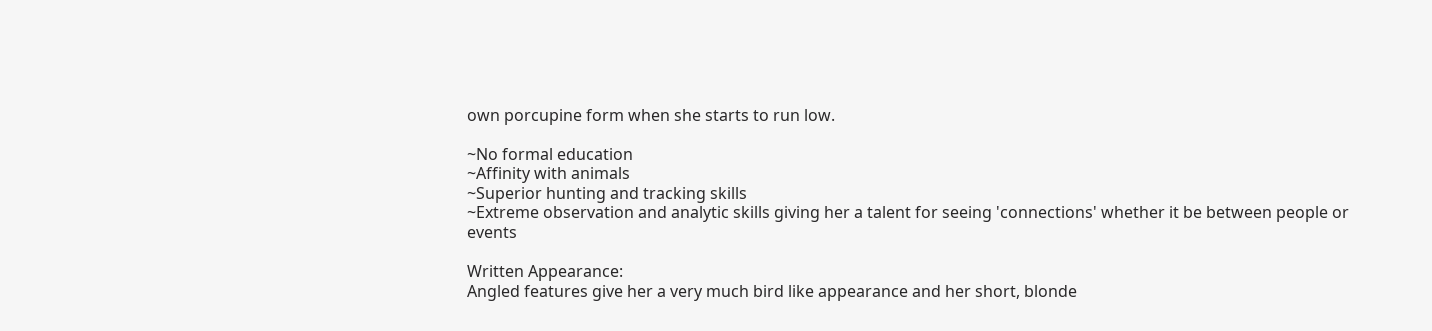own porcupine form when she starts to run low.

~No formal education
~Affinity with animals
~Superior hunting and tracking skills
~Extreme observation and analytic skills giving her a talent for seeing 'connections' whether it be between people or events

Written Appearance:
Angled features give her a very much bird like appearance and her short, blonde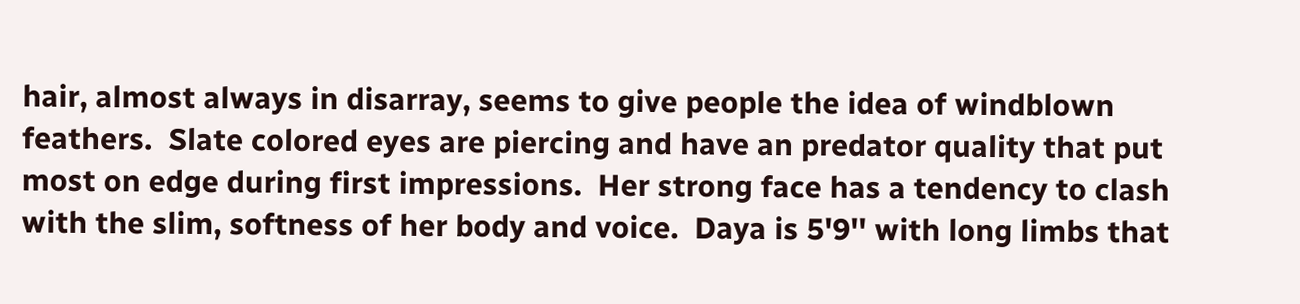hair, almost always in disarray, seems to give people the idea of windblown feathers.  Slate colored eyes are piercing and have an predator quality that put most on edge during first impressions.  Her strong face has a tendency to clash with the slim, softness of her body and voice.  Daya is 5'9'' with long limbs that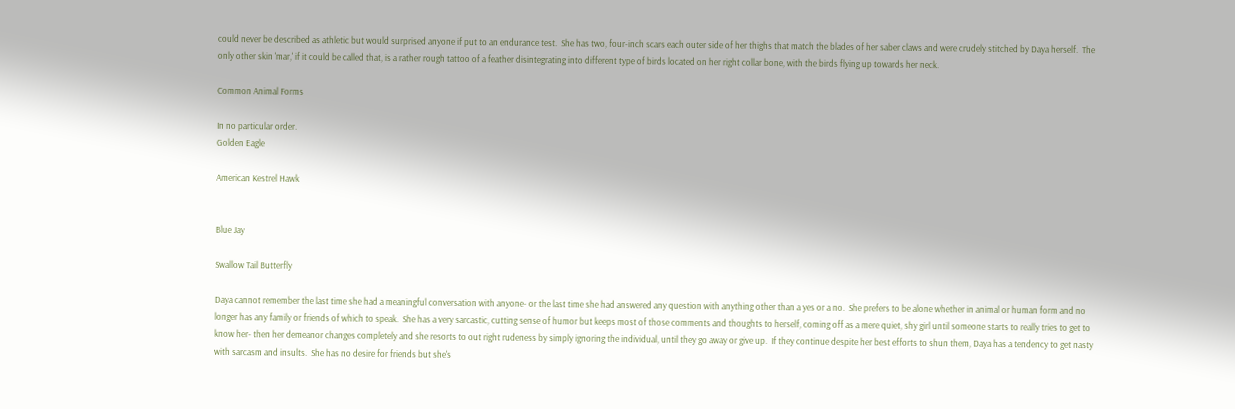could never be described as athletic but would surprised anyone if put to an endurance test.  She has two, four-inch scars each outer side of her thighs that match the blades of her saber claws and were crudely stitched by Daya herself.  The only other skin 'mar,' if it could be called that, is a rather rough tattoo of a feather disintegrating into different type of birds located on her right collar bone, with the birds flying up towards her neck.

Common Animal Forms

In no particular order.
Golden Eagle

American Kestrel Hawk


Blue Jay

Swallow Tail Butterfly

Daya cannot remember the last time she had a meaningful conversation with anyone- or the last time she had answered any question with anything other than a yes or a no.  She prefers to be alone whether in animal or human form and no longer has any family or friends of which to speak.  She has a very sarcastic, cutting sense of humor but keeps most of those comments and thoughts to herself, coming off as a mere quiet, shy girl until someone starts to really tries to get to know her- then her demeanor changes completely and she resorts to out right rudeness by simply ignoring the individual, until they go away or give up.  If they continue despite her best efforts to shun them, Daya has a tendency to get nasty with sarcasm and insults.  She has no desire for friends but she's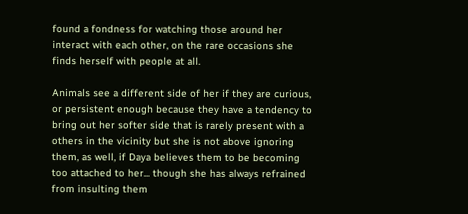found a fondness for watching those around her interact with each other, on the rare occasions she finds herself with people at all.

Animals see a different side of her if they are curious, or persistent enough because they have a tendency to bring out her softer side that is rarely present with a others in the vicinity but she is not above ignoring them, as well, if Daya believes them to be becoming too attached to her... though she has always refrained from insulting them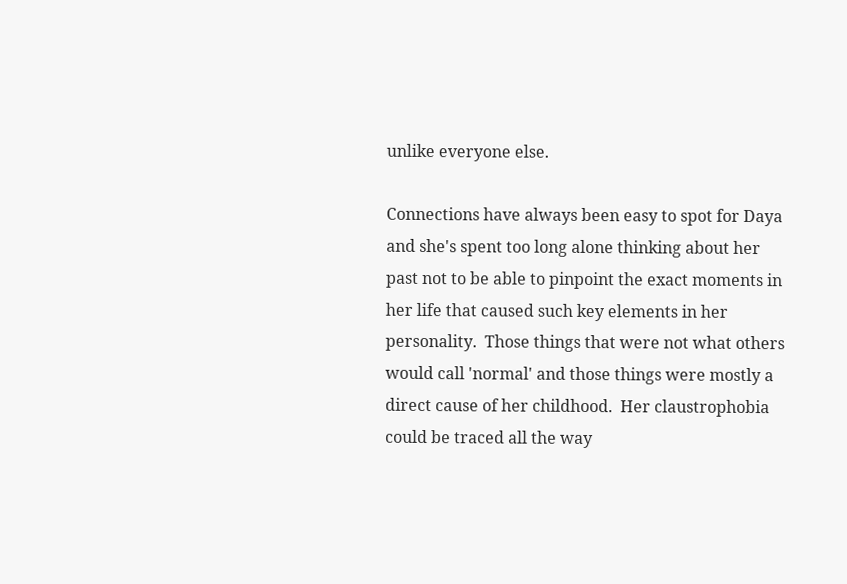unlike everyone else.

Connections have always been easy to spot for Daya and she's spent too long alone thinking about her past not to be able to pinpoint the exact moments in her life that caused such key elements in her personality.  Those things that were not what others would call 'normal' and those things were mostly a direct cause of her childhood.  Her claustrophobia could be traced all the way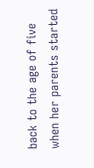back to the age of five when her parents started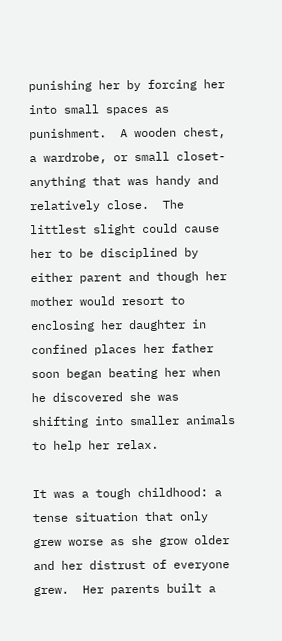punishing her by forcing her into small spaces as punishment.  A wooden chest, a wardrobe, or small closet- anything that was handy and relatively close.  The littlest slight could cause her to be disciplined by either parent and though her mother would resort to enclosing her daughter in confined places her father soon began beating her when he discovered she was shifting into smaller animals to help her relax.

It was a tough childhood: a tense situation that only grew worse as she grow older and her distrust of everyone grew.  Her parents built a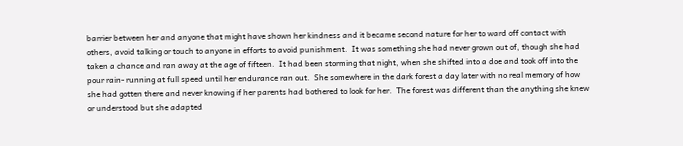barrier between her and anyone that might have shown her kindness and it became second nature for her to ward off contact with others, avoid talking or touch to anyone in efforts to avoid punishment.  It was something she had never grown out of, though she had taken a chance and ran away at the age of fifteen.  It had been storming that night, when she shifted into a doe and took off into the pour rain- running at full speed until her endurance ran out.  She somewhere in the dark forest a day later with no real memory of how she had gotten there and never knowing if her parents had bothered to look for her.  The forest was different than the anything she knew or understood but she adapted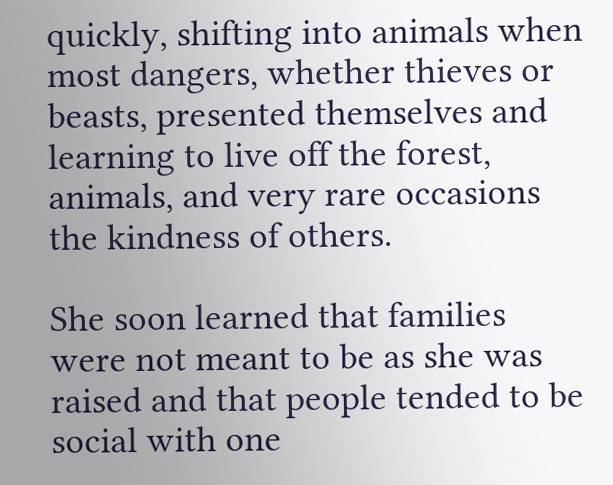quickly, shifting into animals when most dangers, whether thieves or beasts, presented themselves and learning to live off the forest, animals, and very rare occasions the kindness of others.

She soon learned that families were not meant to be as she was raised and that people tended to be social with one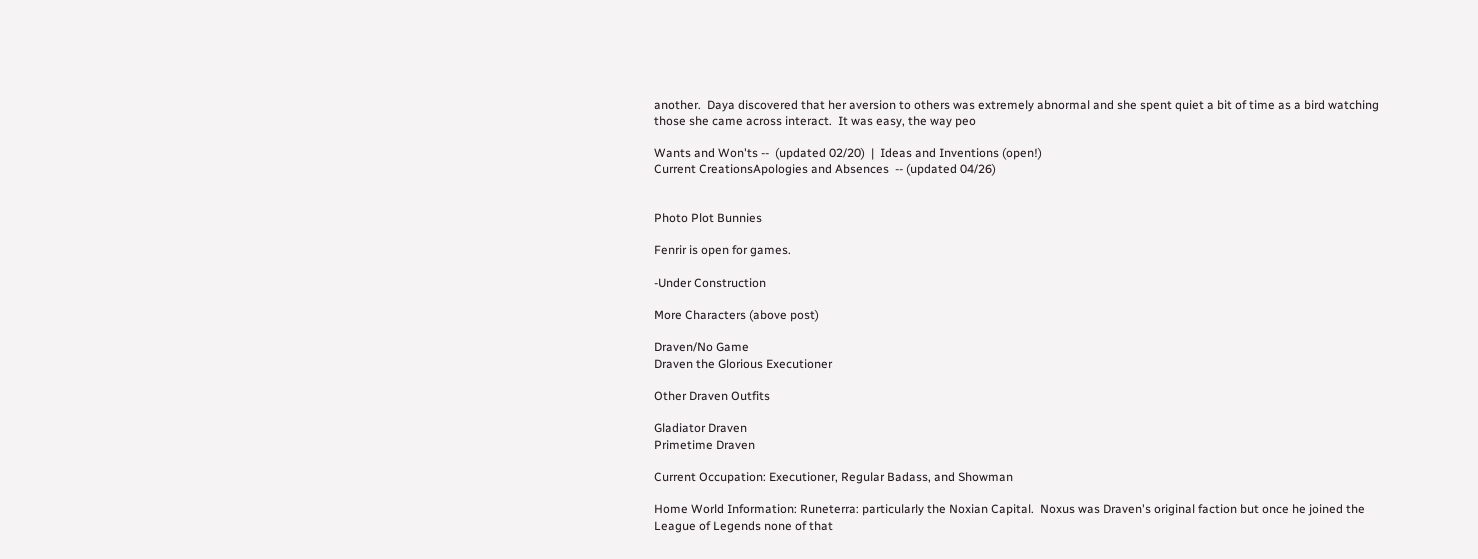another.  Daya discovered that her aversion to others was extremely abnormal and she spent quiet a bit of time as a bird watching those she came across interact.  It was easy, the way peo

Wants and Won'ts --  (updated 02/20)  |  Ideas and Inventions (open!)
Current CreationsApologies and Absences  -- (updated 04/26)


Photo Plot Bunnies

Fenrir is open for games.

-Under Construction

More Characters (above post)

Draven/No Game
Draven the Glorious Executioner

Other Draven Outfits

Gladiator Draven
Primetime Draven

Current Occupation: Executioner, Regular Badass, and Showman

Home World Information: Runeterra: particularly the Noxian Capital.  Noxus was Draven's original faction but once he joined the League of Legends none of that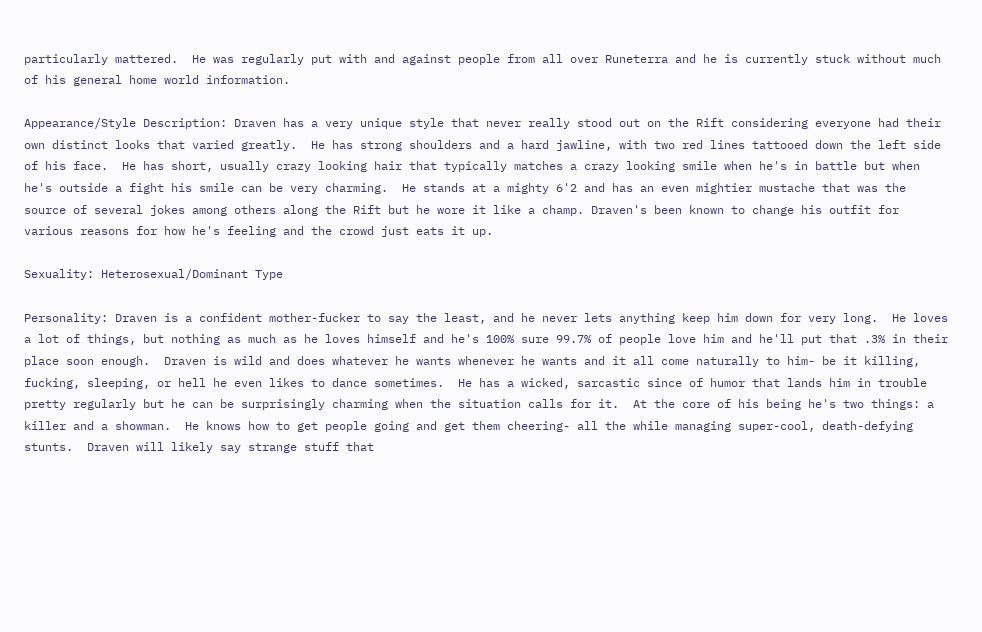particularly mattered.  He was regularly put with and against people from all over Runeterra and he is currently stuck without much of his general home world information.

Appearance/Style Description: Draven has a very unique style that never really stood out on the Rift considering everyone had their own distinct looks that varied greatly.  He has strong shoulders and a hard jawline, with two red lines tattooed down the left side of his face.  He has short, usually crazy looking hair that typically matches a crazy looking smile when he's in battle but when he's outside a fight his smile can be very charming.  He stands at a mighty 6'2 and has an even mightier mustache that was the source of several jokes among others along the Rift but he wore it like a champ. Draven's been known to change his outfit for various reasons for how he's feeling and the crowd just eats it up.

Sexuality: Heterosexual/Dominant Type

Personality: Draven is a confident mother-fucker to say the least, and he never lets anything keep him down for very long.  He loves a lot of things, but nothing as much as he loves himself and he's 100% sure 99.7% of people love him and he'll put that .3% in their place soon enough.  Draven is wild and does whatever he wants whenever he wants and it all come naturally to him- be it killing, fucking, sleeping, or hell he even likes to dance sometimes.  He has a wicked, sarcastic since of humor that lands him in trouble pretty regularly but he can be surprisingly charming when the situation calls for it.  At the core of his being he's two things: a killer and a showman.  He knows how to get people going and get them cheering- all the while managing super-cool, death-defying stunts.  Draven will likely say strange stuff that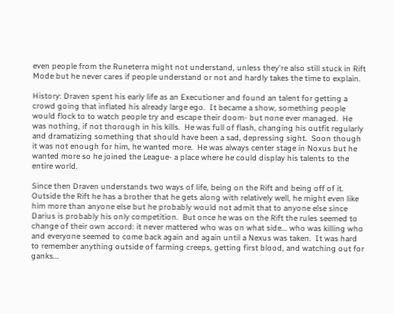even people from the Runeterra might not understand, unless they're also still stuck in Rift Mode but he never cares if people understand or not and hardly takes the time to explain.

History: Draven spent his early life as an Executioner and found an talent for getting a crowd going that inflated his already large ego.  It became a show, something people would flock to to watch people try and escape their doom- but none ever managed.  He was nothing, if not thorough in his kills.  He was full of flash, changing his outfit regularly and dramatizing something that should have been a sad, depressing sight.  Soon though it was not enough for him, he wanted more.  He was always center stage in Noxus but he wanted more so he joined the League- a place where he could display his talents to the entire world.

Since then Draven understands two ways of life, being on the Rift and being off of it.  Outside the Rift he has a brother that he gets along with relatively well, he might even like him more than anyone else but he probably would not admit that to anyone else since Darius is probably his only competition.  But once he was on the Rift the rules seemed to change of their own accord: it never mattered who was on what side... who was killing who and everyone seemed to come back again and again until a Nexus was taken.  It was hard to remember anything outside of farming creeps, getting first blood, and watching out for ganks...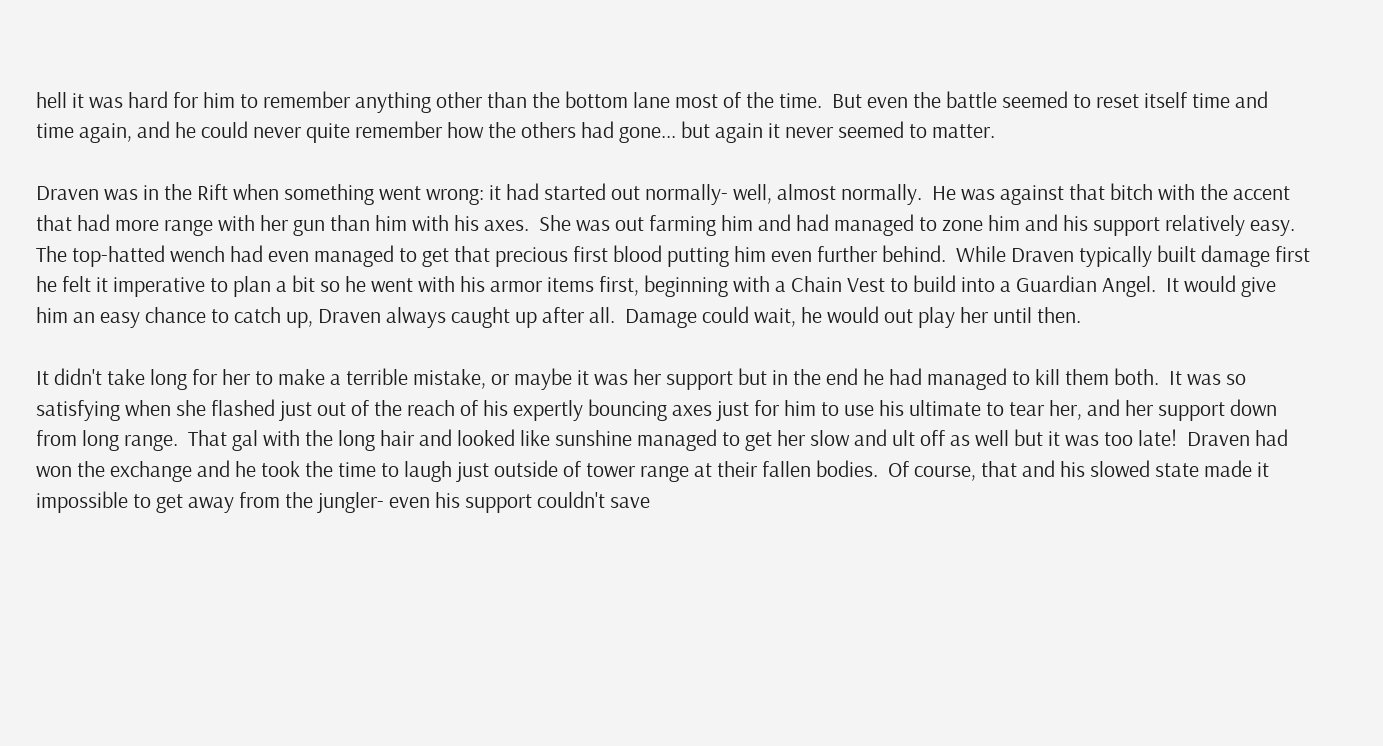hell it was hard for him to remember anything other than the bottom lane most of the time.  But even the battle seemed to reset itself time and time again, and he could never quite remember how the others had gone... but again it never seemed to matter.

Draven was in the Rift when something went wrong: it had started out normally- well, almost normally.  He was against that bitch with the accent that had more range with her gun than him with his axes.  She was out farming him and had managed to zone him and his support relatively easy.  The top-hatted wench had even managed to get that precious first blood putting him even further behind.  While Draven typically built damage first he felt it imperative to plan a bit so he went with his armor items first, beginning with a Chain Vest to build into a Guardian Angel.  It would give him an easy chance to catch up, Draven always caught up after all.  Damage could wait, he would out play her until then.

It didn't take long for her to make a terrible mistake, or maybe it was her support but in the end he had managed to kill them both.  It was so satisfying when she flashed just out of the reach of his expertly bouncing axes just for him to use his ultimate to tear her, and her support down from long range.  That gal with the long hair and looked like sunshine managed to get her slow and ult off as well but it was too late!  Draven had won the exchange and he took the time to laugh just outside of tower range at their fallen bodies.  Of course, that and his slowed state made it impossible to get away from the jungler- even his support couldn't save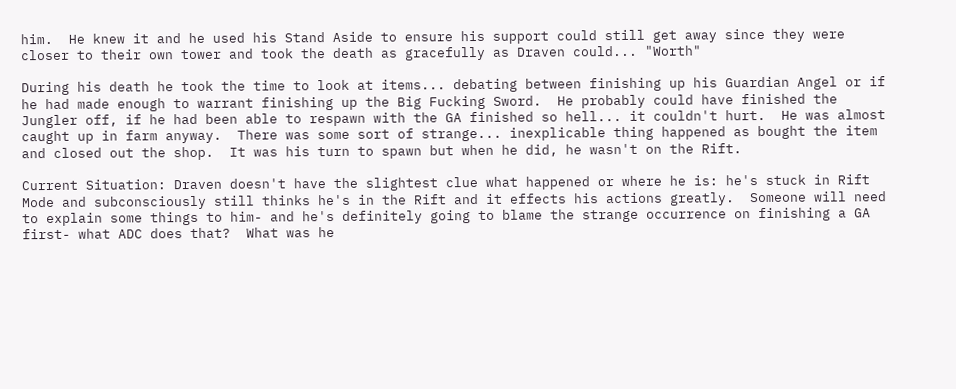him.  He knew it and he used his Stand Aside to ensure his support could still get away since they were closer to their own tower and took the death as gracefully as Draven could... "Worth"

During his death he took the time to look at items... debating between finishing up his Guardian Angel or if he had made enough to warrant finishing up the Big Fucking Sword.  He probably could have finished the Jungler off, if he had been able to respawn with the GA finished so hell... it couldn't hurt.  He was almost caught up in farm anyway.  There was some sort of strange... inexplicable thing happened as bought the item and closed out the shop.  It was his turn to spawn but when he did, he wasn't on the Rift.

Current Situation: Draven doesn't have the slightest clue what happened or where he is: he's stuck in Rift Mode and subconsciously still thinks he's in the Rift and it effects his actions greatly.  Someone will need to explain some things to him- and he's definitely going to blame the strange occurrence on finishing a GA first- what ADC does that?  What was he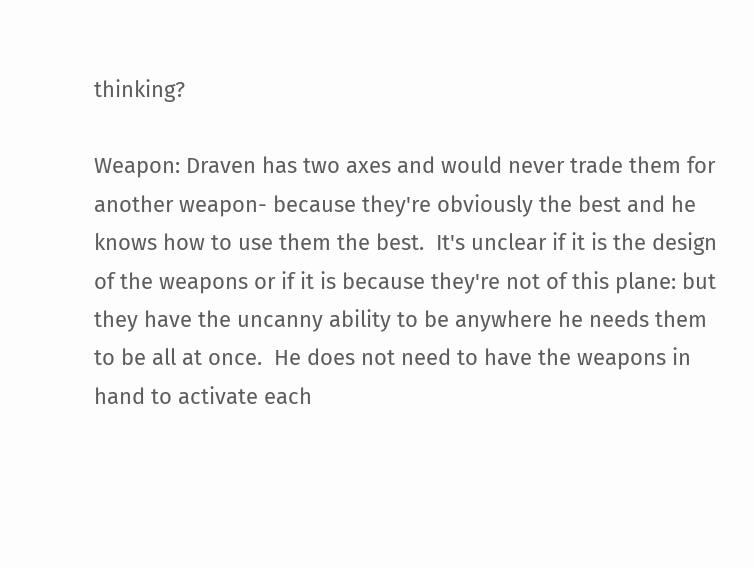thinking?

Weapon: Draven has two axes and would never trade them for another weapon- because they're obviously the best and he knows how to use them the best.  It's unclear if it is the design of the weapons or if it is because they're not of this plane: but they have the uncanny ability to be anywhere he needs them to be all at once.  He does not need to have the weapons in hand to activate each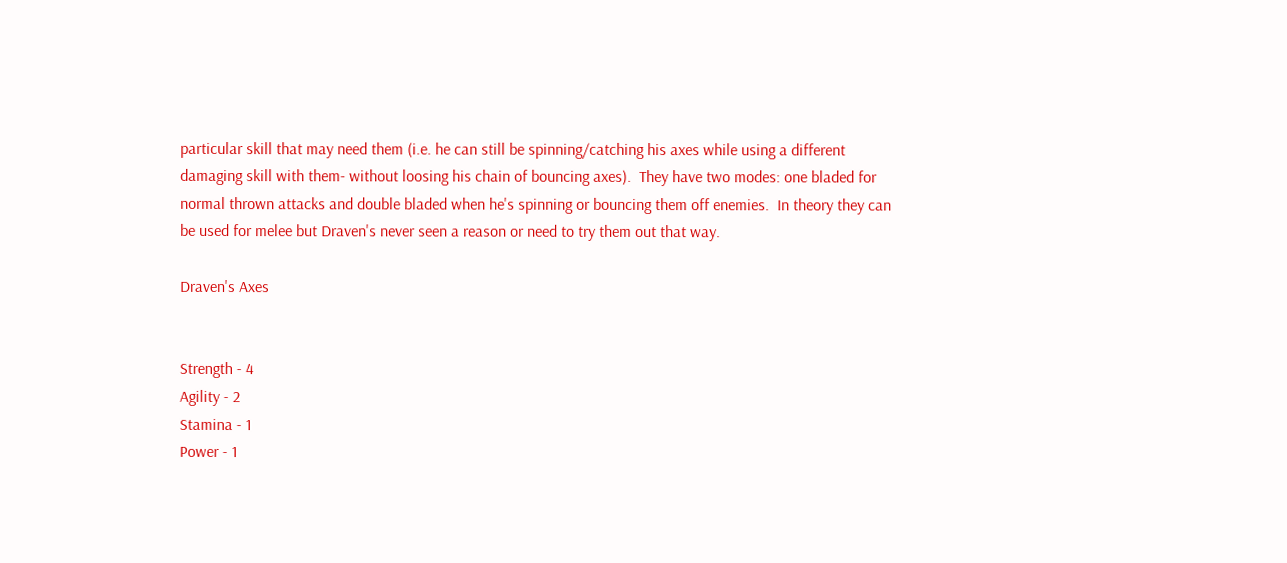particular skill that may need them (i.e. he can still be spinning/catching his axes while using a different damaging skill with them- without loosing his chain of bouncing axes).  They have two modes: one bladed for normal thrown attacks and double bladed when he's spinning or bouncing them off enemies.  In theory they can be used for melee but Draven's never seen a reason or need to try them out that way.

Draven's Axes


Strength - 4
Agility - 2
Stamina - 1
Power - 1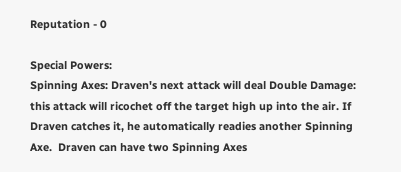Reputation - 0

Special Powers:
Spinning Axes: Draven's next attack will deal Double Damage: this attack will ricochet off the target high up into the air. If Draven catches it, he automatically readies another Spinning Axe.  Draven can have two Spinning Axes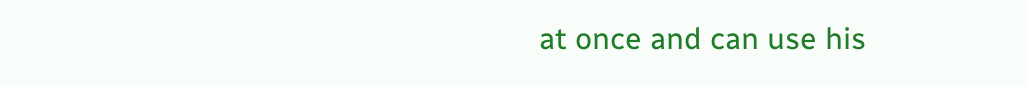at once and can use his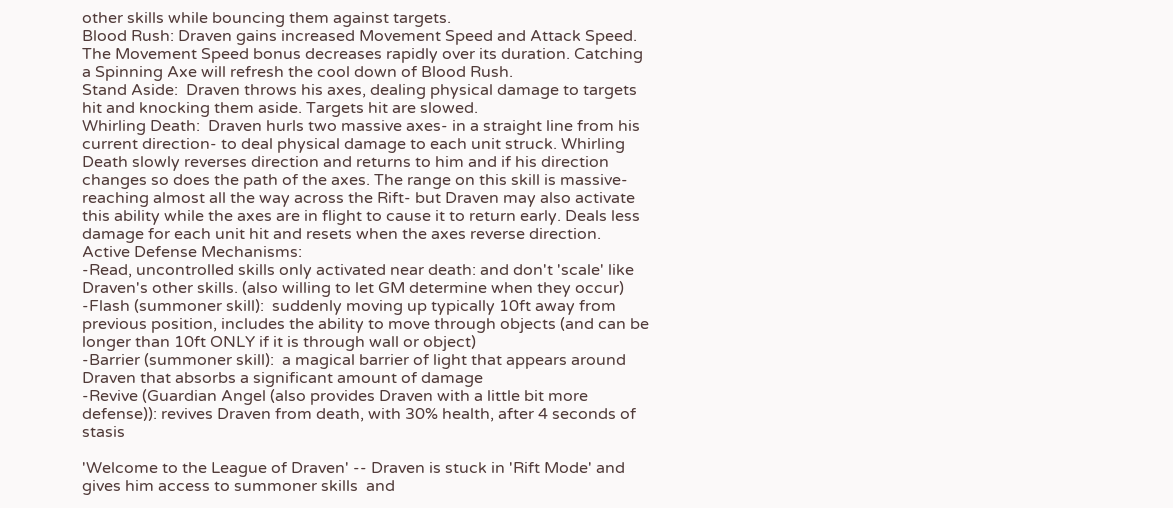other skills while bouncing them against targets.
Blood Rush: Draven gains increased Movement Speed and Attack Speed. The Movement Speed bonus decreases rapidly over its duration. Catching a Spinning Axe will refresh the cool down of Blood Rush.
Stand Aside:  Draven throws his axes, dealing physical damage to targets hit and knocking them aside. Targets hit are slowed.
Whirling Death:  Draven hurls two massive axes- in a straight line from his current direction- to deal physical damage to each unit struck. Whirling Death slowly reverses direction and returns to him and if his direction changes so does the path of the axes. The range on this skill is massive- reaching almost all the way across the Rift- but Draven may also activate this ability while the axes are in flight to cause it to return early. Deals less damage for each unit hit and resets when the axes reverse direction.
Active Defense Mechanisms:
-Read, uncontrolled skills only activated near death: and don't 'scale' like Draven's other skills. (also willing to let GM determine when they occur)
-Flash (summoner skill):  suddenly moving up typically 10ft away from previous position, includes the ability to move through objects (and can be longer than 10ft ONLY if it is through wall or object)
-Barrier (summoner skill):  a magical barrier of light that appears around Draven that absorbs a significant amount of damage
-Revive (Guardian Angel (also provides Draven with a little bit more defense)): revives Draven from death, with 30% health, after 4 seconds of stasis

'Welcome to the League of Draven' -- Draven is stuck in 'Rift Mode' and gives him access to summoner skills  and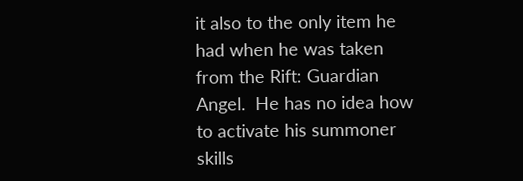it also to the only item he had when he was taken from the Rift: Guardian Angel.  He has no idea how to activate his summoner skills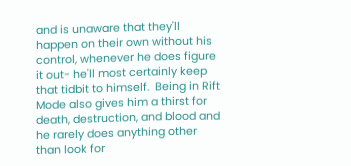and is unaware that they'll happen on their own without his control, whenever he does figure it out- he'll most certainly keep that tidbit to himself.  Being in Rift Mode also gives him a thirst for death, destruction, and blood and he rarely does anything other than look for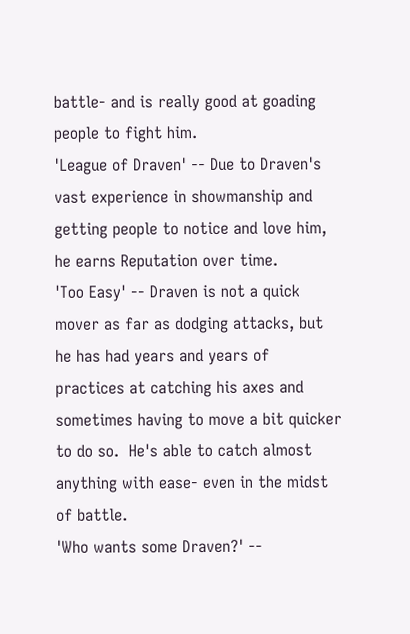battle- and is really good at goading people to fight him.
'League of Draven' -- Due to Draven's vast experience in showmanship and getting people to notice and love him, he earns Reputation over time.
'Too Easy' -- Draven is not a quick mover as far as dodging attacks, but he has had years and years of practices at catching his axes and sometimes having to move a bit quicker to do so.  He's able to catch almost anything with ease- even in the midst of battle.
'Who wants some Draven?' --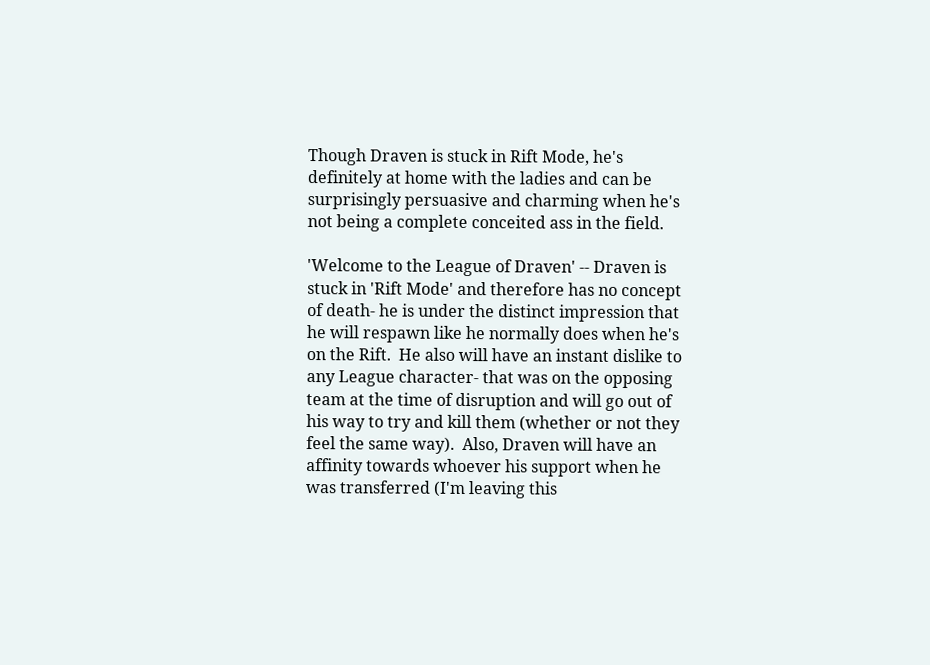Though Draven is stuck in Rift Mode, he's definitely at home with the ladies and can be surprisingly persuasive and charming when he's not being a complete conceited ass in the field.

'Welcome to the League of Draven' -- Draven is stuck in 'Rift Mode' and therefore has no concept of death- he is under the distinct impression that he will respawn like he normally does when he's on the Rift.  He also will have an instant dislike to any League character- that was on the opposing team at the time of disruption and will go out of his way to try and kill them (whether or not they feel the same way).  Also, Draven will have an affinity towards whoever his support when he was transferred (I'm leaving this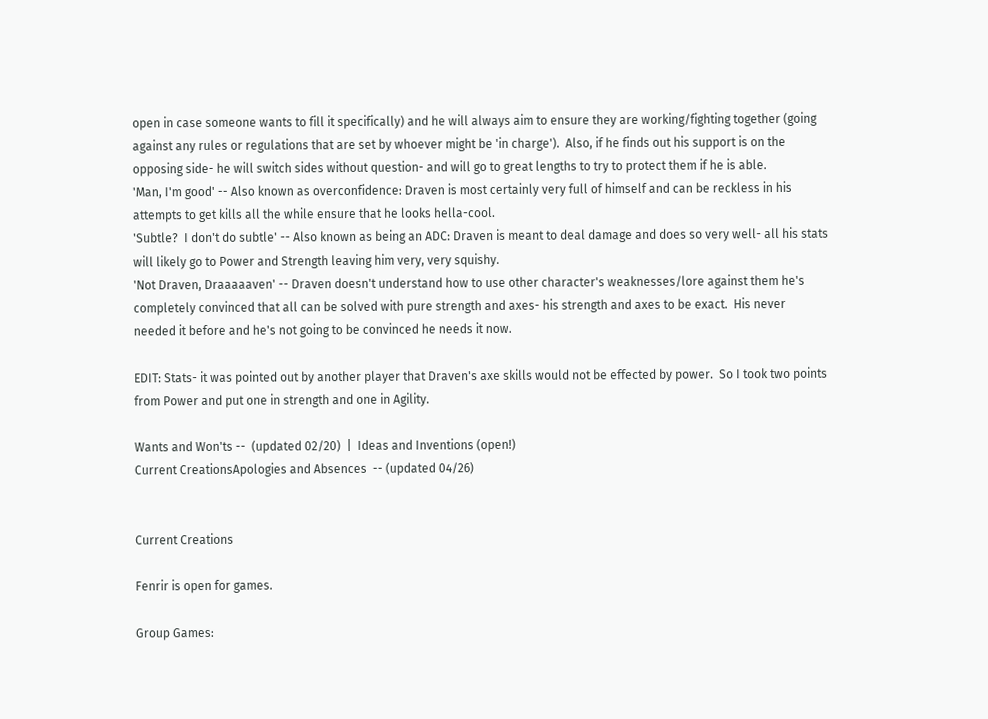open in case someone wants to fill it specifically) and he will always aim to ensure they are working/fighting together (going against any rules or regulations that are set by whoever might be 'in charge').  Also, if he finds out his support is on the opposing side- he will switch sides without question- and will go to great lengths to try to protect them if he is able.
'Man, I'm good' -- Also known as overconfidence: Draven is most certainly very full of himself and can be reckless in his attempts to get kills all the while ensure that he looks hella-cool.
'Subtle?  I don't do subtle' -- Also known as being an ADC: Draven is meant to deal damage and does so very well- all his stats will likely go to Power and Strength leaving him very, very squishy.
'Not Draven, Draaaaaven' -- Draven doesn't understand how to use other character's weaknesses/lore against them he's completely convinced that all can be solved with pure strength and axes- his strength and axes to be exact.  His never needed it before and he's not going to be convinced he needs it now.

EDIT: Stats- it was pointed out by another player that Draven's axe skills would not be effected by power.  So I took two points from Power and put one in strength and one in Agility.

Wants and Won'ts --  (updated 02/20)  |  Ideas and Inventions (open!)
Current CreationsApologies and Absences  -- (updated 04/26)


Current Creations

Fenrir is open for games.

Group Games: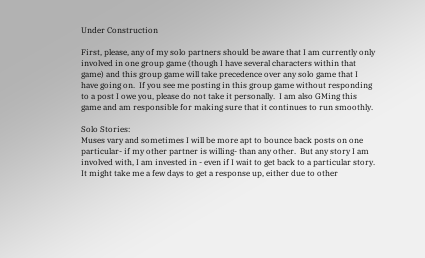Under Construction

First, please, any of my solo partners should be aware that I am currently only involved in one group game (though I have several characters within that game) and this group game will take precedence over any solo game that I have going on.  If you see me posting in this group game without responding to a post I owe you, please do not take it personally.  I am also GMing this game and am responsible for making sure that it continues to run smoothly.

Solo Stories:
Muses vary and sometimes I will be more apt to bounce back posts on one particular- if my other partner is willing- than any other.  But any story I am involved with, I am invested in - even if I wait to get back to a particular story.  It might take me a few days to get a response up, either due to other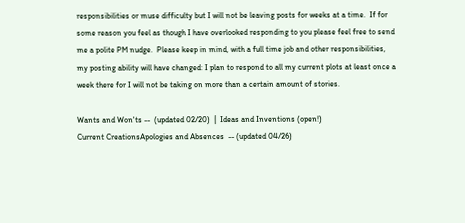responsibilities or muse difficulty but I will not be leaving posts for weeks at a time.  If for some reason you feel as though I have overlooked responding to you please feel free to send me a polite PM nudge.  Please keep in mind, with a full time job and other responsibilities, my posting ability will have changed: I plan to respond to all my current plots at least once a week there for I will not be taking on more than a certain amount of stories.

Wants and Won'ts --  (updated 02/20)  |  Ideas and Inventions (open!)
Current CreationsApologies and Absences  -- (updated 04/26)